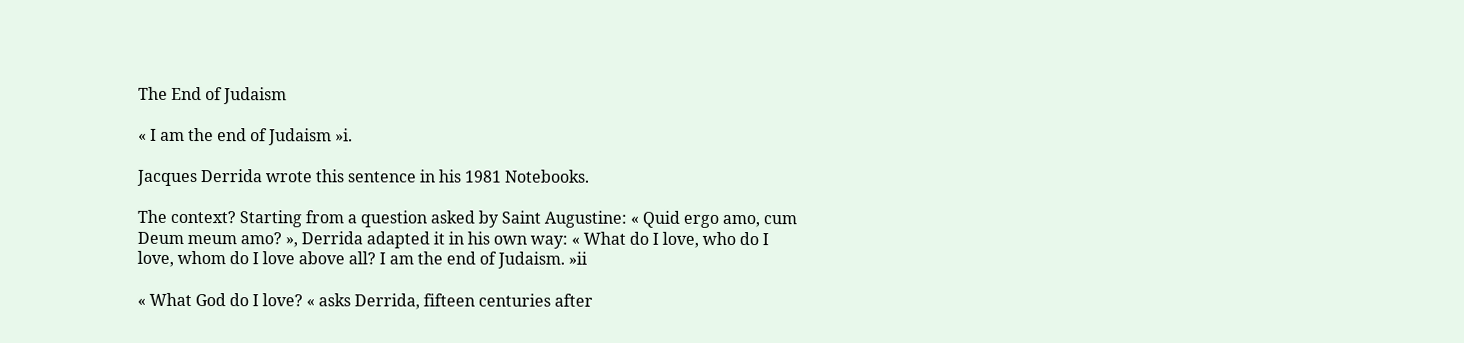The End of Judaism

« I am the end of Judaism »i.

Jacques Derrida wrote this sentence in his 1981 Notebooks.

The context? Starting from a question asked by Saint Augustine: « Quid ergo amo, cum Deum meum amo? », Derrida adapted it in his own way: « What do I love, who do I love, whom do I love above all? I am the end of Judaism. »ii

« What God do I love? « asks Derrida, fifteen centuries after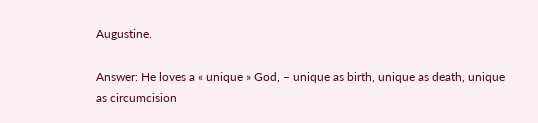Augustine.

Answer: He loves a « unique » God, – unique as birth, unique as death, unique as circumcision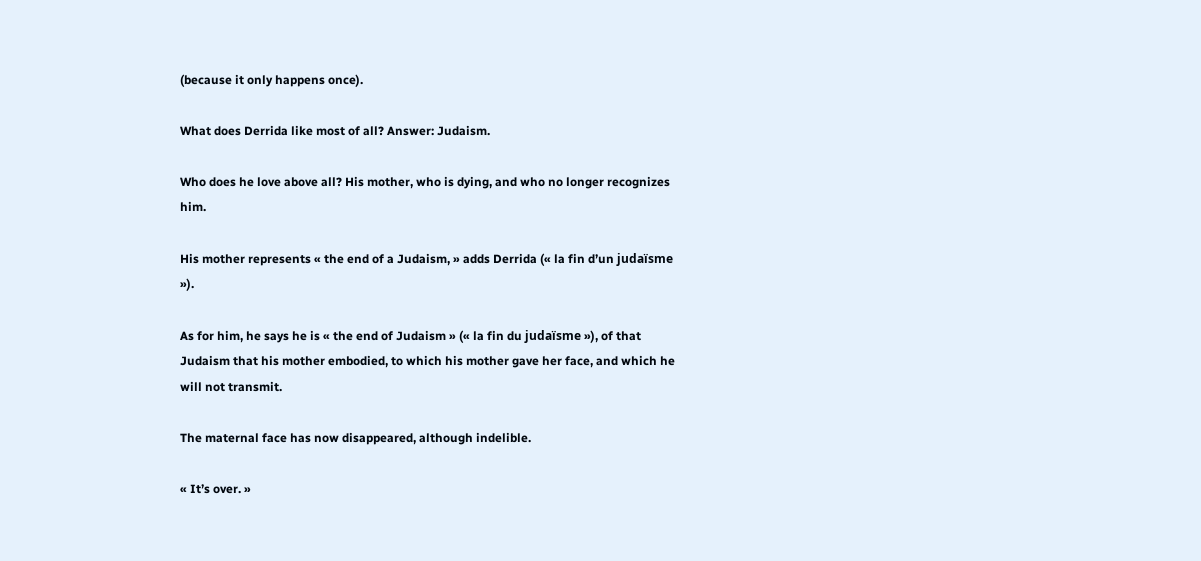(because it only happens once).

What does Derrida like most of all? Answer: Judaism.

Who does he love above all? His mother, who is dying, and who no longer recognizes him.

His mother represents « the end of a Judaism, » adds Derrida (« la fin d’un judaïsme »).

As for him, he says he is « the end of Judaism » (« la fin du judaïsme »), of that Judaism that his mother embodied, to which his mother gave her face, and which he will not transmit.

The maternal face has now disappeared, although indelible.

« It’s over. »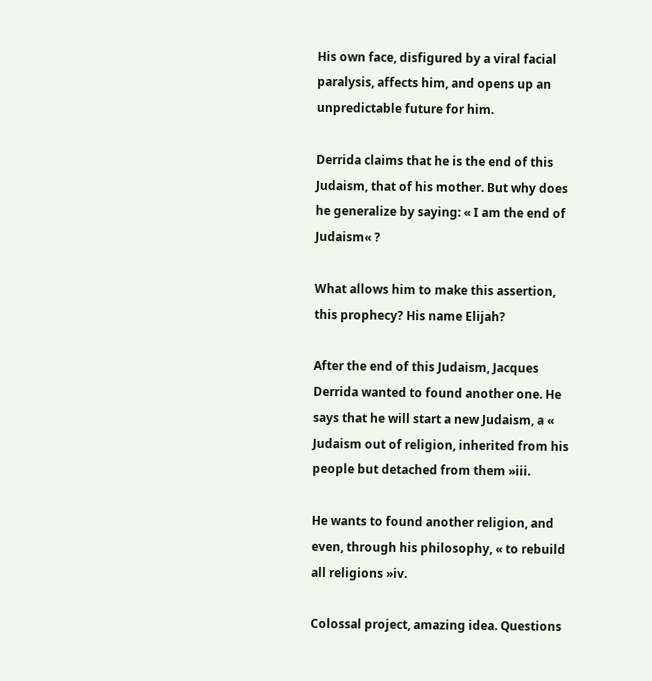His own face, disfigured by a viral facial paralysis, affects him, and opens up an unpredictable future for him.

Derrida claims that he is the end of this Judaism, that of his mother. But why does he generalize by saying: « I am the end of Judaism« ?

What allows him to make this assertion, this prophecy? His name Elijah?

After the end of this Judaism, Jacques Derrida wanted to found another one. He says that he will start a new Judaism, a « Judaism out of religion, inherited from his people but detached from them »iii.

He wants to found another religion, and even, through his philosophy, « to rebuild all religions »iv.

Colossal project, amazing idea. Questions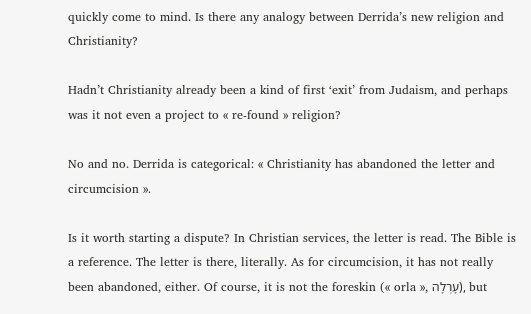quickly come to mind. Is there any analogy between Derrida’s new religion and Christianity?

Hadn’t Christianity already been a kind of first ‘exit’ from Judaism, and perhaps was it not even a project to « re-found » religion?

No and no. Derrida is categorical: « Christianity has abandoned the letter and circumcision ».

Is it worth starting a dispute? In Christian services, the letter is read. The Bible is a reference. The letter is there, literally. As for circumcision, it has not really been abandoned, either. Of course, it is not the foreskin (« orla », עָרְלָה), but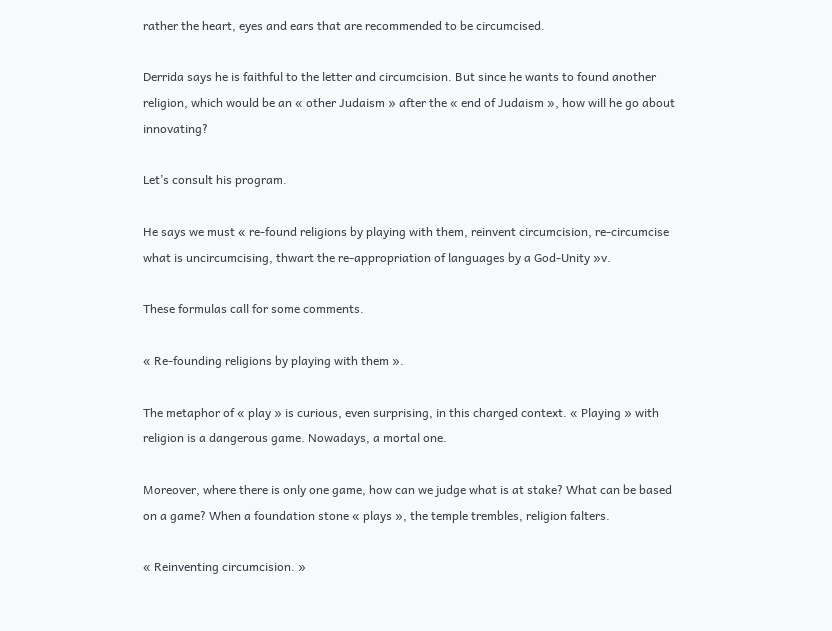rather the heart, eyes and ears that are recommended to be circumcised.

Derrida says he is faithful to the letter and circumcision. But since he wants to found another religion, which would be an « other Judaism » after the « end of Judaism », how will he go about innovating?

Let’s consult his program.

He says we must « re-found religions by playing with them, reinvent circumcision, re-circumcise what is uncircumcising, thwart the re-appropriation of languages by a God-Unity »v.

These formulas call for some comments.

« Re-founding religions by playing with them ».

The metaphor of « play » is curious, even surprising, in this charged context. « Playing » with religion is a dangerous game. Nowadays, a mortal one.

Moreover, where there is only one game, how can we judge what is at stake? What can be based on a game? When a foundation stone « plays », the temple trembles, religion falters.

« Reinventing circumcision. »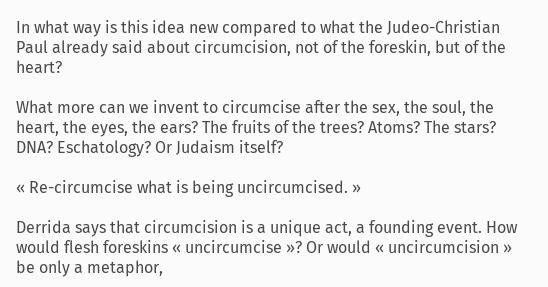In what way is this idea new compared to what the Judeo-Christian Paul already said about circumcision, not of the foreskin, but of the heart?

What more can we invent to circumcise after the sex, the soul, the heart, the eyes, the ears? The fruits of the trees? Atoms? The stars? DNA? Eschatology? Or Judaism itself?

« Re-circumcise what is being uncircumcised. »

Derrida says that circumcision is a unique act, a founding event. How would flesh foreskins « uncircumcise »? Or would « uncircumcision » be only a metaphor,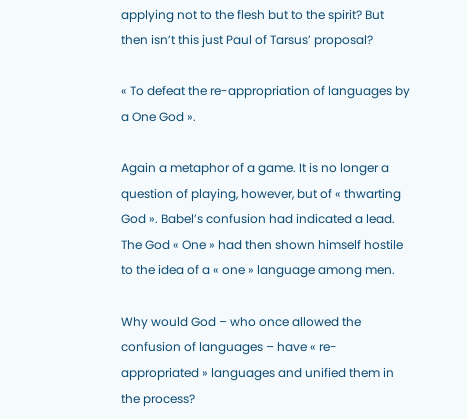applying not to the flesh but to the spirit? But then isn’t this just Paul of Tarsus’ proposal?

« To defeat the re-appropriation of languages by a One God ».

Again a metaphor of a game. It is no longer a question of playing, however, but of « thwarting God ». Babel’s confusion had indicated a lead. The God « One » had then shown himself hostile to the idea of a « one » language among men.

Why would God – who once allowed the confusion of languages – have « re-appropriated » languages and unified them in the process?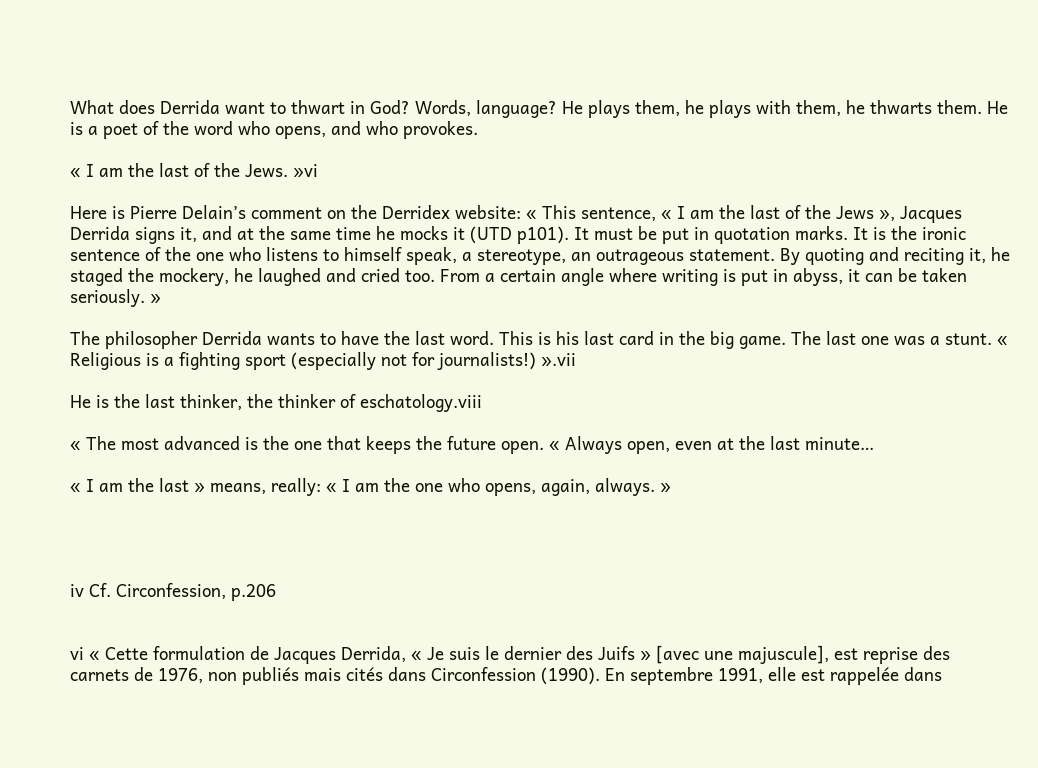What does Derrida want to thwart in God? Words, language? He plays them, he plays with them, he thwarts them. He is a poet of the word who opens, and who provokes.

« I am the last of the Jews. »vi

Here is Pierre Delain’s comment on the Derridex website: « This sentence, « I am the last of the Jews », Jacques Derrida signs it, and at the same time he mocks it (UTD p101). It must be put in quotation marks. It is the ironic sentence of the one who listens to himself speak, a stereotype, an outrageous statement. By quoting and reciting it, he staged the mockery, he laughed and cried too. From a certain angle where writing is put in abyss, it can be taken seriously. »

The philosopher Derrida wants to have the last word. This is his last card in the big game. The last one was a stunt. « Religious is a fighting sport (especially not for journalists!) ».vii

He is the last thinker, the thinker of eschatology.viii

« The most advanced is the one that keeps the future open. « Always open, even at the last minute…

« I am the last » means, really: « I am the one who opens, again, always. »




iv Cf. Circonfession, p.206


vi « Cette formulation de Jacques Derrida, « Je suis le dernier des Juifs » [avec une majuscule], est reprise des carnets de 1976, non publiés mais cités dans Circonfession (1990). En septembre 1991, elle est rappelée dans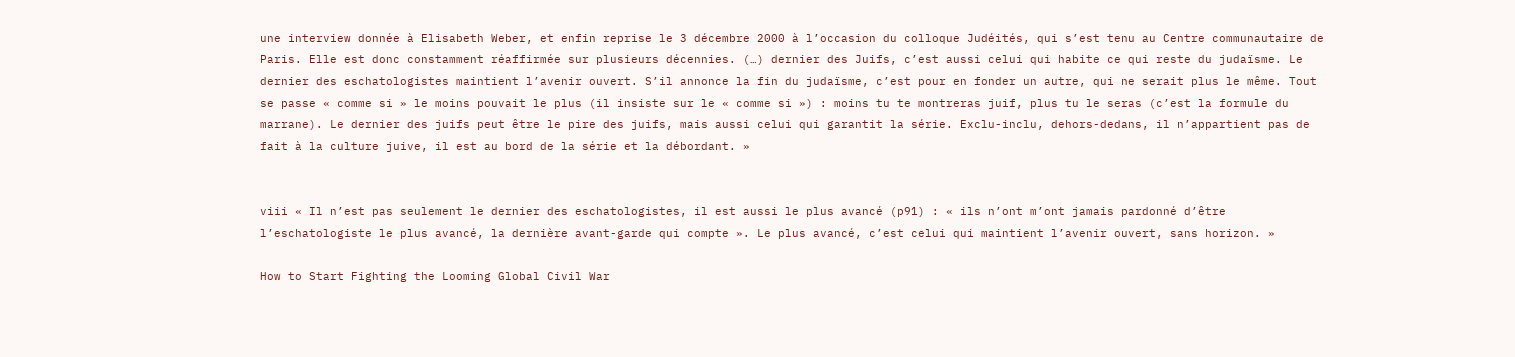une interview donnée à Elisabeth Weber, et enfin reprise le 3 décembre 2000 à l’occasion du colloque Judéités, qui s’est tenu au Centre communautaire de Paris. Elle est donc constamment réaffirmée sur plusieurs décennies. (…) dernier des Juifs, c’est aussi celui qui habite ce qui reste du judaïsme. Le dernier des eschatologistes maintient l’avenir ouvert. S’il annonce la fin du judaïsme, c’est pour en fonder un autre, qui ne serait plus le même. Tout se passe « comme si » le moins pouvait le plus (il insiste sur le « comme si ») : moins tu te montreras juif, plus tu le seras (c’est la formule du marrane). Le dernier des juifs peut être le pire des juifs, mais aussi celui qui garantit la série. Exclu-inclu, dehors-dedans, il n’appartient pas de fait à la culture juive, il est au bord de la série et la débordant. »


viii « Il n’est pas seulement le dernier des eschatologistes, il est aussi le plus avancé (p91) : « ils n’ont m’ont jamais pardonné d’être l’eschatologiste le plus avancé, la dernière avant-garde qui compte ». Le plus avancé, c’est celui qui maintient l’avenir ouvert, sans horizon. »

How to Start Fighting the Looming Global Civil War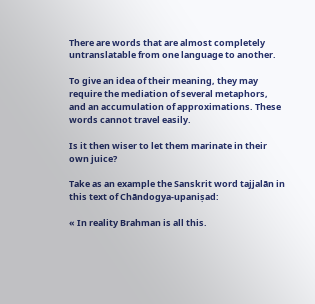There are words that are almost completely untranslatable from one language to another.

To give an idea of their meaning, they may require the mediation of several metaphors, and an accumulation of approximations. These words cannot travel easily.

Is it then wiser to let them marinate in their own juice?

Take as an example the Sanskrit word tajjalān in this text of Chāndogya-upaniṣad:

« In reality Brahman is all this.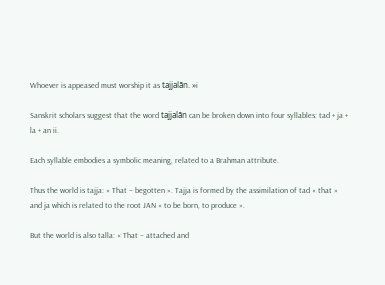Whoever is appeased must worship it as tajjalān. »i

Sanskrit scholars suggest that the word tajjalān can be broken down into four syllables: tad + ja + la + an ii.

Each syllable embodies a symbolic meaning, related to a Brahman attribute.

Thus the world is tajja: « That – begotten ». Tajja is formed by the assimilation of tad « that » and ja which is related to the root JAN « to be born, to produce ».

But the world is also talla: « That – attached and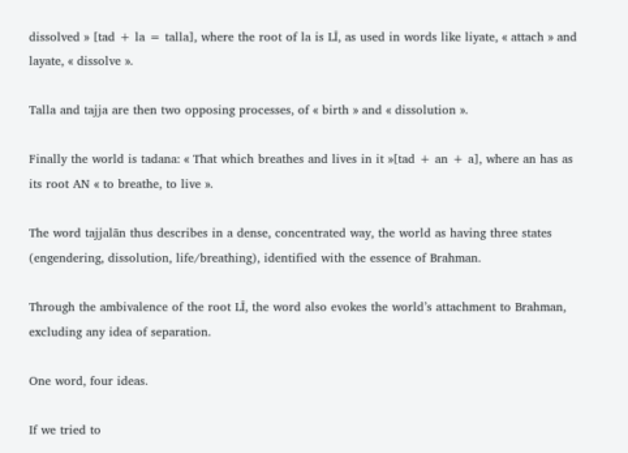dissolved » [tad + la = talla], where the root of la is LĪ, as used in words like liyate, « attach » and layate, « dissolve ».

Talla and tajja are then two opposing processes, of « birth » and « dissolution ».

Finally the world is tadana: « That which breathes and lives in it »[tad + an + a], where an has as its root AN « to breathe, to live ».

The word tajjalān thus describes in a dense, concentrated way, the world as having three states (engendering, dissolution, life/breathing), identified with the essence of Brahman.

Through the ambivalence of the root LĪ, the word also evokes the world’s attachment to Brahman, excluding any idea of separation.

One word, four ideas.

If we tried to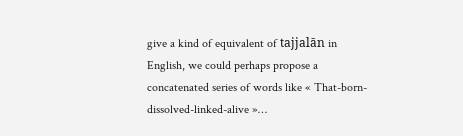give a kind of equivalent of tajjalān in English, we could perhaps propose a concatenated series of words like « That-born-dissolved-linked-alive »…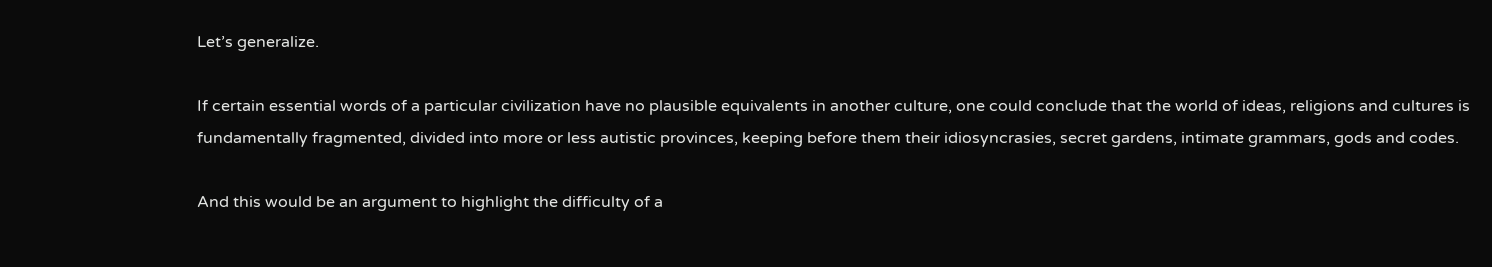Let’s generalize.

If certain essential words of a particular civilization have no plausible equivalents in another culture, one could conclude that the world of ideas, religions and cultures is fundamentally fragmented, divided into more or less autistic provinces, keeping before them their idiosyncrasies, secret gardens, intimate grammars, gods and codes.

And this would be an argument to highlight the difficulty of a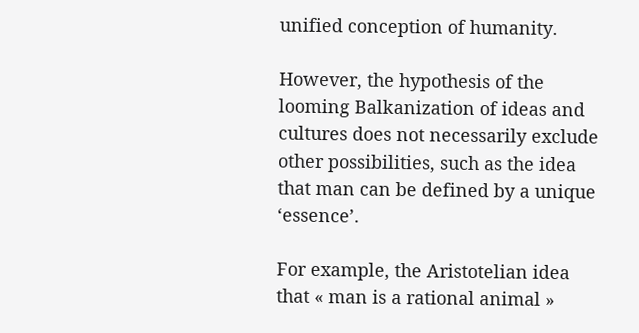unified conception of humanity.

However, the hypothesis of the looming Balkanization of ideas and cultures does not necessarily exclude other possibilities, such as the idea that man can be defined by a unique ‘essence’.

For example, the Aristotelian idea that « man is a rational animal »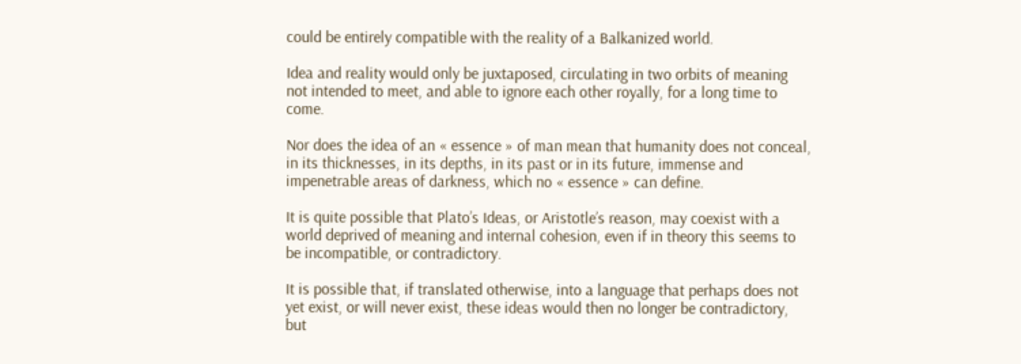could be entirely compatible with the reality of a Balkanized world.

Idea and reality would only be juxtaposed, circulating in two orbits of meaning not intended to meet, and able to ignore each other royally, for a long time to come.

Nor does the idea of an « essence » of man mean that humanity does not conceal, in its thicknesses, in its depths, in its past or in its future, immense and impenetrable areas of darkness, which no « essence » can define.

It is quite possible that Plato’s Ideas, or Aristotle’s reason, may coexist with a world deprived of meaning and internal cohesion, even if in theory this seems to be incompatible, or contradictory.

It is possible that, if translated otherwise, into a language that perhaps does not yet exist, or will never exist, these ideas would then no longer be contradictory, but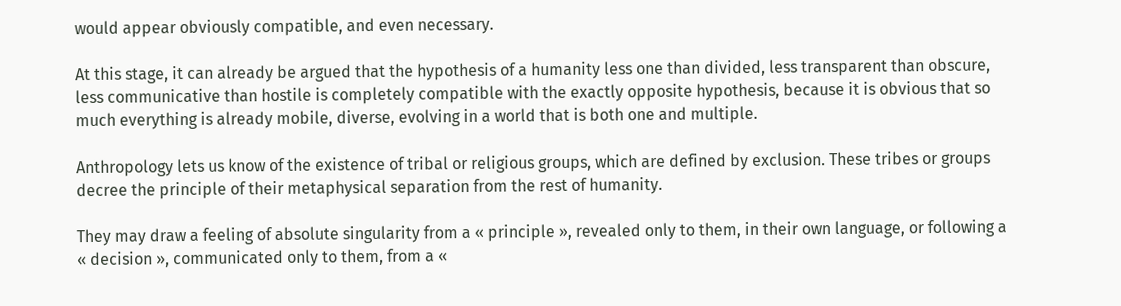would appear obviously compatible, and even necessary.

At this stage, it can already be argued that the hypothesis of a humanity less one than divided, less transparent than obscure, less communicative than hostile is completely compatible with the exactly opposite hypothesis, because it is obvious that so much everything is already mobile, diverse, evolving in a world that is both one and multiple.

Anthropology lets us know of the existence of tribal or religious groups, which are defined by exclusion. These tribes or groups decree the principle of their metaphysical separation from the rest of humanity.

They may draw a feeling of absolute singularity from a « principle », revealed only to them, in their own language, or following a « decision », communicated only to them, from a «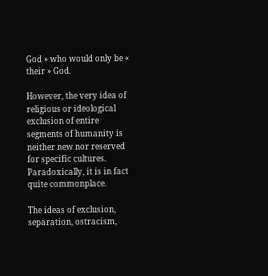God » who would only be « their » God.

However, the very idea of religious or ideological exclusion of entire segments of humanity is neither new nor reserved for specific cultures. Paradoxically, it is in fact quite commonplace.

The ideas of exclusion, separation, ostracism,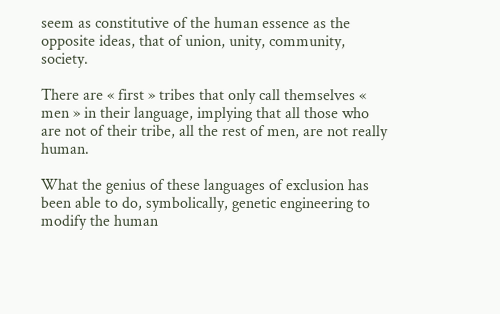seem as constitutive of the human essence as the opposite ideas, that of union, unity, community, society.

There are « first » tribes that only call themselves « men » in their language, implying that all those who are not of their tribe, all the rest of men, are not really human.

What the genius of these languages of exclusion has been able to do, symbolically, genetic engineering to modify the human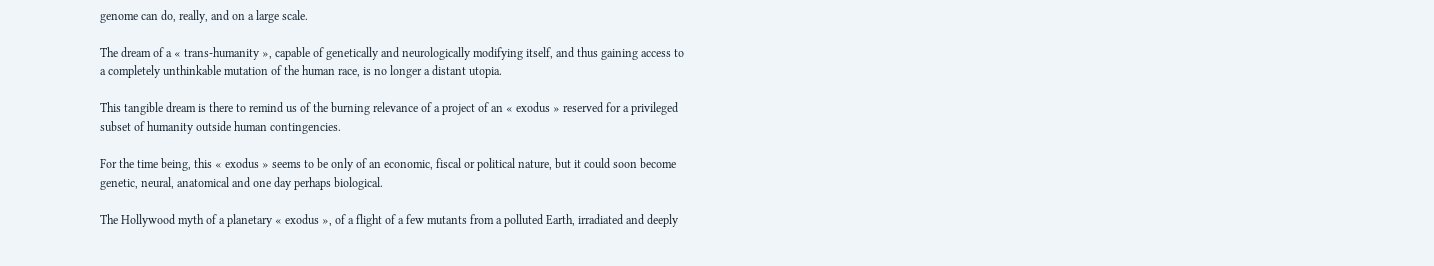genome can do, really, and on a large scale.

The dream of a « trans-humanity », capable of genetically and neurologically modifying itself, and thus gaining access to a completely unthinkable mutation of the human race, is no longer a distant utopia.

This tangible dream is there to remind us of the burning relevance of a project of an « exodus » reserved for a privileged subset of humanity outside human contingencies.

For the time being, this « exodus » seems to be only of an economic, fiscal or political nature, but it could soon become genetic, neural, anatomical and one day perhaps biological.

The Hollywood myth of a planetary « exodus », of a flight of a few mutants from a polluted Earth, irradiated and deeply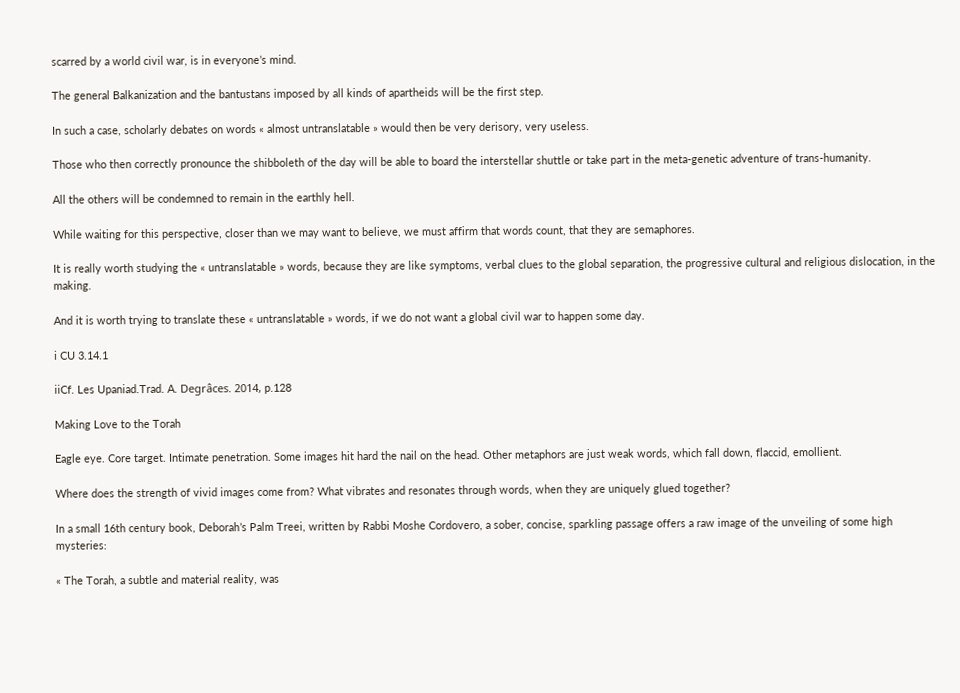scarred by a world civil war, is in everyone’s mind.

The general Balkanization and the bantustans imposed by all kinds of apartheids will be the first step.

In such a case, scholarly debates on words « almost untranslatable » would then be very derisory, very useless.

Those who then correctly pronounce the shibboleth of the day will be able to board the interstellar shuttle or take part in the meta-genetic adventure of trans-humanity.

All the others will be condemned to remain in the earthly hell.

While waiting for this perspective, closer than we may want to believe, we must affirm that words count, that they are semaphores.

It is really worth studying the « untranslatable » words, because they are like symptoms, verbal clues to the global separation, the progressive cultural and religious dislocation, in the making.

And it is worth trying to translate these « untranslatable » words, if we do not want a global civil war to happen some day.

i CU 3.14.1

iiCf. Les Upaniad.Trad. A. Degrâces. 2014, p.128

Making Love to the Torah

Eagle eye. Core target. Intimate penetration. Some images hit hard the nail on the head. Other metaphors are just weak words, which fall down, flaccid, emollient.

Where does the strength of vivid images come from? What vibrates and resonates through words, when they are uniquely glued together?

In a small 16th century book, Deborah’s Palm Treei, written by Rabbi Moshe Cordovero, a sober, concise, sparkling passage offers a raw image of the unveiling of some high mysteries:

« The Torah, a subtle and material reality, was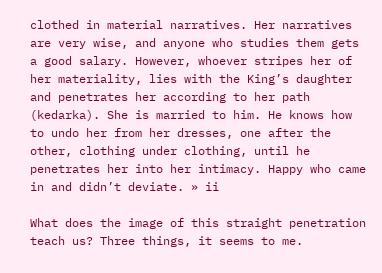clothed in material narratives. Her narratives are very wise, and anyone who studies them gets a good salary. However, whoever stripes her of her materiality, lies with the King’s daughter and penetrates her according to her path (kedarka). She is married to him. He knows how to undo her from her dresses, one after the other, clothing under clothing, until he penetrates her into her intimacy. Happy who came in and didn’t deviate. » ii

What does the image of this straight penetration teach us? Three things, it seems to me.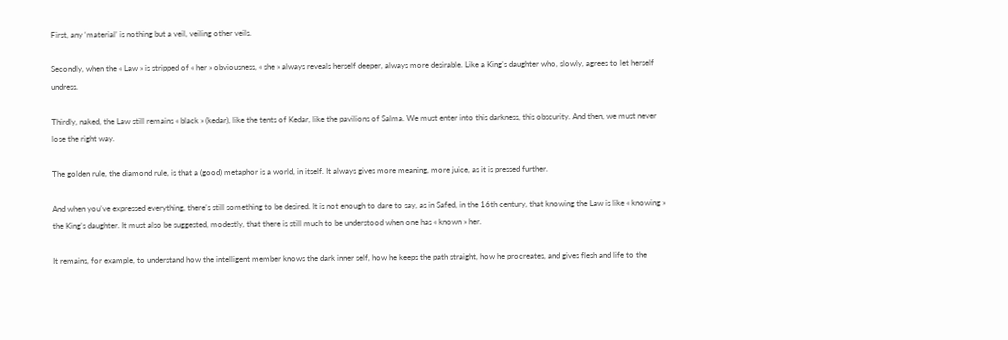First, any ‘material’ is nothing but a veil, veiling other veils.

Secondly, when the « Law » is stripped of « her » obviousness, « she » always reveals herself deeper, always more desirable. Like a King’s daughter who, slowly, agrees to let herself undress.

Thirdly, naked, the Law still remains « black » (kedar), like the tents of Kedar, like the pavilions of Salma. We must enter into this darkness, this obscurity. And then, we must never lose the right way.

The golden rule, the diamond rule, is that a (good) metaphor is a world, in itself. It always gives more meaning, more juice, as it is pressed further.

And when you’ve expressed everything, there’s still something to be desired. It is not enough to dare to say, as in Safed, in the 16th century, that knowing the Law is like « knowing » the King’s daughter. It must also be suggested, modestly, that there is still much to be understood when one has « known » her.

It remains, for example, to understand how the intelligent member knows the dark inner self, how he keeps the path straight, how he procreates, and gives flesh and life to the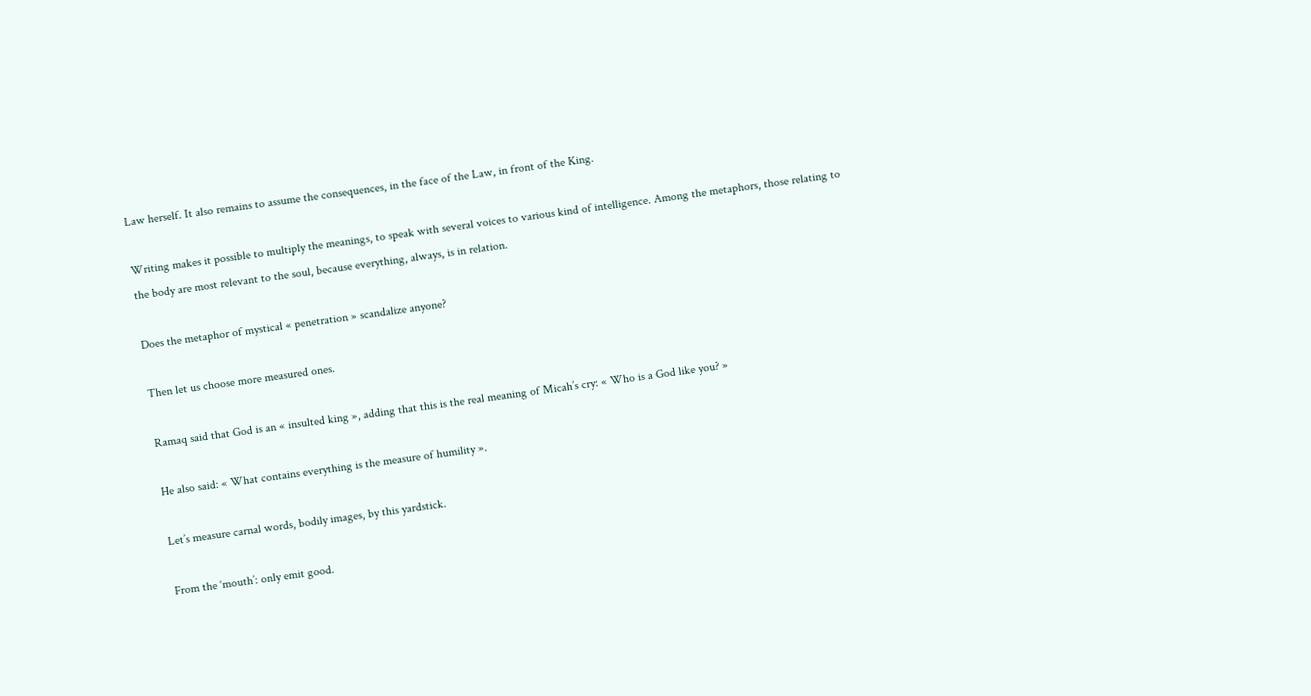Law herself. It also remains to assume the consequences, in the face of the Law, in front of the King.

Writing makes it possible to multiply the meanings, to speak with several voices to various kind of intelligence. Among the metaphors, those relating to the body are most relevant to the soul, because everything, always, is in relation.

Does the metaphor of mystical « penetration » scandalize anyone?

Then let us choose more measured ones.

Ramaq said that God is an « insulted king », adding that this is the real meaning of Micah’s cry: « Who is a God like you? »

He also said: « What contains everything is the measure of humility ».

Let’s measure carnal words, bodily images, by this yardstick.

From the ‘mouth’: only emit good.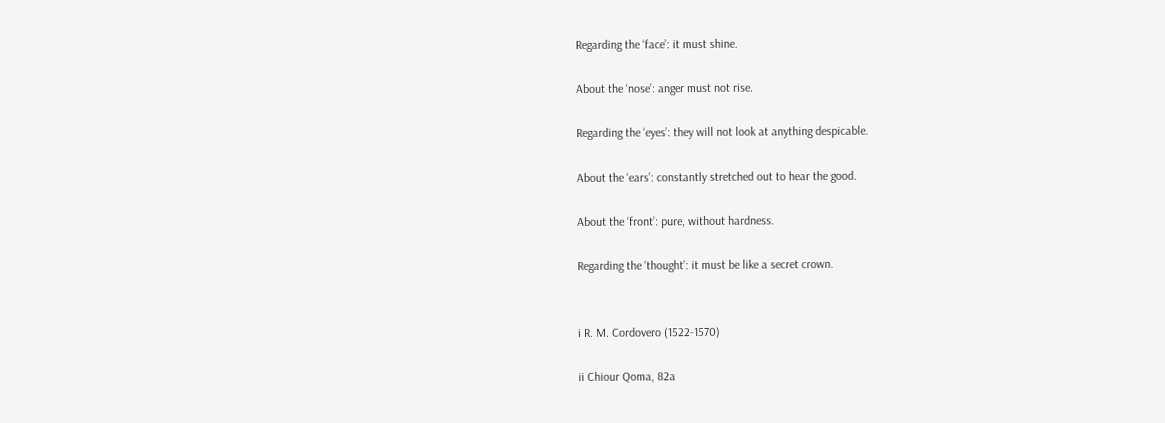Regarding the ‘face’: it must shine.

About the ‘nose’: anger must not rise.

Regarding the ‘eyes’: they will not look at anything despicable.

About the ‘ears’: constantly stretched out to hear the good.

About the ‘front’: pure, without hardness.

Regarding the ‘thought’: it must be like a secret crown.


i R. M. Cordovero (1522-1570)

ii Chiour Qoma, 82a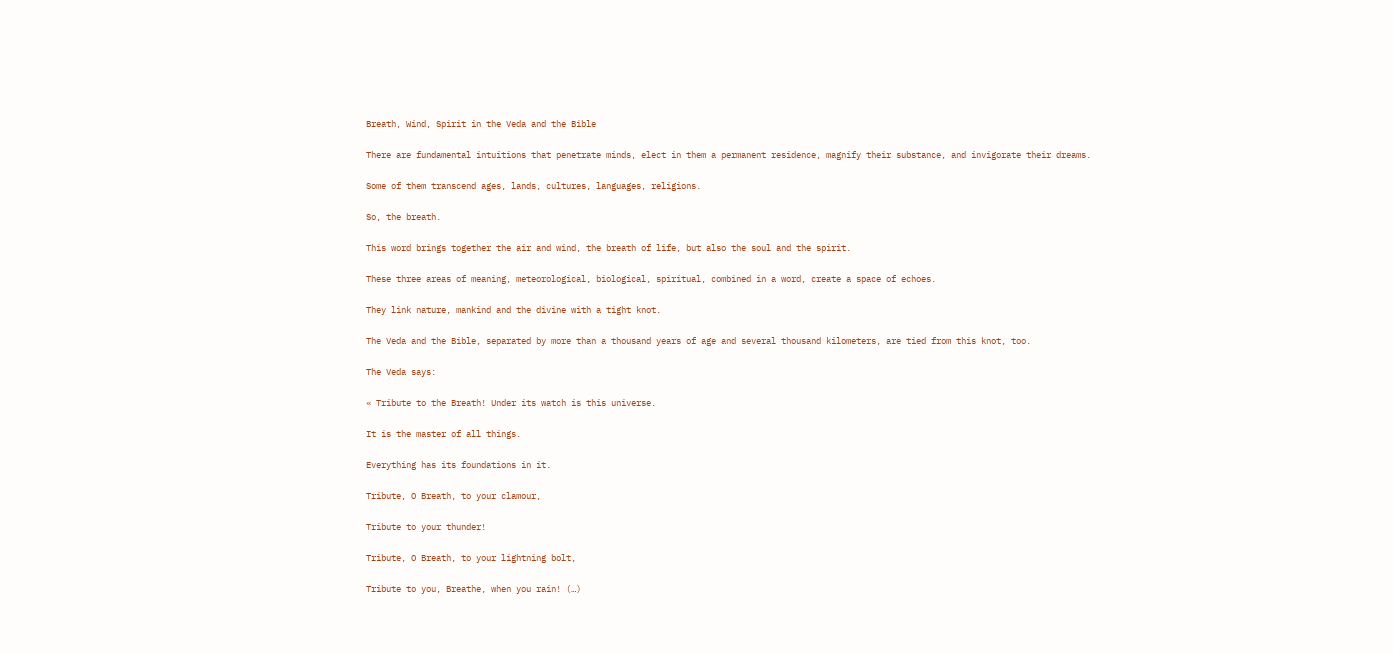Breath, Wind, Spirit in the Veda and the Bible

There are fundamental intuitions that penetrate minds, elect in them a permanent residence, magnify their substance, and invigorate their dreams.

Some of them transcend ages, lands, cultures, languages, religions.

So, the breath.

This word brings together the air and wind, the breath of life, but also the soul and the spirit.

These three areas of meaning, meteorological, biological, spiritual, combined in a word, create a space of echoes.

They link nature, mankind and the divine with a tight knot.

The Veda and the Bible, separated by more than a thousand years of age and several thousand kilometers, are tied from this knot, too.

The Veda says:

« Tribute to the Breath! Under its watch is this universe.

It is the master of all things.

Everything has its foundations in it.

Tribute, O Breath, to your clamour,

Tribute to your thunder!

Tribute, O Breath, to your lightning bolt,

Tribute to you, Breathe, when you rain! (…)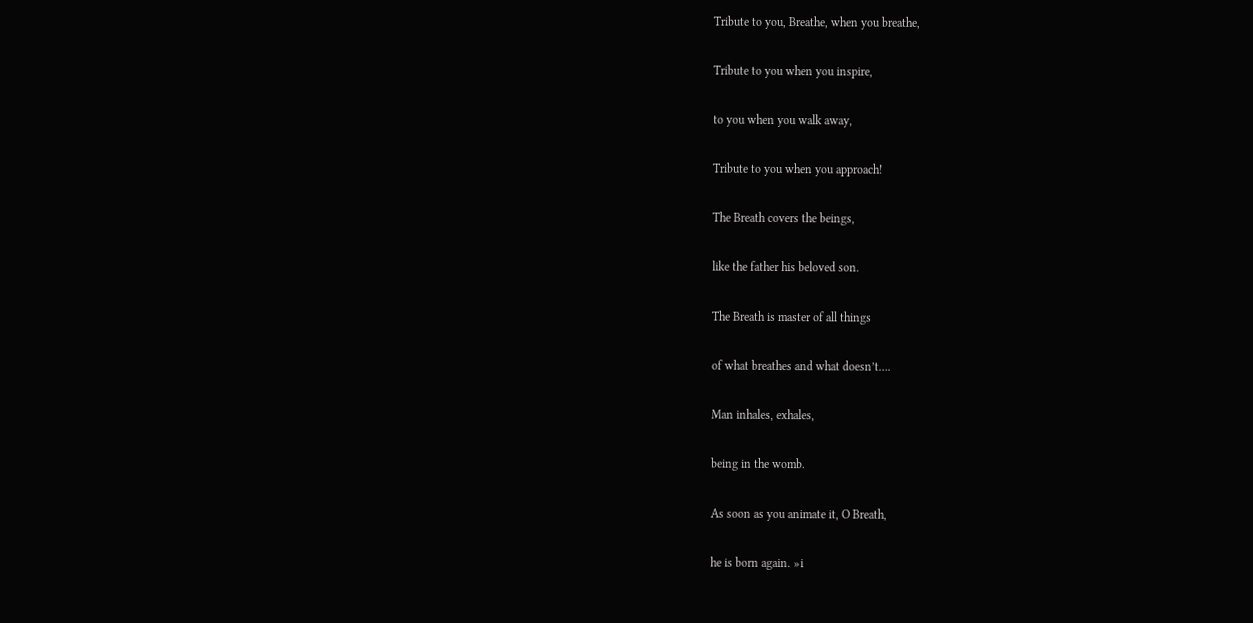Tribute to you, Breathe, when you breathe,

Tribute to you when you inspire,

to you when you walk away,

Tribute to you when you approach!

The Breath covers the beings,

like the father his beloved son.

The Breath is master of all things

of what breathes and what doesn’t….

Man inhales, exhales,

being in the womb.

As soon as you animate it, O Breath,

he is born again. »i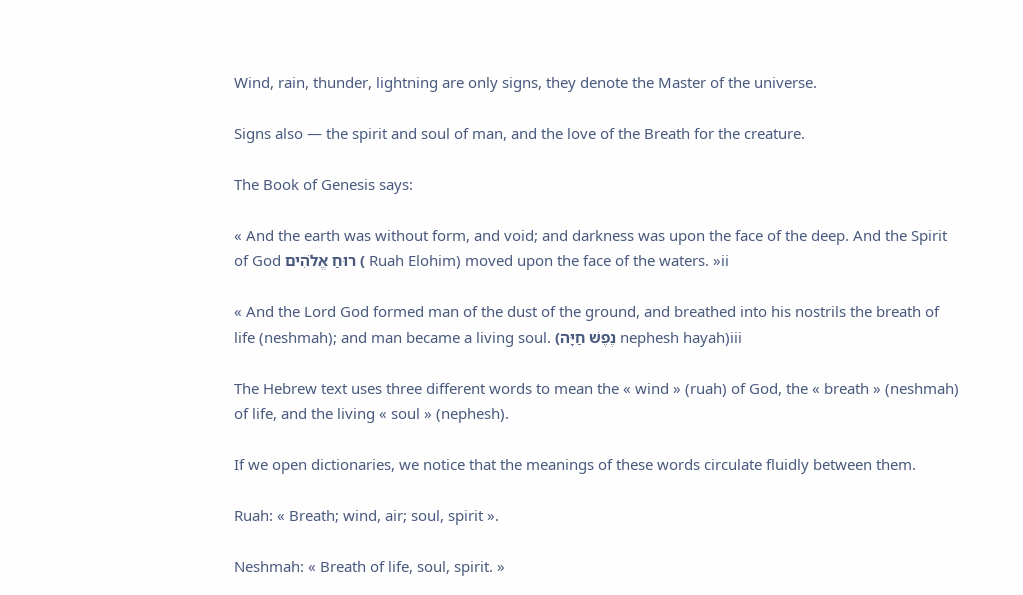Wind, rain, thunder, lightning are only signs, they denote the Master of the universe.

Signs also — the spirit and soul of man, and the love of the Breath for the creature.

The Book of Genesis says:

« And the earth was without form, and void; and darkness was upon the face of the deep. And the Spirit of God רוּחַ אֱלֹהִים ( Ruah Elohim) moved upon the face of the waters. »ii

« And the Lord God formed man of the dust of the ground, and breathed into his nostrils the breath of life (neshmah); and man became a living soul. (נֶפֶשׁ חַיָּה nephesh hayah)iii

The Hebrew text uses three different words to mean the « wind » (ruah) of God, the « breath » (neshmah) of life, and the living « soul » (nephesh).

If we open dictionaries, we notice that the meanings of these words circulate fluidly between them.

Ruah: « Breath; wind, air; soul, spirit ».

Neshmah: « Breath of life, soul, spirit. »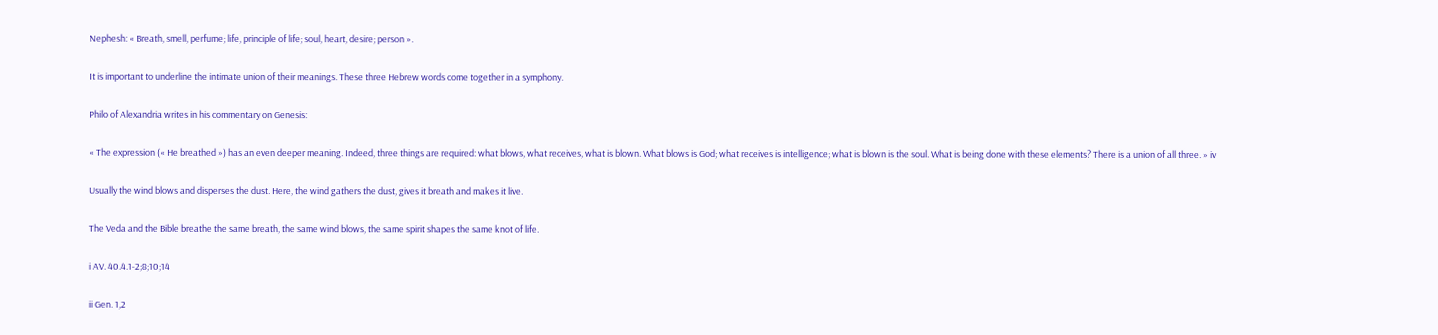Nephesh: « Breath, smell, perfume; life, principle of life; soul, heart, desire; person ».

It is important to underline the intimate union of their meanings. These three Hebrew words come together in a symphony.

Philo of Alexandria writes in his commentary on Genesis:

« The expression (« He breathed ») has an even deeper meaning. Indeed, three things are required: what blows, what receives, what is blown. What blows is God; what receives is intelligence; what is blown is the soul. What is being done with these elements? There is a union of all three. » iv

Usually the wind blows and disperses the dust. Here, the wind gathers the dust, gives it breath and makes it live.

The Veda and the Bible breathe the same breath, the same wind blows, the same spirit shapes the same knot of life.

i AV. 40.4.1-2;8;10;14

ii Gen. 1,2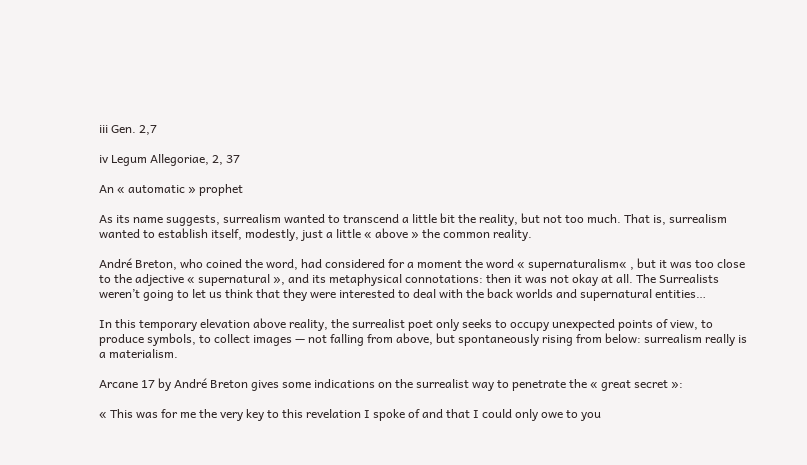iii Gen. 2,7

iv Legum Allegoriae, 2, 37

An « automatic » prophet

As its name suggests, surrealism wanted to transcend a little bit the reality, but not too much. That is, surrealism wanted to establish itself, modestly, just a little « above » the common reality.

André Breton, who coined the word, had considered for a moment the word « supernaturalism« , but it was too close to the adjective « supernatural », and its metaphysical connotations: then it was not okay at all. The Surrealists weren’t going to let us think that they were interested to deal with the back worlds and supernatural entities…

In this temporary elevation above reality, the surrealist poet only seeks to occupy unexpected points of view, to produce symbols, to collect images — not falling from above, but spontaneously rising from below: surrealism really is a materialism.

Arcane 17 by André Breton gives some indications on the surrealist way to penetrate the « great secret »:

« This was for me the very key to this revelation I spoke of and that I could only owe to you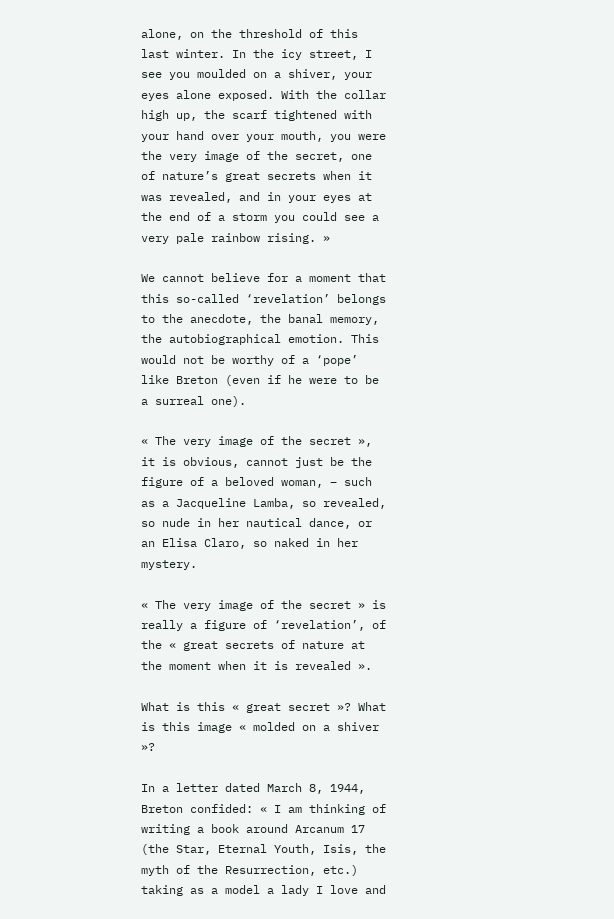alone, on the threshold of this last winter. In the icy street, I see you moulded on a shiver, your eyes alone exposed. With the collar high up, the scarf tightened with your hand over your mouth, you were the very image of the secret, one of nature’s great secrets when it was revealed, and in your eyes at the end of a storm you could see a very pale rainbow rising. »

We cannot believe for a moment that this so-called ‘revelation’ belongs to the anecdote, the banal memory, the autobiographical emotion. This would not be worthy of a ‘pope’ like Breton (even if he were to be a surreal one).

« The very image of the secret », it is obvious, cannot just be the figure of a beloved woman, – such as a Jacqueline Lamba, so revealed, so nude in her nautical dance, or an Elisa Claro, so naked in her mystery.

« The very image of the secret » is really a figure of ‘revelation’, of the « great secrets of nature at the moment when it is revealed ».

What is this « great secret »? What is this image « molded on a shiver »?

In a letter dated March 8, 1944, Breton confided: « I am thinking of writing a book around Arcanum 17 (the Star, Eternal Youth, Isis, the myth of the Resurrection, etc.) taking as a model a lady I love and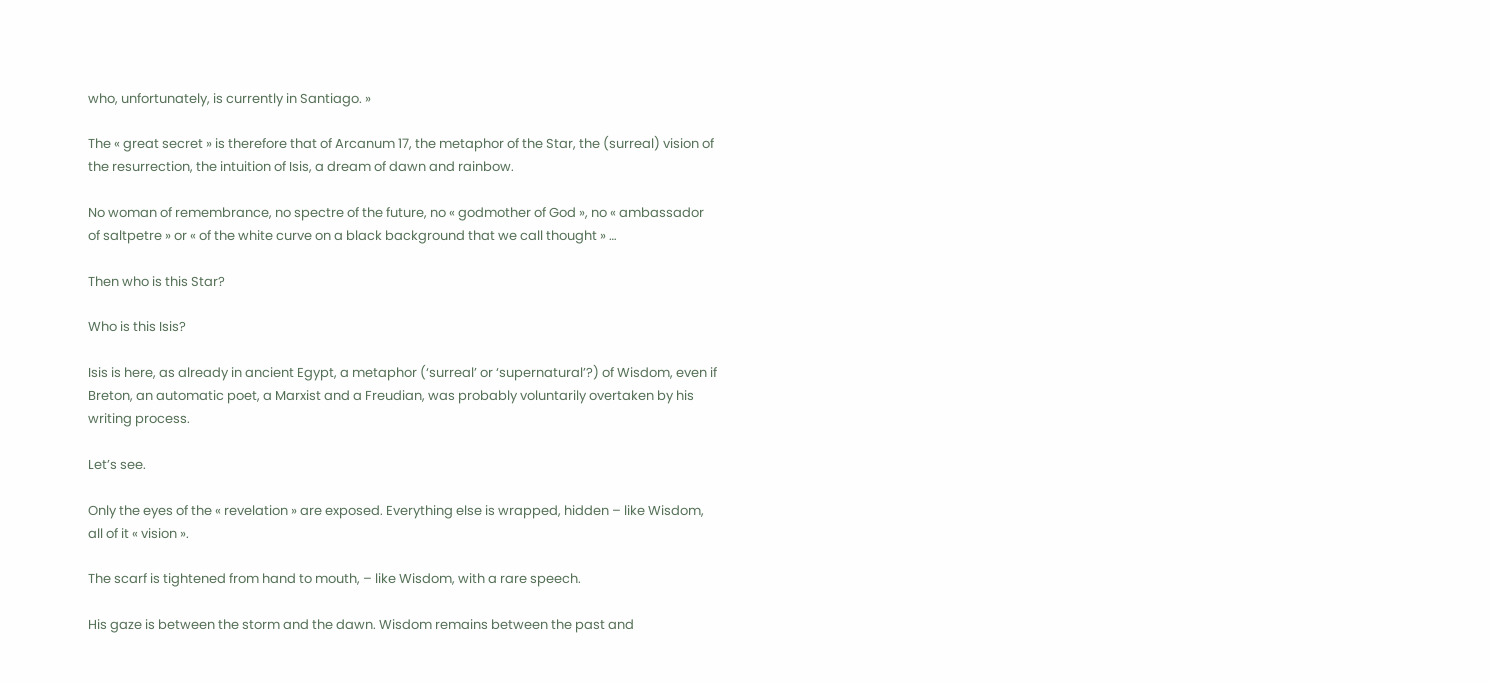who, unfortunately, is currently in Santiago. »

The « great secret » is therefore that of Arcanum 17, the metaphor of the Star, the (surreal) vision of the resurrection, the intuition of Isis, a dream of dawn and rainbow.

No woman of remembrance, no spectre of the future, no « godmother of God », no « ambassador of saltpetre » or « of the white curve on a black background that we call thought » …

Then who is this Star?

Who is this Isis?

Isis is here, as already in ancient Egypt, a metaphor (‘surreal’ or ‘supernatural’?) of Wisdom, even if Breton, an automatic poet, a Marxist and a Freudian, was probably voluntarily overtaken by his writing process.

Let’s see.

Only the eyes of the « revelation » are exposed. Everything else is wrapped, hidden – like Wisdom, all of it « vision ».

The scarf is tightened from hand to mouth, – like Wisdom, with a rare speech.

His gaze is between the storm and the dawn. Wisdom remains between the past and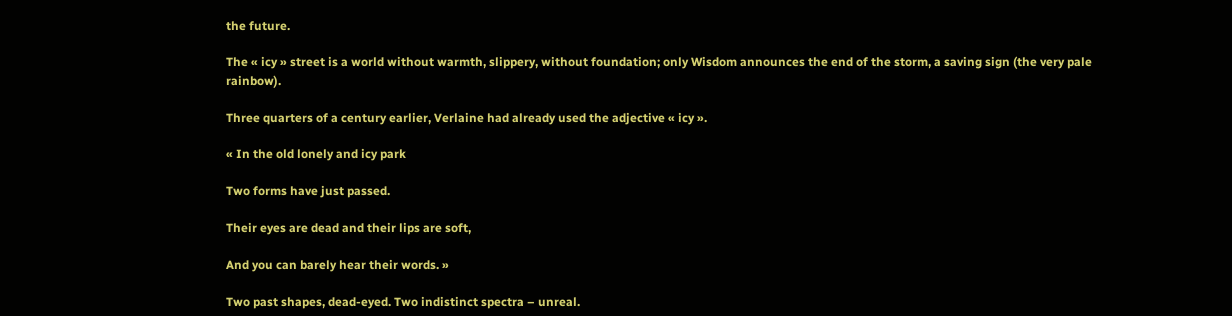the future.

The « icy » street is a world without warmth, slippery, without foundation; only Wisdom announces the end of the storm, a saving sign (the very pale rainbow).

Three quarters of a century earlier, Verlaine had already used the adjective « icy ».

« In the old lonely and icy park

Two forms have just passed.

Their eyes are dead and their lips are soft,

And you can barely hear their words. »

Two past shapes, dead-eyed. Two indistinct spectra – unreal.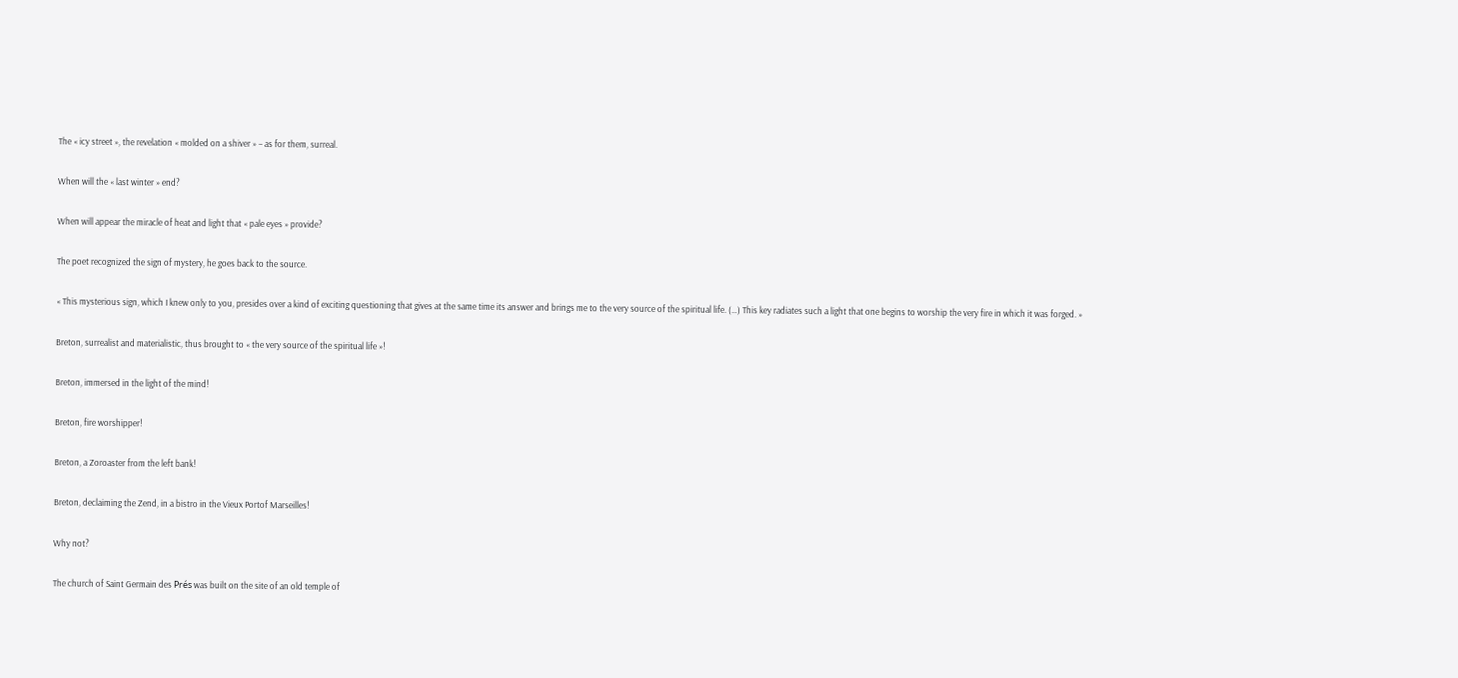The « icy street », the revelation « molded on a shiver » – as for them, surreal.

When will the « last winter » end?

When will appear the miracle of heat and light that « pale eyes » provide?

The poet recognized the sign of mystery, he goes back to the source.

« This mysterious sign, which I knew only to you, presides over a kind of exciting questioning that gives at the same time its answer and brings me to the very source of the spiritual life. (…) This key radiates such a light that one begins to worship the very fire in which it was forged. »

Breton, surrealist and materialistic, thus brought to « the very source of the spiritual life »!

Breton, immersed in the light of the mind!

Breton, fire worshipper!

Breton, a Zoroaster from the left bank!

Breton, declaiming the Zend, in a bistro in the Vieux Portof Marseilles!

Why not?

The church of Saint Germain des Prés was built on the site of an old temple of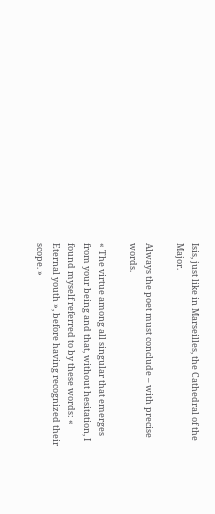Isis, just like in Marseilles, the Cathedral of the Major.

Always the poet must conclude – with precise words.

« The virtue among all singular that emerges from your being and that, without hesitation, I found myself referred to by these words: « Eternal youth », before having recognized their scope. »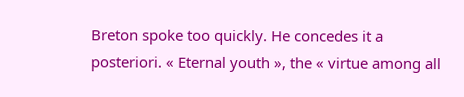Breton spoke too quickly. He concedes it a posteriori. « Eternal youth », the « virtue among all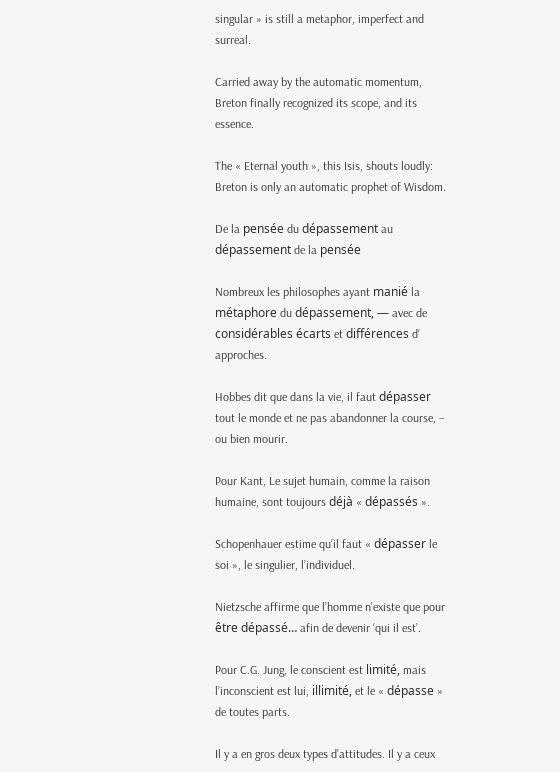singular » is still a metaphor, imperfect and surreal.

Carried away by the automatic momentum, Breton finally recognized its scope, and its essence.

The « Eternal youth », this Isis, shouts loudly: Breton is only an automatic prophet of Wisdom.

De la pensée du dépassement au dépassement de la pensée

Nombreux les philosophes ayant manié la métaphore du dépassement, — avec de considérables écarts et différences d’ approches.

Hobbes dit que dans la vie, il faut dépasser tout le monde et ne pas abandonner la course, – ou bien mourir.

Pour Kant, Le sujet humain, comme la raison humaine, sont toujours déjà « dépassés ».

Schopenhauer estime qu’il faut « dépasser le soi », le singulier, l’individuel.

Nietzsche affirme que l’homme n’existe que pour être dépassé… afin de devenir ‘qui il est’.

Pour C.G. Jung, le conscient est limité, mais l’inconscient est lui, illimité, et le « dépasse » de toutes parts.

Il y a en gros deux types d’attitudes. Il y a ceux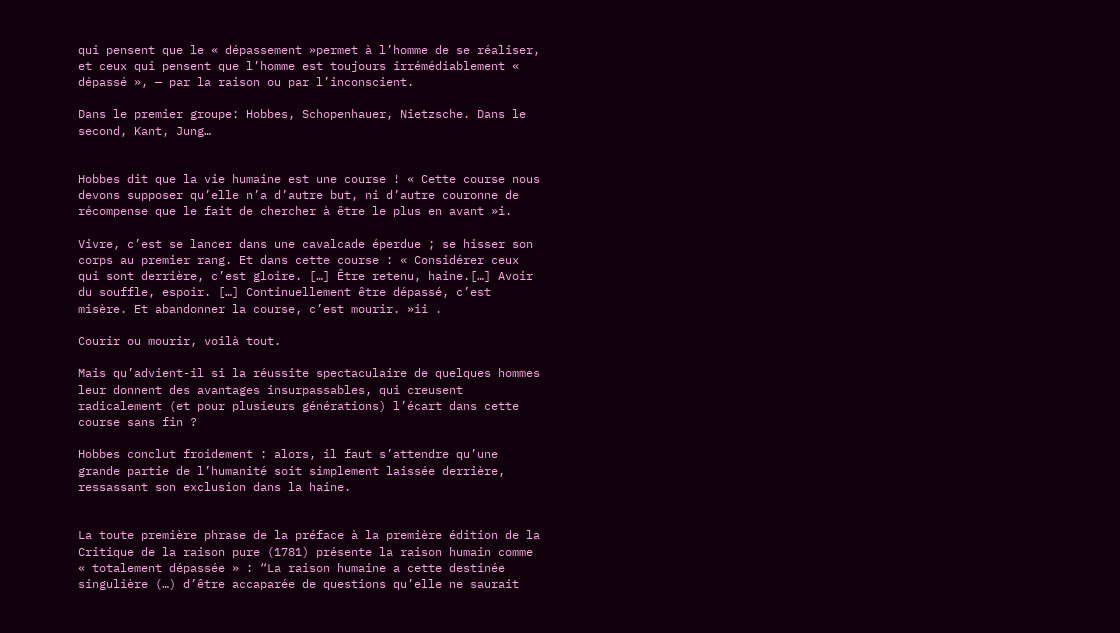qui pensent que le « dépassement »permet à l’homme de se réaliser, et ceux qui pensent que l’homme est toujours irrémédiablement « dépassé », — par la raison ou par l’inconscient.

Dans le premier groupe: Hobbes, Schopenhauer, Nietzsche. Dans le second, Kant, Jung…


Hobbes dit que la vie humaine est une course ! « Cette course nous devons supposer qu’elle n’a d’autre but, ni d’autre couronne de récompense que le fait de chercher à être le plus en avant »i.

Vivre, c’est se lancer dans une cavalcade éperdue ; se hisser son corps au premier rang. Et dans cette course : « Considérer ceux qui sont derrière, c’est gloire. […] Être retenu, haine.[…] Avoir du souffle, espoir. […] Continuellement être dépassé, c’est misère. Et abandonner la course, c’est mourir. »ii .

Courir ou mourir, voilà tout.

Mais qu’advient-il si la réussite spectaculaire de quelques hommes leur donnent des avantages insurpassables, qui creusent radicalement (et pour plusieurs générations) l’écart dans cette course sans fin ?

Hobbes conclut froidement : alors, il faut s’attendre qu’une grande partie de l’humanité soit simplement laissée derrière, ressassant son exclusion dans la haine.


La toute première phrase de la préface à la première édition de la Critique de la raison pure (1781) présente la raison humain comme « totalement dépassée » : “La raison humaine a cette destinée singulière (…) d’être accaparée de questions qu’elle ne saurait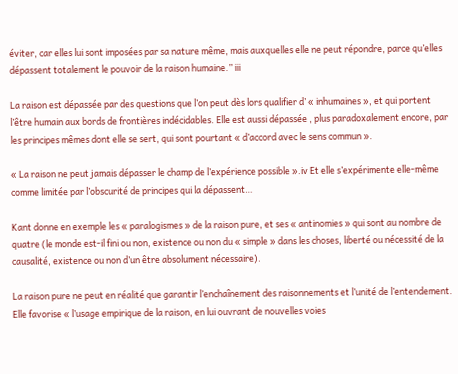éviter, car elles lui sont imposées par sa nature même, mais auxquelles elle ne peut répondre, parce qu’elles dépassent totalement le pouvoir de la raison humaine.” iii

La raison est dépassée par des questions que l’on peut dès lors qualifier d’ « inhumaines », et qui portent l’être humain aux bords de frontières indécidables. Elle est aussi dépassée , plus paradoxalement encore, par les principes mêmes dont elle se sert, qui sont pourtant « d’accord avec le sens commun ».

« La raison ne peut jamais dépasser le champ de l’expérience possible ».iv Et elle s’expérimente elle-même comme limitée par l’obscurité de principes qui la dépassent…

Kant donne en exemple les « paralogismes » de la raison pure, et ses « antinomies » qui sont au nombre de quatre (le monde est-il fini ou non, existence ou non du « simple » dans les choses, liberté ou nécessité de la causalité, existence ou non d’un être absolument nécessaire).

La raison pure ne peut en réalité que garantir l’enchaînement des raisonnements et l’unité de l’entendement. Elle favorise « l’usage empirique de la raison, en lui ouvrant de nouvelles voies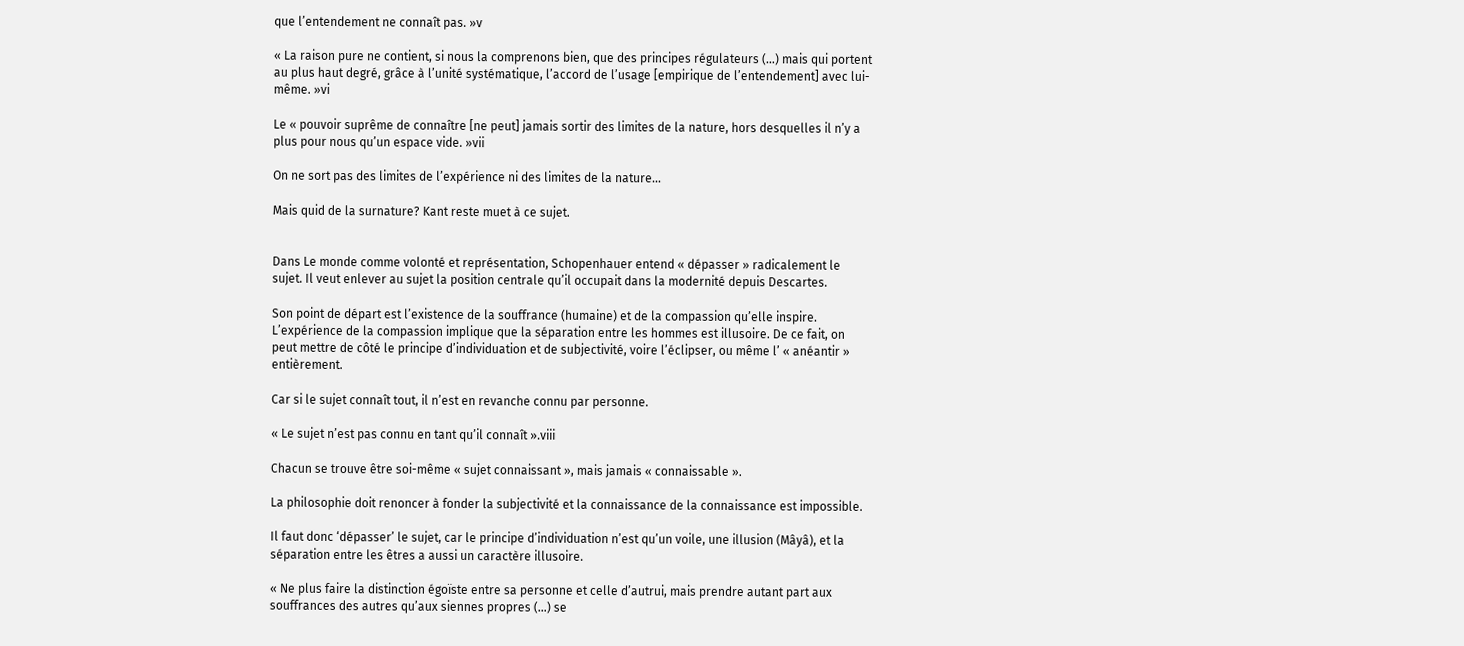que l’entendement ne connaît pas. »v

« La raison pure ne contient, si nous la comprenons bien, que des principes régulateurs (…) mais qui portent au plus haut degré, grâce à l’unité systématique, l’accord de l’usage [empirique de l’entendement] avec lui-même. »vi

Le « pouvoir suprême de connaître [ne peut] jamais sortir des limites de la nature, hors desquelles il n’y a plus pour nous qu’un espace vide. »vii

On ne sort pas des limites de l’expérience ni des limites de la nature…

Mais quid de la surnature? Kant reste muet à ce sujet.


Dans Le monde comme volonté et représentation, Schopenhauer entend « dépasser » radicalement le sujet. Il veut enlever au sujet la position centrale qu’il occupait dans la modernité depuis Descartes.

Son point de départ est l’existence de la souffrance (humaine) et de la compassion qu’elle inspire. L’expérience de la compassion implique que la séparation entre les hommes est illusoire. De ce fait, on peut mettre de côté le principe d’individuation et de subjectivité, voire l’éclipser, ou même l’ « anéantir » entièrement.

Car si le sujet connaît tout, il n’est en revanche connu par personne.

« Le sujet n’est pas connu en tant qu’il connaît ».viii

Chacun se trouve être soi-même « sujet connaissant », mais jamais « connaissable ».

La philosophie doit renoncer à fonder la subjectivité et la connaissance de la connaissance est impossible.

Il faut donc ‘dépasser’ le sujet, car le principe d’individuation n’est qu’un voile, une illusion (Mâyâ), et la séparation entre les êtres a aussi un caractère illusoire.

« Ne plus faire la distinction égoïste entre sa personne et celle d’autrui, mais prendre autant part aux souffrances des autres qu’aux siennes propres (…) se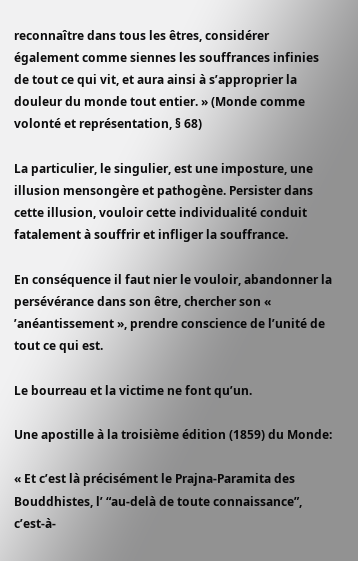reconnaître dans tous les êtres, considérer également comme siennes les souffrances infinies de tout ce qui vit, et aura ainsi à s’approprier la douleur du monde tout entier. » (Monde comme volonté et représentation, § 68)

La particulier, le singulier, est une imposture, une illusion mensongère et pathogène. Persister dans cette illusion, vouloir cette individualité conduit fatalement à souffrir et infliger la souffrance.

En conséquence il faut nier le vouloir, abandonner la persévérance dans son être, chercher son « ’anéantissement », prendre conscience de l’unité de tout ce qui est.

Le bourreau et la victime ne font qu’un.

Une apostille à la troisième édition (1859) du Monde:

« Et c’est là précisément le Prajna-Paramita des Bouddhistes, l’ “au-delà de toute connaissance”, c’est-à-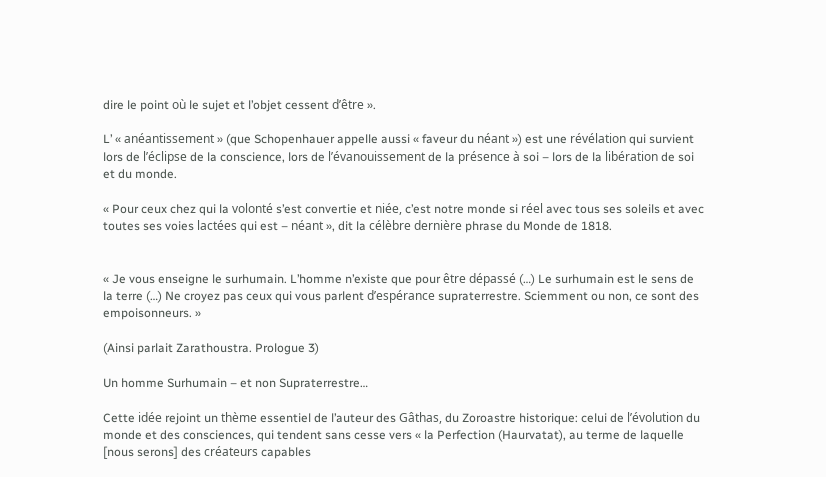dire le point où le sujet et l’objet cessent d’être ».

L’ « anéantissement » (que Schopenhauer appelle aussi « faveur du néant ») est une révélation qui survient lors de l’éclipse de la conscience, lors de l’évanouissement de la présence à soi – lors de la libération de soi et du monde.

« Pour ceux chez qui la volonté s’est convertie et niée, c’est notre monde si réel avec tous ses soleils et avec toutes ses voies lactées qui est – néant », dit la célèbre dernière phrase du Monde de 1818.


« Je vous enseigne le surhumain. L’homme n’existe que pour être dépassé (…) Le surhumain est le sens de la terre (…) Ne croyez pas ceux qui vous parlent d’espérance supraterrestre. Sciemment ou non, ce sont des empoisonneurs. »

(Ainsi parlait Zarathoustra. Prologue 3)

Un homme Surhumain – et non Supraterrestre…

Cette idée rejoint un thème essentiel de l’auteur des Gâthas, du Zoroastre historique: celui de l’évolution du monde et des consciences, qui tendent sans cesse vers « la Perfection (Haurvatat), au terme de laquelle [nous serons] des créateurs capables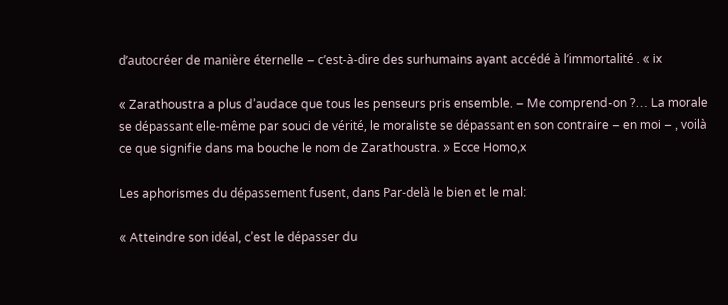d’autocréer de manière éternelle – c’est-à-dire des surhumains ayant accédé à l’immortalité . « ix

« Zarathoustra a plus d’audace que tous les penseurs pris ensemble. – Me comprend-on ?… La morale se dépassant elle-même par souci de vérité, le moraliste se dépassant en son contraire – en moi – , voilà ce que signifie dans ma bouche le nom de Zarathoustra. » Ecce Homo,x

Les aphorismes du dépassement fusent, dans Par-delà le bien et le mal:

« Atteindre son idéal, c’est le dépasser du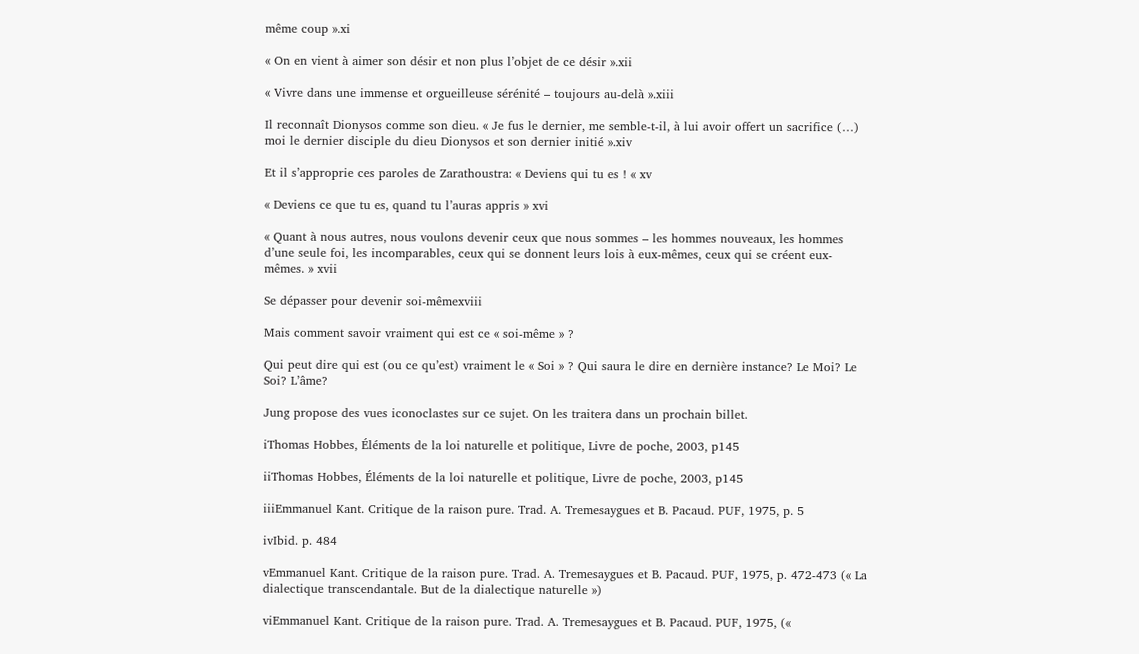même coup ».xi

« On en vient à aimer son désir et non plus l’objet de ce désir ».xii

« Vivre dans une immense et orgueilleuse sérénité – toujours au-delà ».xiii

Il reconnaît Dionysos comme son dieu. « Je fus le dernier, me semble-t-il, à lui avoir offert un sacrifice (…) moi le dernier disciple du dieu Dionysos et son dernier initié ».xiv

Et il s’approprie ces paroles de Zarathoustra: « Deviens qui tu es ! « xv

« Deviens ce que tu es, quand tu l’auras appris » xvi

« Quant à nous autres, nous voulons devenir ceux que nous sommes – les hommes nouveaux, les hommes d’une seule foi, les incomparables, ceux qui se donnent leurs lois à eux-mêmes, ceux qui se créent eux-mêmes. » xvii

Se dépasser pour devenir soi-mêmexviii

Mais comment savoir vraiment qui est ce « soi-même » ?

Qui peut dire qui est (ou ce qu’est) vraiment le « Soi » ? Qui saura le dire en dernière instance? Le Moi? Le Soi? L’âme?

Jung propose des vues iconoclastes sur ce sujet. On les traitera dans un prochain billet.

iThomas Hobbes, Éléments de la loi naturelle et politique, Livre de poche, 2003, p145

iiThomas Hobbes, Éléments de la loi naturelle et politique, Livre de poche, 2003, p145

iiiEmmanuel Kant. Critique de la raison pure. Trad. A. Tremesaygues et B. Pacaud. PUF, 1975, p. 5

ivIbid. p. 484

vEmmanuel Kant. Critique de la raison pure. Trad. A. Tremesaygues et B. Pacaud. PUF, 1975, p. 472-473 (« La dialectique transcendantale. But de la dialectique naturelle »)

viEmmanuel Kant. Critique de la raison pure. Trad. A. Tremesaygues et B. Pacaud. PUF, 1975, («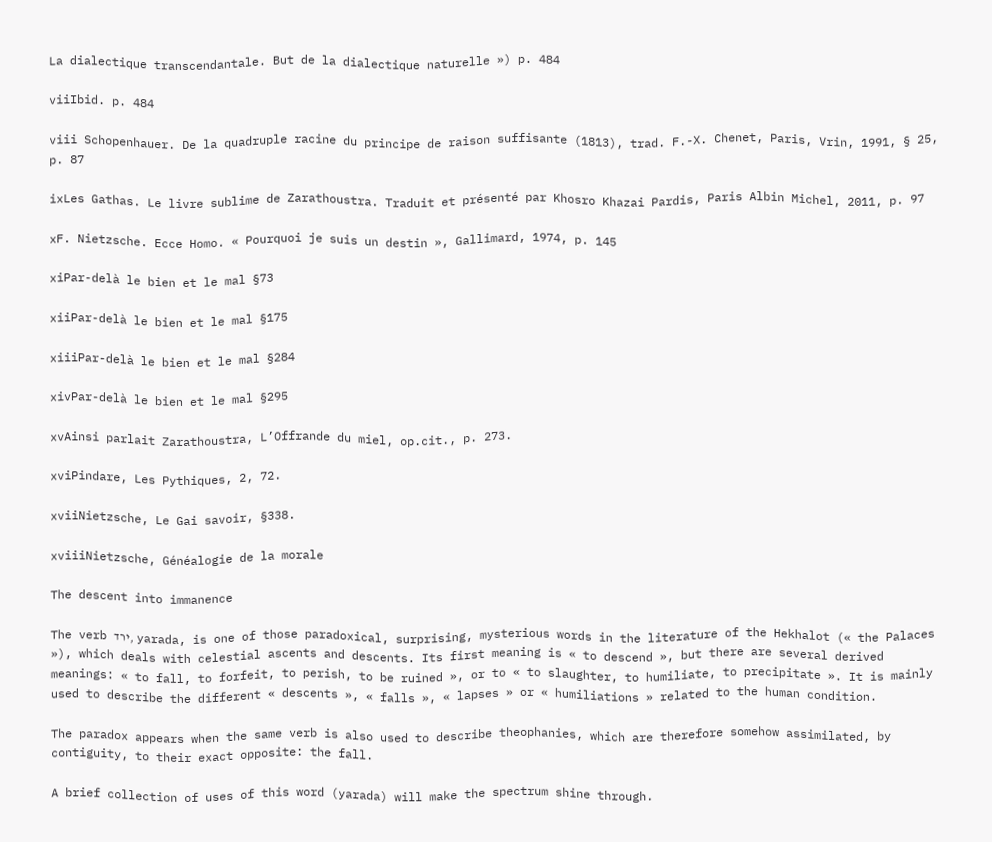La dialectique transcendantale. But de la dialectique naturelle ») p. 484

viiIbid. p. 484

viii Schopenhauer. De la quadruple racine du principe de raison suffisante (1813), trad. F.-X. Chenet, Paris, Vrin, 1991, § 25, p. 87

ixLes Gathas. Le livre sublime de Zarathoustra. Traduit et présenté par Khosro Khazai Pardis, Paris Albin Michel, 2011, p. 97

xF. Nietzsche. Ecce Homo. « Pourquoi je suis un destin », Gallimard, 1974, p. 145

xiPar-delà le bien et le mal §73

xiiPar-delà le bien et le mal §175

xiiiPar-delà le bien et le mal §284

xivPar-delà le bien et le mal §295

xvAinsi parlait Zarathoustra, L’Offrande du miel, op.cit., p. 273.

xviPindare, Les Pythiques, 2, 72.

xviiNietzsche, Le Gai savoir, §338.

xviiiNietzsche, Généalogie de la morale

The descent into immanence

The verb ירד, yarada, is one of those paradoxical, surprising, mysterious words in the literature of the Hekhalot (« the Palaces »), which deals with celestial ascents and descents. Its first meaning is « to descend », but there are several derived meanings: « to fall, to forfeit, to perish, to be ruined », or to « to slaughter, to humiliate, to precipitate ». It is mainly used to describe the different « descents », « falls », « lapses » or « humiliations » related to the human condition.

The paradox appears when the same verb is also used to describe theophanies, which are therefore somehow assimilated, by contiguity, to their exact opposite: the fall.

A brief collection of uses of this word (yarada) will make the spectrum shine through.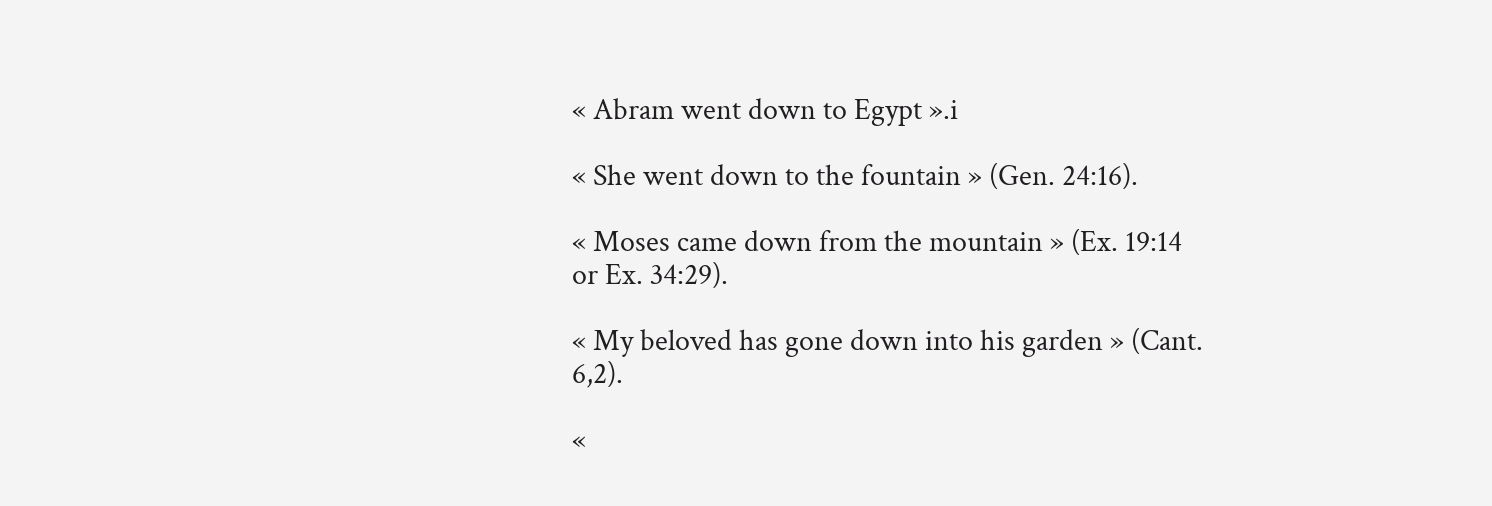« Abram went down to Egypt ».i

« She went down to the fountain » (Gen. 24:16).

« Moses came down from the mountain » (Ex. 19:14 or Ex. 34:29).

« My beloved has gone down into his garden » (Cant. 6,2).

«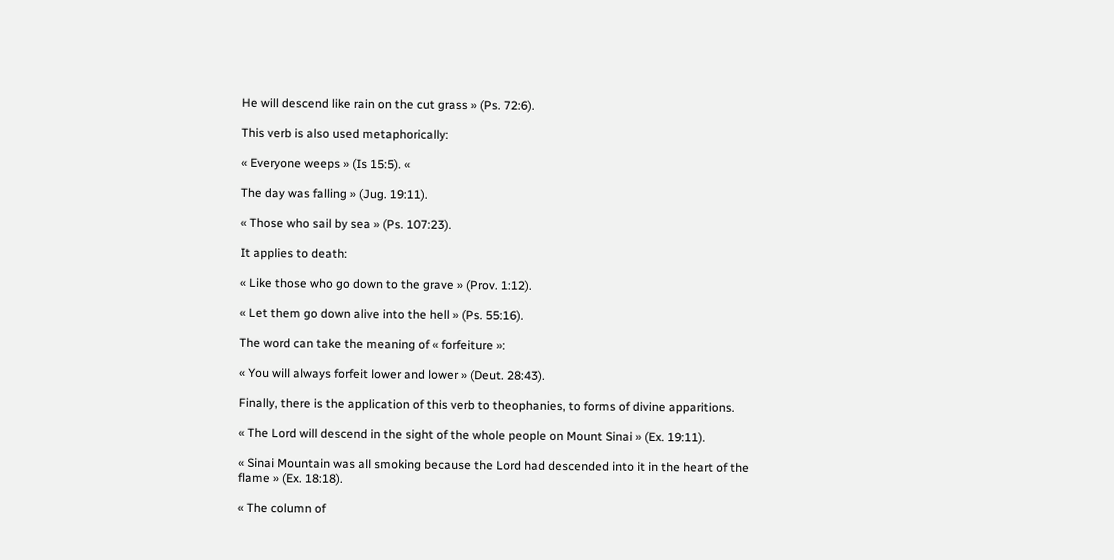He will descend like rain on the cut grass » (Ps. 72:6).

This verb is also used metaphorically:

« Everyone weeps » (Is 15:5). «

The day was falling » (Jug. 19:11).

« Those who sail by sea » (Ps. 107:23).

It applies to death:

« Like those who go down to the grave » (Prov. 1:12).

« Let them go down alive into the hell » (Ps. 55:16).

The word can take the meaning of « forfeiture »:

« You will always forfeit lower and lower » (Deut. 28:43).

Finally, there is the application of this verb to theophanies, to forms of divine apparitions.

« The Lord will descend in the sight of the whole people on Mount Sinai » (Ex. 19:11).

« Sinai Mountain was all smoking because the Lord had descended into it in the heart of the flame » (Ex. 18:18).

« The column of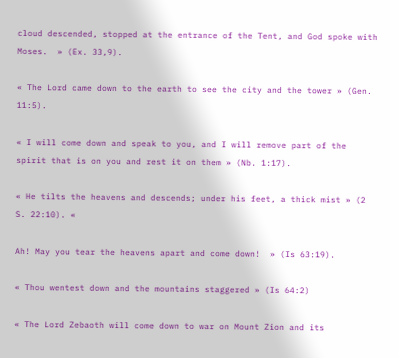cloud descended, stopped at the entrance of the Tent, and God spoke with Moses.  » (Ex. 33,9).

« The Lord came down to the earth to see the city and the tower » (Gen. 11:5).

« I will come down and speak to you, and I will remove part of the spirit that is on you and rest it on them » (Nb. 1:17).

« He tilts the heavens and descends; under his feet, a thick mist » (2 S. 22:10). «

Ah! May you tear the heavens apart and come down!  » (Is 63:19).

« Thou wentest down and the mountains staggered » (Is 64:2)

« The Lord Zebaoth will come down to war on Mount Zion and its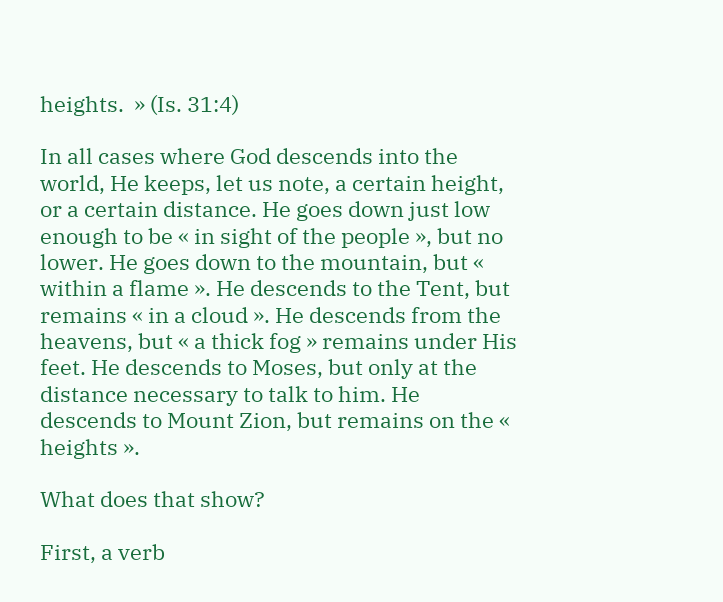heights.  » (Is. 31:4)

In all cases where God descends into the world, He keeps, let us note, a certain height, or a certain distance. He goes down just low enough to be « in sight of the people », but no lower. He goes down to the mountain, but « within a flame ». He descends to the Tent, but remains « in a cloud ». He descends from the heavens, but « a thick fog » remains under His feet. He descends to Moses, but only at the distance necessary to talk to him. He descends to Mount Zion, but remains on the « heights ».

What does that show?

First, a verb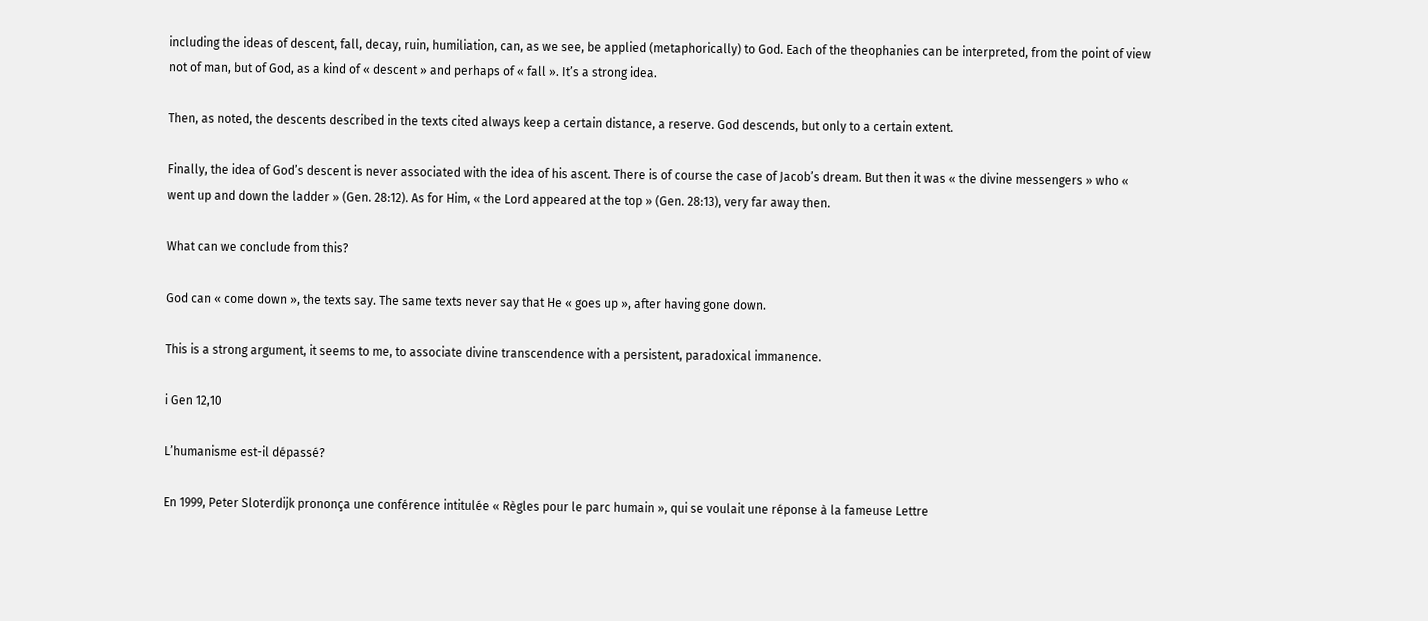including the ideas of descent, fall, decay, ruin, humiliation, can, as we see, be applied (metaphorically) to God. Each of the theophanies can be interpreted, from the point of view not of man, but of God, as a kind of « descent » and perhaps of « fall ». It’s a strong idea.

Then, as noted, the descents described in the texts cited always keep a certain distance, a reserve. God descends, but only to a certain extent.

Finally, the idea of God’s descent is never associated with the idea of his ascent. There is of course the case of Jacob’s dream. But then it was « the divine messengers » who « went up and down the ladder » (Gen. 28:12). As for Him, « the Lord appeared at the top » (Gen. 28:13), very far away then.

What can we conclude from this?

God can « come down », the texts say. The same texts never say that He « goes up », after having gone down.

This is a strong argument, it seems to me, to associate divine transcendence with a persistent, paradoxical immanence.

i Gen 12,10

L’humanisme est-il dépassé?

En 1999, Peter Sloterdijk prononça une conférence intitulée « Règles pour le parc humain », qui se voulait une réponse à la fameuse Lettre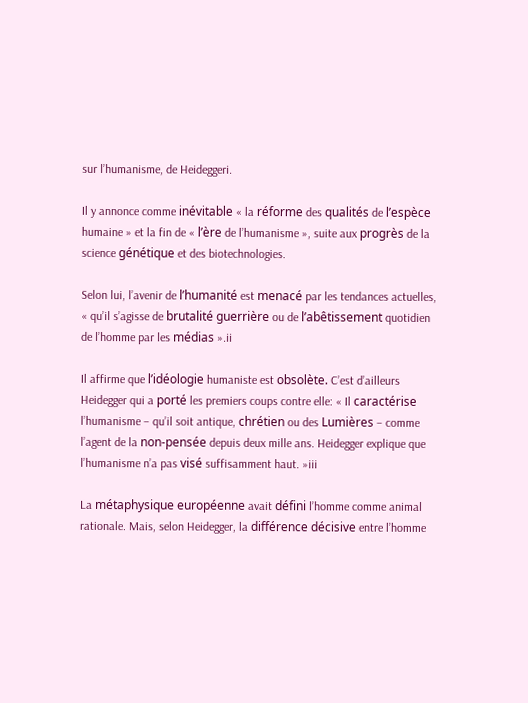sur l’humanisme, de Heideggeri.

Il y annonce comme inévitable « la réforme des qualités de l’espèce humaine » et la fin de « l’ère de l’humanisme », suite aux progrès de la science génétique et des biotechnologies.

Selon lui, l’avenir de l’humanité est menacé par les tendances actuelles, « qu’il s’agisse de brutalité guerrière ou de l’abêtissement quotidien de l’homme par les médias ».ii

Il affirme que l’idéologie humaniste est obsolète. C’est d’ailleurs Heidegger qui a porté les premiers coups contre elle: « Il caractérise l’humanisme – qu’il soit antique, chrétien ou des Lumières – comme l’agent de la non-pensée depuis deux mille ans. Heidegger explique que l’humanisme n’a pas visé suffisamment haut. »iii

La métaphysique européenne avait défini l’homme comme animal rationale. Mais, selon Heidegger, la différence décisive entre l’homme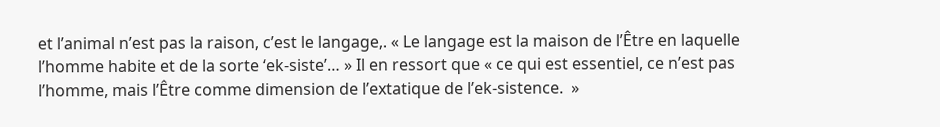et l’animal n’est pas la raison, c’est le langage,. « Le langage est la maison de l’Être en laquelle l’homme habite et de la sorte ‘ek-siste’… » Il en ressort que « ce qui est essentiel, ce n’est pas l’homme, mais l’Être comme dimension de l’extatique de l’ek-sistence.  »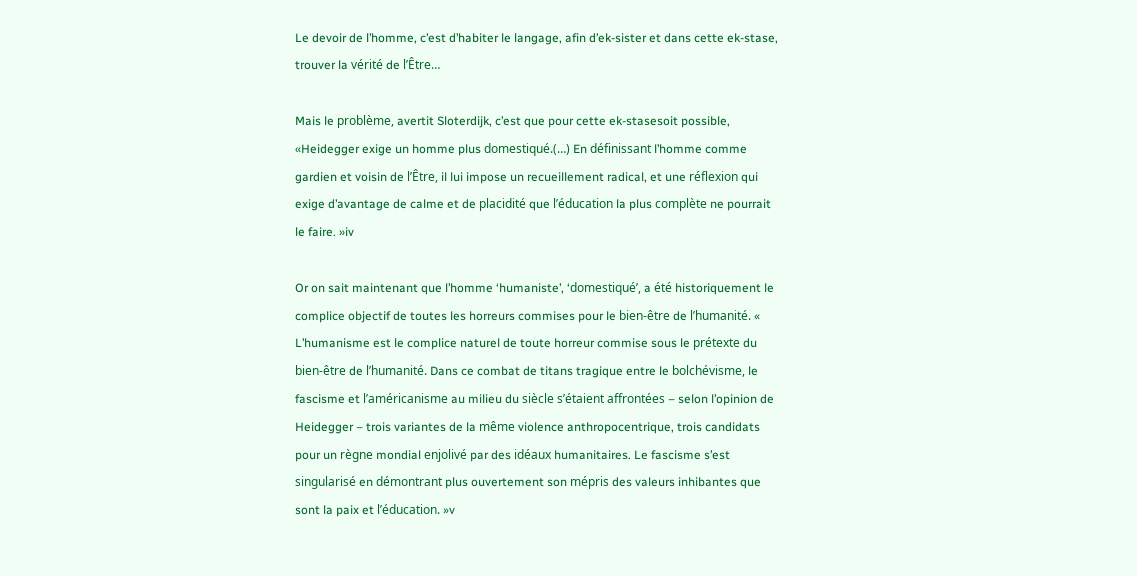Le devoir de l’homme, c’est d’habiter le langage, afin d’ek-sister et dans cette ek-stase, trouver la vérité de l’Être…

Mais le problème, avertit Sloterdijk, c’est que pour cette ek-stasesoit possible, «Heidegger exige un homme plus domestiqué.(…) En définissant l’homme comme gardien et voisin de l’Être, il lui impose un recueillement radical, et une réflexion qui exige d’avantage de calme et de placidité que l’éducation la plus complète ne pourrait le faire. »iv

Or on sait maintenant que l’homme ‘humaniste’, ‘domestiqué’, a été historiquement le complice objectif de toutes les horreurs commises pour le bien-être de l’humanité. « L’humanisme est le complice naturel de toute horreur commise sous le prétexte du bien-être de l’humanité. Dans ce combat de titans tragique entre le bolchévisme, le fascisme et l’américanisme au milieu du siècle s’étaient affrontées – selon l’opinion de Heidegger – trois variantes de la même violence anthropocentrique, trois candidats pour un règne mondial enjolivé par des idéaux humanitaires. Le fascisme s’est singularisé en démontrant plus ouvertement son mépris des valeurs inhibantes que sont la paix et l’éducation. »v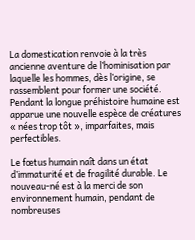La domestication renvoie à la très ancienne aventure de l’hominisation par laquelle les hommes, dès l’origine, se rassemblent pour former une société. Pendant la longue préhistoire humaine est apparue une nouvelle espèce de créatures « nées trop tôt », imparfaites, mais perfectibles.

Le fœtus humain naît dans un état d’immaturité et de fragilité durable. Le nouveau-né est à la merci de son environnement humain, pendant de nombreuses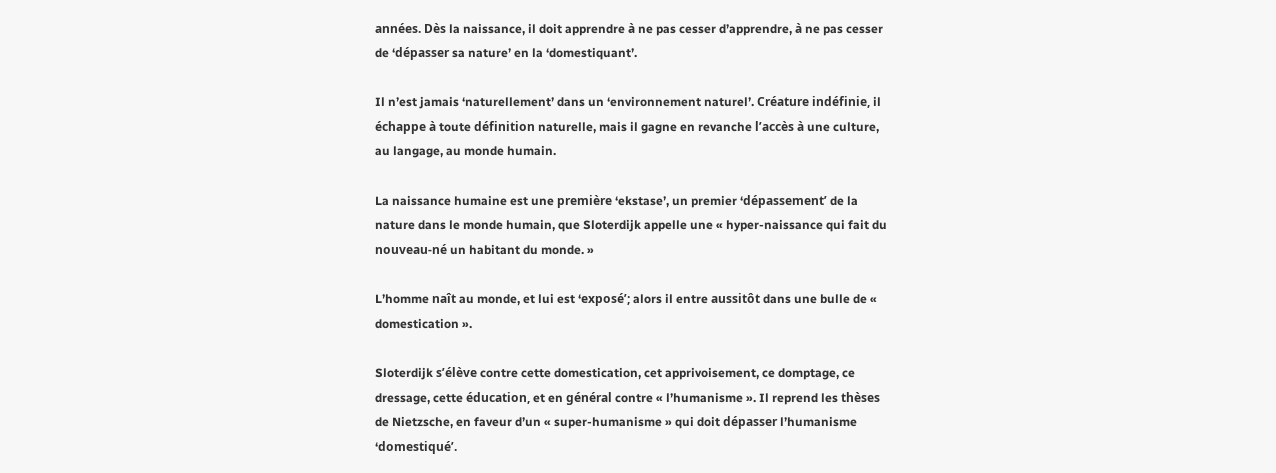années. Dès la naissance, il doit apprendre à ne pas cesser d’apprendre, à ne pas cesser de ‘dépasser sa nature’ en la ‘domestiquant’.

Il n’est jamais ‘naturellement’ dans un ‘environnement naturel’. Créature indéfinie, il échappe à toute définition naturelle, mais il gagne en revanche l’accès à une culture, au langage, au monde humain.

La naissance humaine est une première ‘ekstase’, un premier ‘dépassement’ de la nature dans le monde humain, que Sloterdijk appelle une « hyper-naissance qui fait du nouveau-né un habitant du monde. »

L’homme naît au monde, et lui est ‘exposé’; alors il entre aussitôt dans une bulle de « domestication ».

Sloterdijk s’élève contre cette domestication, cet apprivoisement, ce domptage, ce dressage, cette éducation, et en général contre « l’humanisme ». Il reprend les thèses de Nietzsche, en faveur d’un « super-humanisme » qui doit dépasser l’humanisme ‘domestiqué’.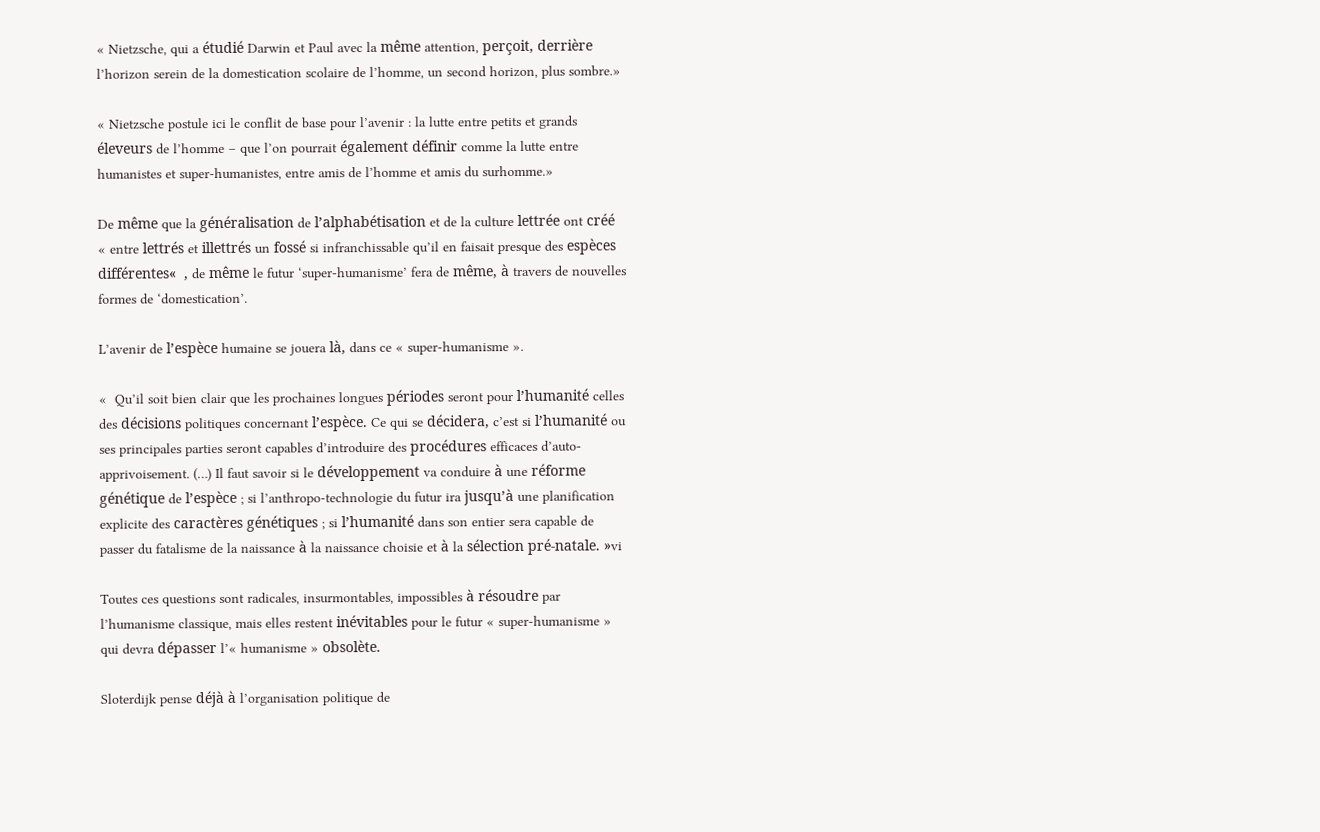« Nietzsche, qui a étudié Darwin et Paul avec la même attention, perçoit, derrière l’horizon serein de la domestication scolaire de l’homme, un second horizon, plus sombre.»

« Nietzsche postule ici le conflit de base pour l’avenir : la lutte entre petits et grands éleveurs de l’homme – que l’on pourrait également définir comme la lutte entre humanistes et super-humanistes, entre amis de l’homme et amis du surhomme.»

De même que la généralisation de l’alphabétisation et de la culture lettrée ont créé « entre lettrés et illettrés un fossé si infranchissable qu’il en faisait presque des espèces différentes«  , de même le futur ‘super-humanisme’ fera de même, à travers de nouvelles formes de ‘domestication’.

L’avenir de l’espèce humaine se jouera là, dans ce « super-humanisme ».

«  Qu’il soit bien clair que les prochaines longues périodes seront pour l’humanité celles des décisions politiques concernant l’espèce. Ce qui se décidera, c’est si l’humanité ou ses principales parties seront capables d’introduire des procédures efficaces d’auto-apprivoisement. (…) Il faut savoir si le développement va conduire à une réforme génétique de l’espèce ; si l’anthropo-technologie du futur ira jusqu’à une planification explicite des caractères génétiques ; si l’humanité dans son entier sera capable de passer du fatalisme de la naissance à la naissance choisie et à la sélection pré-natale. »vi

Toutes ces questions sont radicales, insurmontables, impossibles à résoudre par l’humanisme classique, mais elles restent inévitables pour le futur « super-humanisme » qui devra dépasser l’« humanisme » obsolète.

Sloterdijk pense déjà à l’organisation politique de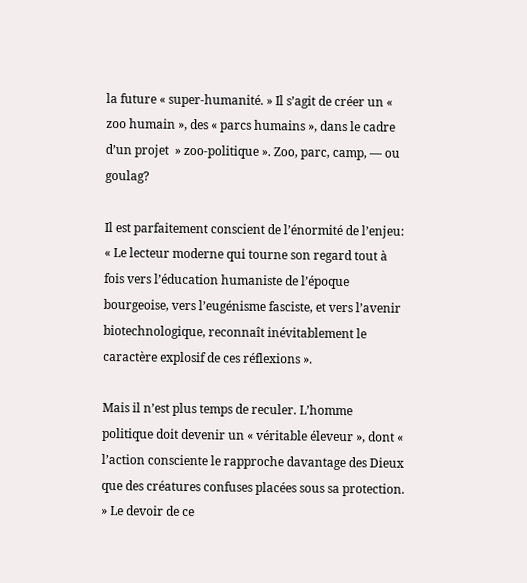la future « super-humanité. » Il s’agit de créer un « zoo humain », des « parcs humains », dans le cadre d’un projet  » zoo-politique ». Zoo, parc, camp, — ou goulag?

Il est parfaitement conscient de l’énormité de l’enjeu: « Le lecteur moderne qui tourne son regard tout à fois vers l’éducation humaniste de l’époque bourgeoise, vers l’eugénisme fasciste, et vers l’avenir biotechnologique, reconnaît inévitablement le caractère explosif de ces réflexions ».

Mais il n’est plus temps de reculer. L’homme politique doit devenir un « véritable éleveur », dont « l’action consciente le rapproche davantage des Dieux que des créatures confuses placées sous sa protection. » Le devoir de ce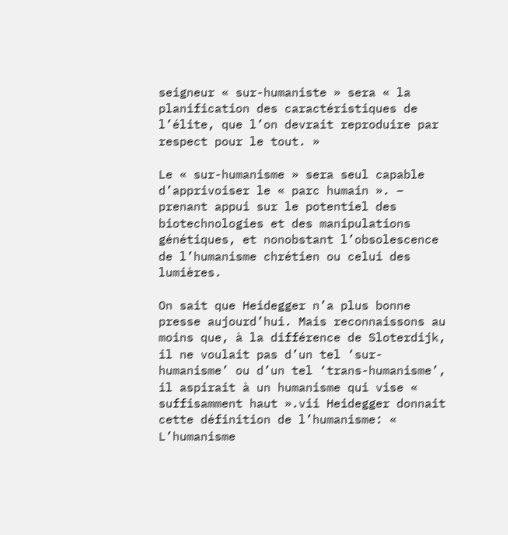seigneur « sur-humaniste » sera « la planification des caractéristiques de l’élite, que l’on devrait reproduire par respect pour le tout. »

Le « sur-humanisme » sera seul capable d’apprivoiser le « parc humain ». – prenant appui sur le potentiel des biotechnologies et des manipulations génétiques, et nonobstant l’obsolescence de l’humanisme chrétien ou celui des lumières.

On sait que Heidegger n’a plus bonne presse aujourd’hui. Mais reconnaissons au moins que, à la différence de Sloterdijk, il ne voulait pas d’un tel ‘sur-humanisme’ ou d’un tel ‘trans-humanisme’, il aspirait à un humanisme qui vise « suffisamment haut ».vii Heidegger donnait cette définition de l’humanisme: « L’humanisme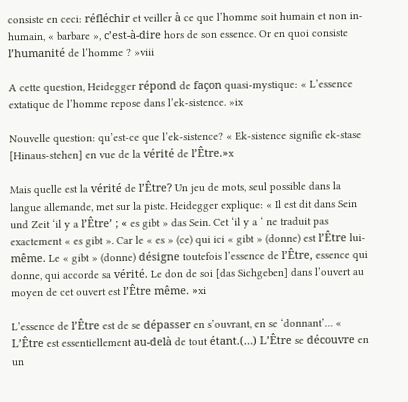consiste en ceci: réfléchir et veiller à ce que l’homme soit humain et non in-humain, « barbare », c’est-à-dire hors de son essence. Or en quoi consiste l’humanité de l’homme ? »viii

A cette question, Heidegger répond de façon quasi-mystique: « L’essence extatique de l’homme repose dans l’ek-sistence. »ix

Nouvelle question: qu’est-ce que l’ek-sistence? « Ek-sistence signifie ek-stase [Hinaus-stehen] en vue de la vérité de l’Être.»x

Mais quelle est la vérité de l’Être? Un jeu de mots, seul possible dans la langue allemande, met sur la piste. Heidegger explique: « Il est dit dans Sein und Zeit ‘il y a l’Être’ ; « es gibt » das Sein. Cet ‘il y a ‘ ne traduit pas exactement « es gibt ». Car le « es » (ce) qui ici « gibt » (donne) est l’Être lui-même. Le « gibt » (donne) désigne toutefois l’essence de l’Être, essence qui donne, qui accorde sa vérité. Le don de soi [das Sichgeben] dans l’ouvert au moyen de cet ouvert est l’Être même. »xi

L’essence de l’Être est de se dépasser en s’ouvrant, en se ‘donnant’… « L’Être est essentiellement au-delà de tout étant.(…) L’Être se découvre en un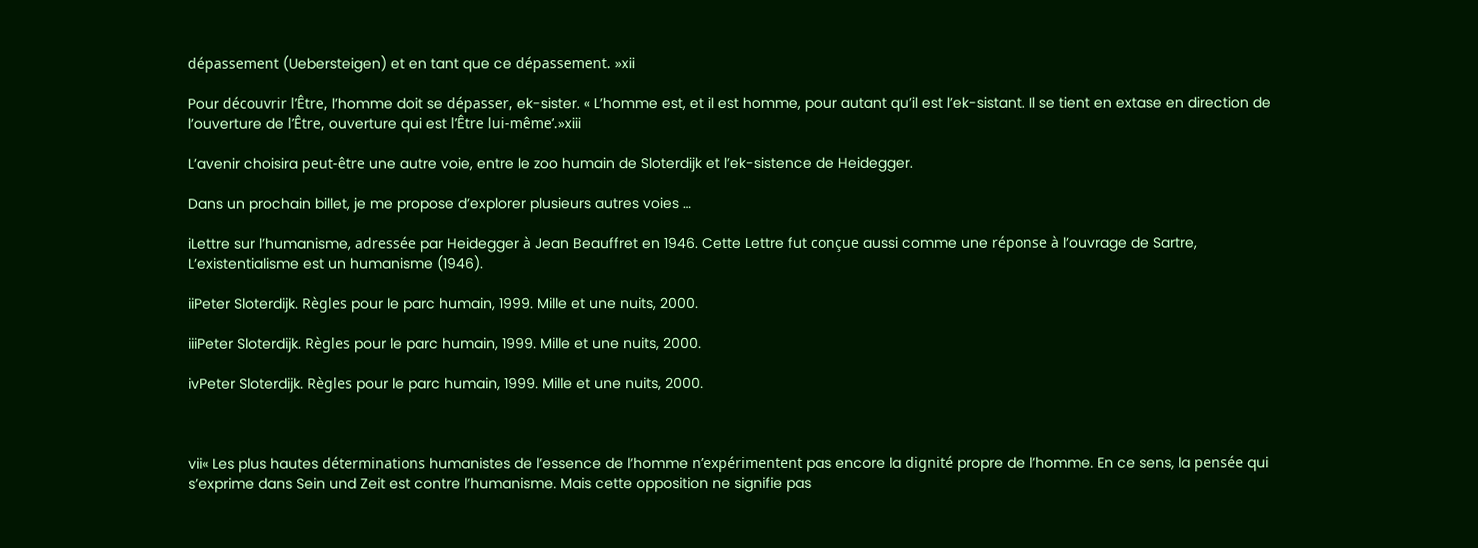dépassement (Uebersteigen) et en tant que ce dépassement. »xii

Pour découvrir l’Être, l’homme doit se dépasser, ek-sister. « L’homme est, et il est homme, pour autant qu’il est l’ek-sistant. Il se tient en extase en direction de l’ouverture de l’Être, ouverture qui est l’Être lui-même’.»xiii

L’avenir choisira peut-être une autre voie, entre le zoo humain de Sloterdijk et l’ek-sistence de Heidegger.

Dans un prochain billet, je me propose d’explorer plusieurs autres voies …

iLettre sur l’humanisme, adressée par Heidegger à Jean Beauffret en 1946. Cette Lettre fut conçue aussi comme une réponse à l’ouvrage de Sartre, L’existentialisme est un humanisme (1946).

iiPeter Sloterdijk. Règles pour le parc humain, 1999. Mille et une nuits, 2000.

iiiPeter Sloterdijk. Règles pour le parc humain, 1999. Mille et une nuits, 2000.

ivPeter Sloterdijk. Règles pour le parc humain, 1999. Mille et une nuits, 2000.



vii« Les plus hautes déterminations humanistes de l’essence de l’homme n’expérimentent pas encore la dignité propre de l’homme. En ce sens, la pensée qui s’exprime dans Sein und Zeit est contre l’humanisme. Mais cette opposition ne signifie pas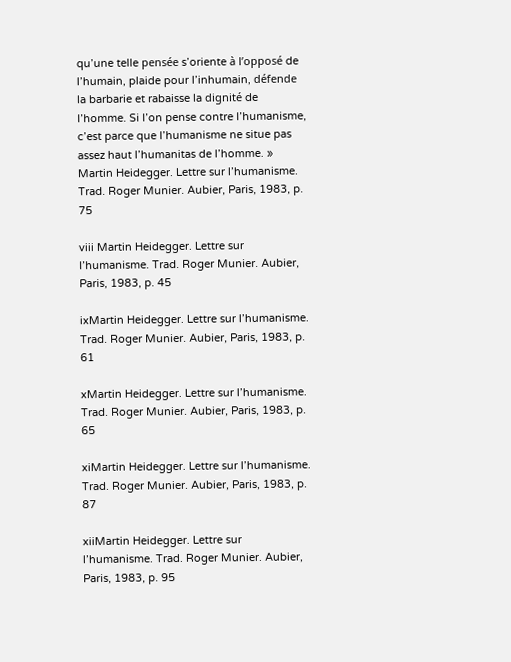qu’une telle pensée s’oriente à l’opposé de l’humain, plaide pour l’inhumain, défende la barbarie et rabaisse la dignité de l’homme. Si l’on pense contre l’humanisme, c’est parce que l’humanisme ne situe pas assez haut l’humanitas de l’homme. » Martin Heidegger. Lettre sur l’humanisme. Trad. Roger Munier. Aubier, Paris, 1983, p. 75

viii Martin Heidegger. Lettre sur l’humanisme. Trad. Roger Munier. Aubier, Paris, 1983, p. 45

ixMartin Heidegger. Lettre sur l’humanisme. Trad. Roger Munier. Aubier, Paris, 1983, p. 61

xMartin Heidegger. Lettre sur l’humanisme. Trad. Roger Munier. Aubier, Paris, 1983, p. 65

xiMartin Heidegger. Lettre sur l’humanisme. Trad. Roger Munier. Aubier, Paris, 1983, p. 87

xiiMartin Heidegger. Lettre sur l’humanisme. Trad. Roger Munier. Aubier, Paris, 1983, p. 95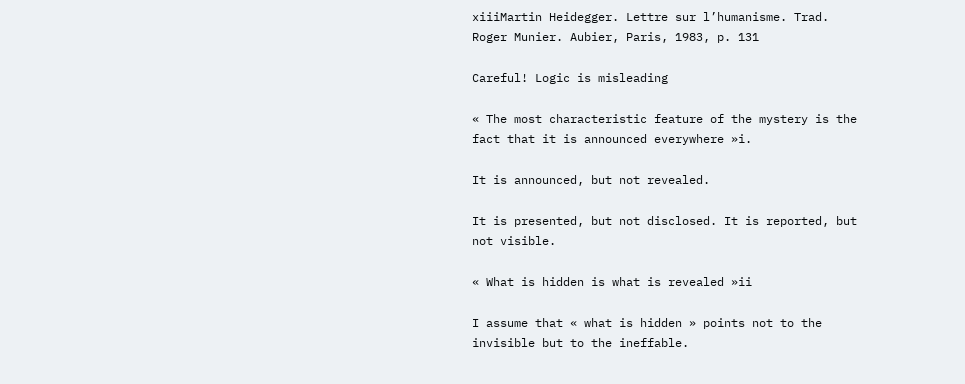xiiiMartin Heidegger. Lettre sur l’humanisme. Trad. Roger Munier. Aubier, Paris, 1983, p. 131

Careful! Logic is misleading

« The most characteristic feature of the mystery is the fact that it is announced everywhere »i.

It is announced, but not revealed.

It is presented, but not disclosed. It is reported, but not visible.

« What is hidden is what is revealed »ii

I assume that « what is hidden » points not to the invisible but to the ineffable.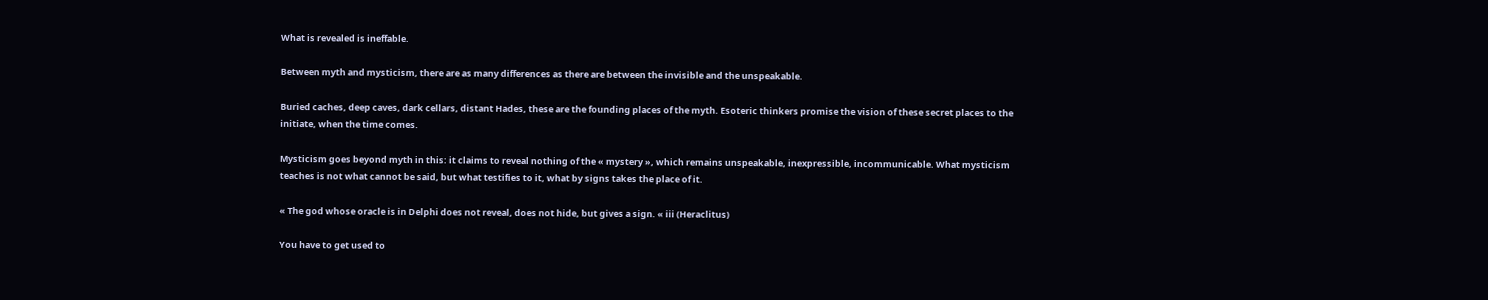What is revealed is ineffable.

Between myth and mysticism, there are as many differences as there are between the invisible and the unspeakable.

Buried caches, deep caves, dark cellars, distant Hades, these are the founding places of the myth. Esoteric thinkers promise the vision of these secret places to the initiate, when the time comes.

Mysticism goes beyond myth in this: it claims to reveal nothing of the « mystery », which remains unspeakable, inexpressible, incommunicable. What mysticism teaches is not what cannot be said, but what testifies to it, what by signs takes the place of it.

« The god whose oracle is in Delphi does not reveal, does not hide, but gives a sign. « iii (Heraclitus)

You have to get used to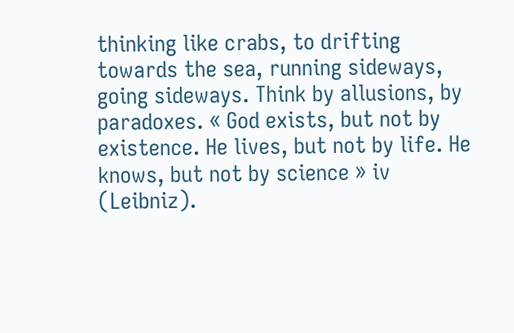thinking like crabs, to drifting towards the sea, running sideways, going sideways. Think by allusions, by paradoxes. « God exists, but not by existence. He lives, but not by life. He knows, but not by science » iv (Leibniz).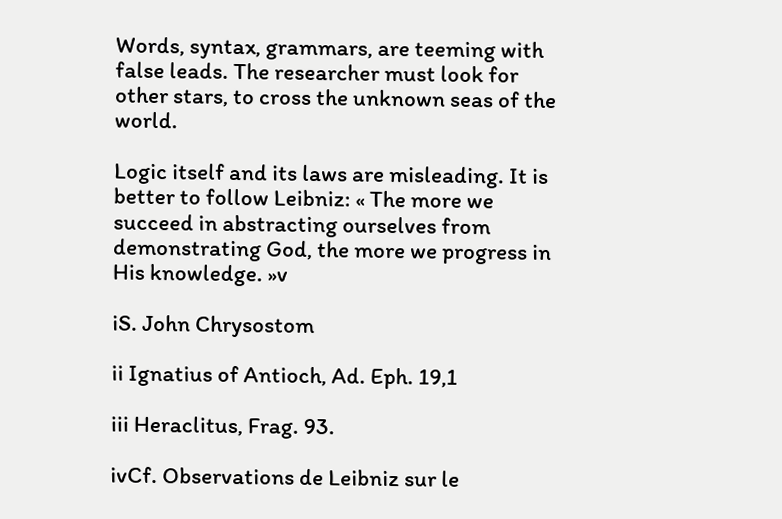Words, syntax, grammars, are teeming with false leads. The researcher must look for other stars, to cross the unknown seas of the world.

Logic itself and its laws are misleading. It is better to follow Leibniz: « The more we succeed in abstracting ourselves from demonstrating God, the more we progress in His knowledge. »v

iS. John Chrysostom

ii Ignatius of Antioch, Ad. Eph. 19,1

iii Heraclitus, Frag. 93.

ivCf. Observations de Leibniz sur le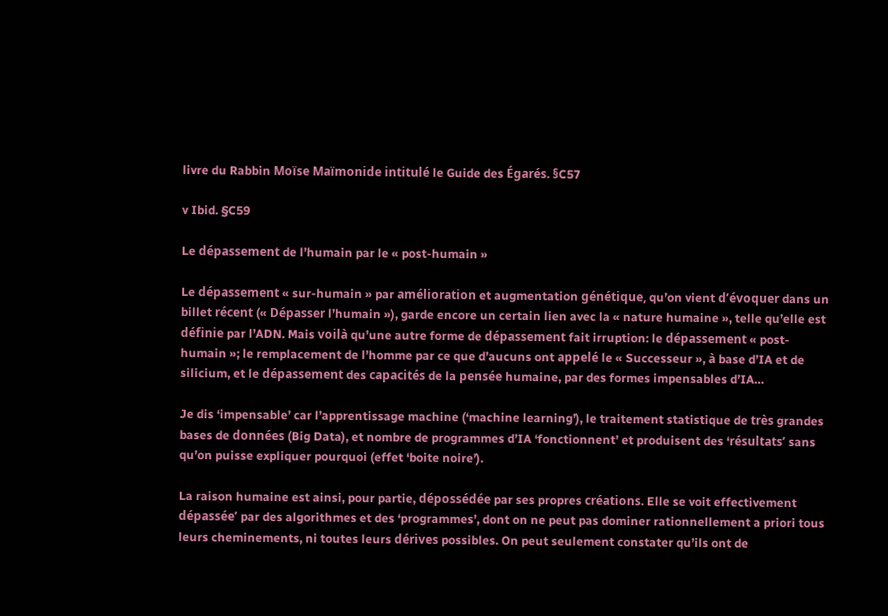livre du Rabbin Moïse Maïmonide intitulé le Guide des Égarés. §C57

v Ibid. §C59

Le dépassement de l’humain par le « post-humain »

Le dépassement « sur-humain » par amélioration et augmentation génétique, qu’on vient d’évoquer dans un billet récent (« Dépasser l’humain »), garde encore un certain lien avec la « nature humaine », telle qu’elle est définie par l’ADN. Mais voilà qu’une autre forme de dépassement fait irruption: le dépassement « post-humain »; le remplacement de l’homme par ce que d’aucuns ont appelé le « Successeur », à base d’IA et de silicium, et le dépassement des capacités de la pensée humaine, par des formes impensables d’IA…

Je dis ‘impensable’ car l’apprentissage machine (‘machine learning’), le traitement statistique de très grandes bases de données (Big Data), et nombre de programmes d’IA ‘fonctionnent’ et produisent des ‘résultats’ sans qu’on puisse expliquer pourquoi (effet ‘boite noire’).

La raison humaine est ainsi, pour partie, dépossédée par ses propres créations. Elle se voit effectivement dépassée’ par des algorithmes et des ‘programmes’, dont on ne peut pas dominer rationnellement a priori tous leurs cheminements, ni toutes leurs dérives possibles. On peut seulement constater qu’ils ont de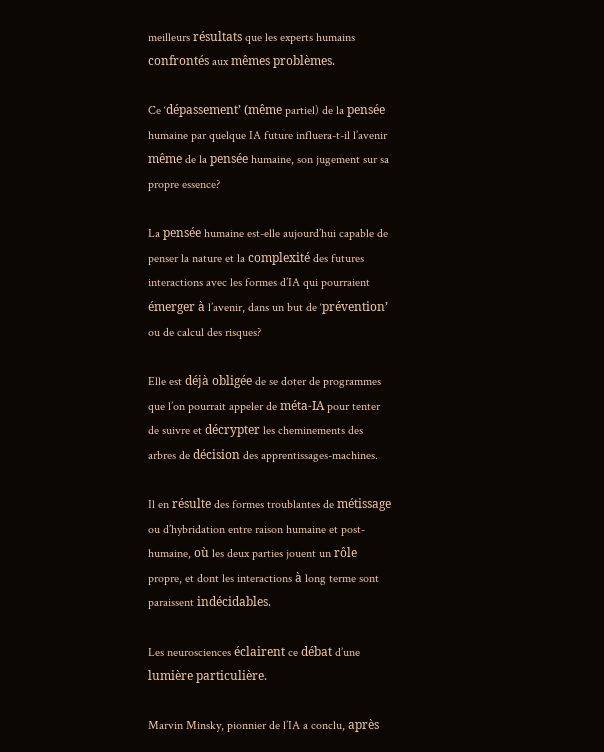meilleurs résultats que les experts humains confrontés aux mêmes problèmes.

Ce ‘dépassement’ (même partiel) de la pensée humaine par quelque IA future influera-t-il l’avenir même de la pensée humaine, son jugement sur sa propre essence?

La pensée humaine est-elle aujourd’hui capable de penser la nature et la complexité des futures interactions avec les formes d’IA qui pourraient émerger à l’avenir, dans un but de ‘prévention’ ou de calcul des risques?

Elle est déjà obligée de se doter de programmes que l’on pourrait appeler de méta-IA pour tenter de suivre et décrypter les cheminements des arbres de décision des apprentissages-machines.

Il en résulte des formes troublantes de métissage ou d’hybridation entre raison humaine et post-humaine, où les deux parties jouent un rôle propre, et dont les interactions à long terme sont paraissent indécidables.

Les neurosciences éclairent ce débat d’une lumière particulière.

Marvin Minsky, pionnier de l’IA a conclu, après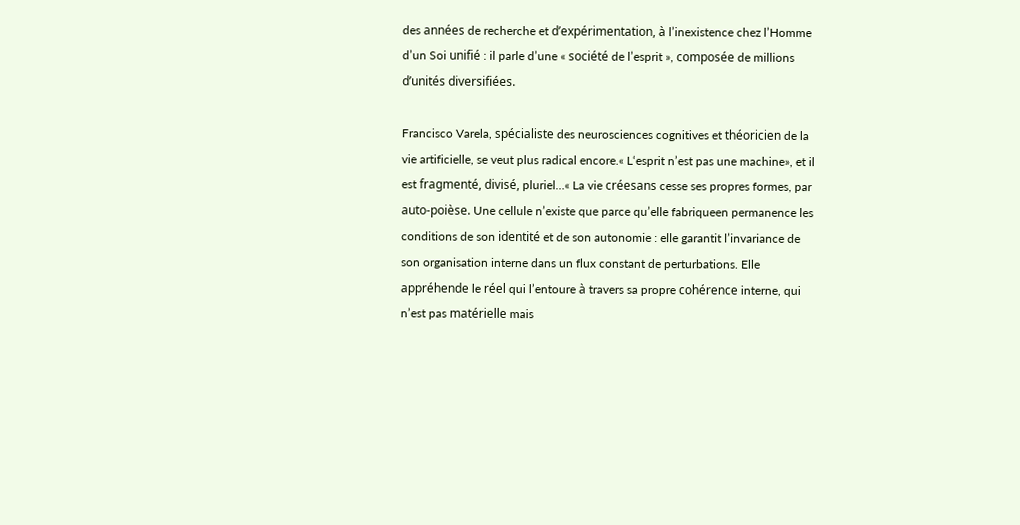des années de recherche et d’expérimentation, à l’inexistence chez l’Homme d’un Soi unifié : il parle d’une « société de l’esprit », composée de millions d’unités diversifiées.

Francisco Varela, spécialiste des neurosciences cognitives et théoricien de la vie artificielle, se veut plus radical encore.« L‘esprit n’est pas une machine», et il est fragmenté, divisé, pluriel…« La vie créesans cesse ses propres formes, par auto-poièse. Une cellule n’existe que parce qu’elle fabriqueen permanence les conditions de son identité et de son autonomie : elle garantit l’invariance de son organisation interne dans un flux constant de perturbations. Elle appréhende le réel qui l’entoure à travers sa propre cohérence interne, qui n’est pas matérielle mais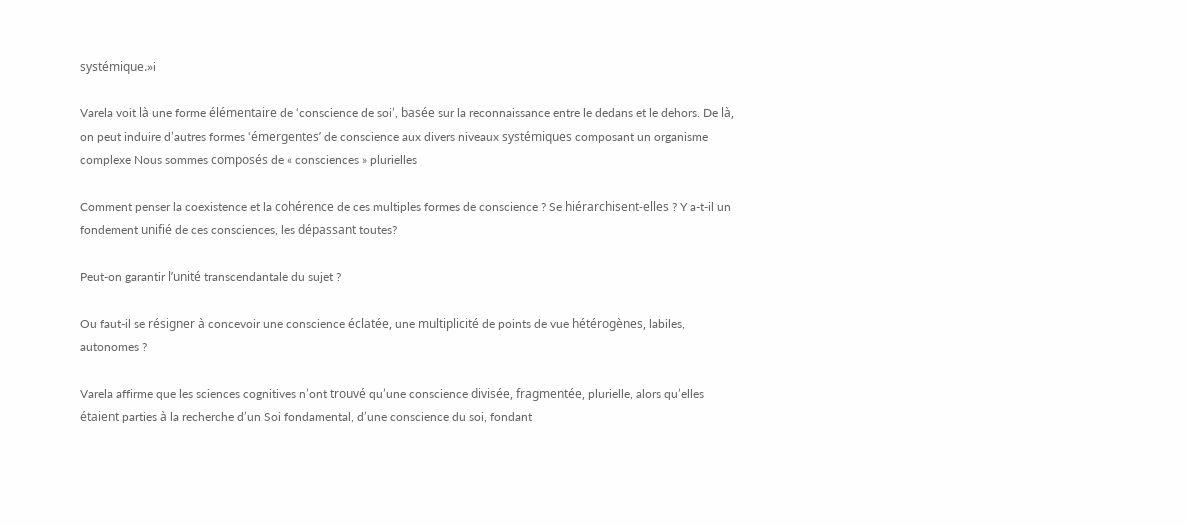systémique.»i

Varela voit là une forme élémentaire de ‘conscience de soi’, basée sur la reconnaissance entre le dedans et le dehors. De là, on peut induire d’autres formes ‘émergentes’ de conscience aux divers niveaux systémiques composant un organisme complexe Nous sommes composés de « consciences » plurielles

Comment penser la coexistence et la cohérence de ces multiples formes de conscience ? Se hiérarchisent-elles ? Y a-t-il un fondement unifié de ces consciences, les dépassant toutes?

Peut-on garantir l’unité transcendantale du sujet ?

Ou faut-il se résigner à concevoir une conscience éclatée, une multiplicité de points de vue hétérogènes, labiles, autonomes ?

Varela affirme que les sciences cognitives n’ont trouvé qu’une conscience divisée, fragmentée, plurielle, alors qu’elles étaient parties à la recherche d’un Soi fondamental, d’une conscience du soi, fondant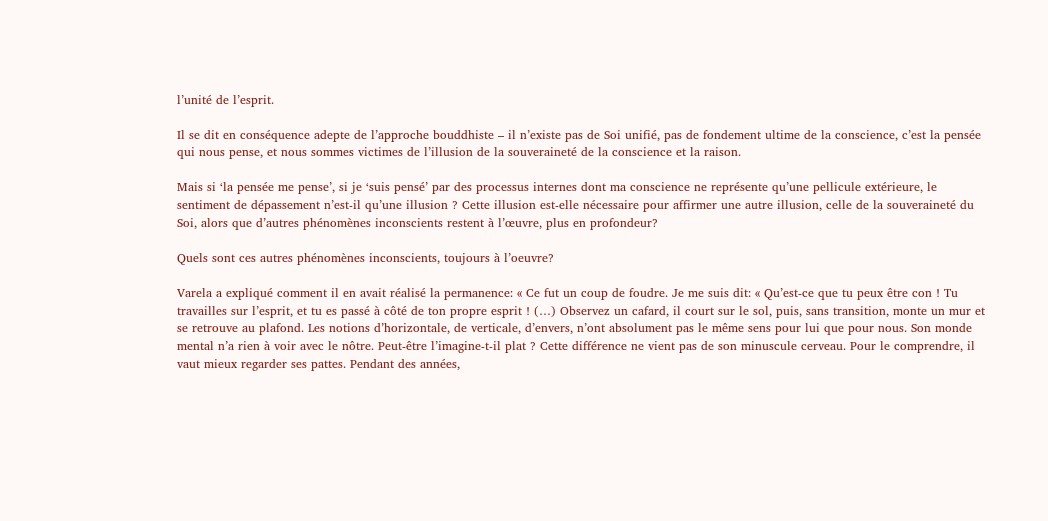l’unité de l’esprit.

Il se dit en conséquence adepte de l’approche bouddhiste – il n’existe pas de Soi unifié, pas de fondement ultime de la conscience, c’est la pensée qui nous pense, et nous sommes victimes de l’illusion de la souveraineté de la conscience et la raison.

Mais si ‘la pensée me pense’, si je ‘suis pensé’ par des processus internes dont ma conscience ne représente qu’une pellicule extérieure, le sentiment de dépassement n’est-il qu’une illusion ? Cette illusion est-elle nécessaire pour affirmer une autre illusion, celle de la souveraineté du Soi, alors que d’autres phénomènes inconscients restent à l’œuvre, plus en profondeur?

Quels sont ces autres phénomènes inconscients, toujours à l’oeuvre?

Varela a expliqué comment il en avait réalisé la permanence: « Ce fut un coup de foudre. Je me suis dit: « Qu’est-ce que tu peux être con ! Tu travailles sur l’esprit, et tu es passé à côté de ton propre esprit ! (…) Observez un cafard, il court sur le sol, puis, sans transition, monte un mur et se retrouve au plafond. Les notions d’horizontale, de verticale, d’envers, n’ont absolument pas le même sens pour lui que pour nous. Son monde mental n’a rien à voir avec le nôtre. Peut-être l’imagine-t-il plat ? Cette différence ne vient pas de son minuscule cerveau. Pour le comprendre, il vaut mieux regarder ses pattes. Pendant des années,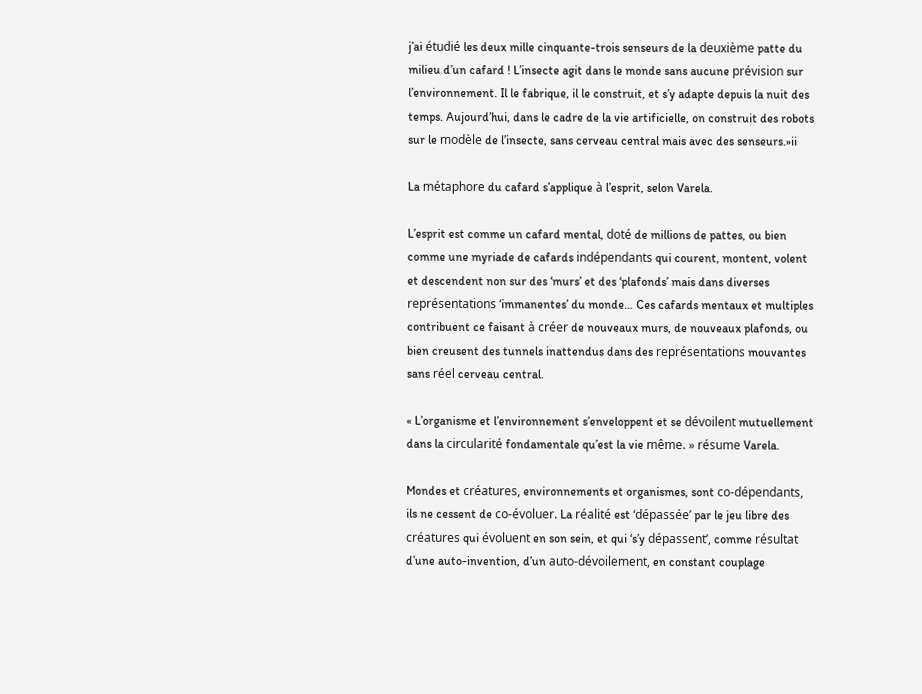j’ai étudié les deux mille cinquante-trois senseurs de la deuxième patte du milieu d’un cafard ! L’insecte agit dans le monde sans aucune prévision sur l’environnement. Il le fabrique, il le construit, et s’y adapte depuis la nuit des temps. Aujourd’hui, dans le cadre de la vie artificielle, on construit des robots sur le modèle de l’insecte, sans cerveau central mais avec des senseurs.»ii

La métaphore du cafard s’applique à l’esprit, selon Varela.

L’esprit est comme un cafard mental, doté de millions de pattes, ou bien comme une myriade de cafards indépendants qui courent, montent, volent et descendent non sur des ‘murs’ et des ‘plafonds’ mais dans diverses représentations ‘immanentes’ du monde… Ces cafards mentaux et multiples contribuent ce faisant à créer de nouveaux murs, de nouveaux plafonds, ou bien creusent des tunnels inattendus dans des représentations mouvantes sans réel cerveau central.

« L’organisme et l’environnement s’enveloppent et se dévoilent mutuellement dans la circularité fondamentale qu’est la vie même. » résume Varela.

Mondes et créatures, environnements et organismes, sont co-dépendants, ils ne cessent de co-évoluer. La réalité est ‘dépassée’ par le jeu libre des créatures qui évoluent en son sein, et qui ‘s’y dépassent’, comme résultat d’une auto-invention, d’un auto-dévoilement, en constant couplage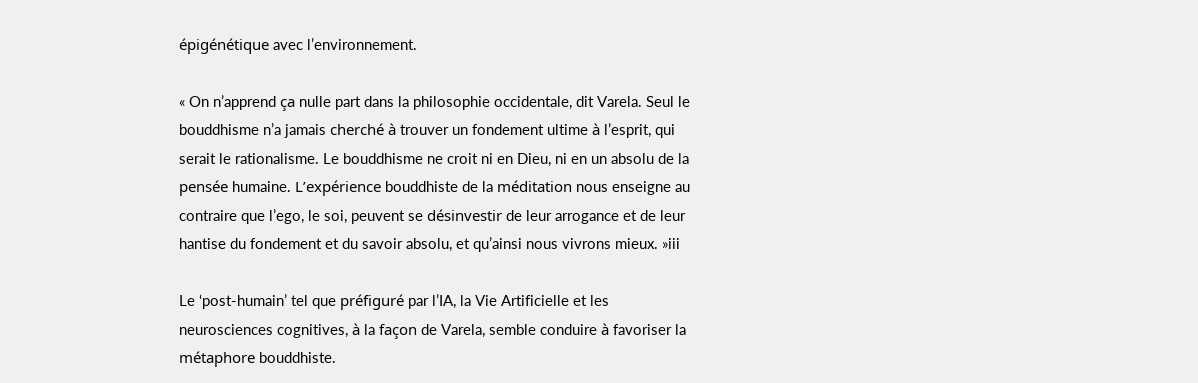épigénétique avec l’environnement.

« On n’apprend ça nulle part dans la philosophie occidentale, dit Varela. Seul le bouddhisme n’a jamais cherché à trouver un fondement ultime à l’esprit, qui serait le rationalisme. Le bouddhisme ne croit ni en Dieu, ni en un absolu de la pensée humaine. L’expérience bouddhiste de la méditation nous enseigne au contraire que l’ego, le soi, peuvent se désinvestir de leur arrogance et de leur hantise du fondement et du savoir absolu, et qu’ainsi nous vivrons mieux. »iii

Le ‘post-humain’ tel que préfiguré par l’IA, la Vie Artificielle et les neurosciences cognitives, à la façon de Varela, semble conduire à favoriser la métaphore bouddhiste.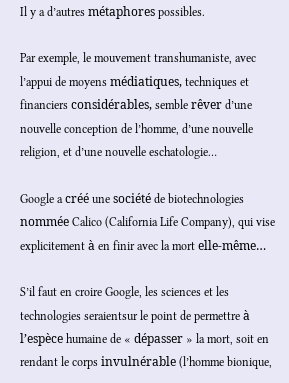Il y a d’autres métaphores possibles.

Par exemple, le mouvement transhumaniste, avec l’appui de moyens médiatiques, techniques et financiers considérables, semble rêver d’une nouvelle conception de l’homme, d’une nouvelle religion, et d’une nouvelle eschatologie…

Google a créé une société de biotechnologies nommée Calico (California Life Company), qui vise explicitement à en finir avec la mort elle-même…

S’il faut en croire Google, les sciences et les technologies seraientsur le point de permettre à l’espèce humaine de « dépasser » la mort, soit en rendant le corps invulnérable (l’homme bionique,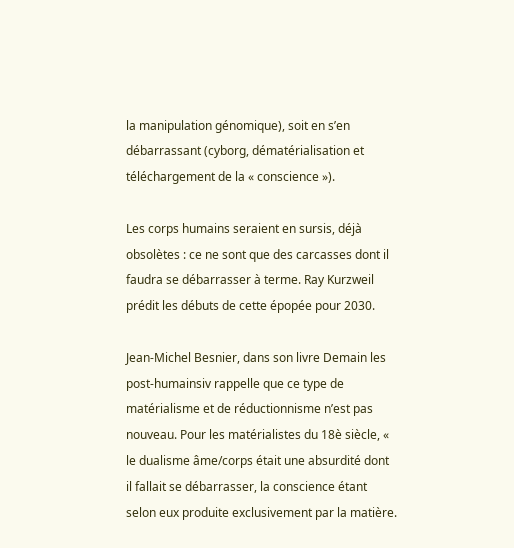la manipulation génomique), soit en s’en débarrassant (cyborg, dématérialisation et téléchargement de la « conscience »).

Les corps humains seraient en sursis, déjà obsolètes : ce ne sont que des carcasses dont il faudra se débarrasser à terme. Ray Kurzweil prédit les débuts de cette épopée pour 2030.

Jean-Michel Besnier, dans son livre Demain les post-humainsiv rappelle que ce type de matérialisme et de réductionnisme n’est pas nouveau. Pour les matérialistes du 18è siècle, « le dualisme âme/corps était une absurdité dont il fallait se débarrasser, la conscience étant selon eux produite exclusivement par la matière.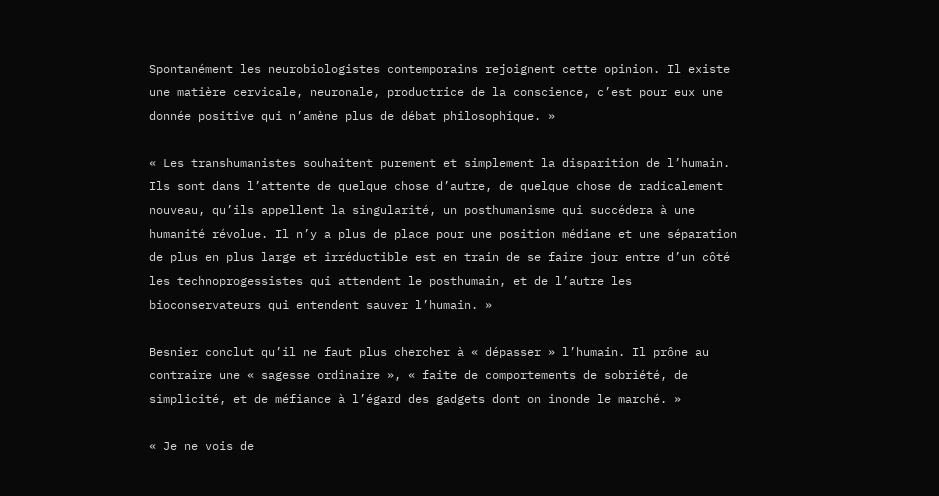Spontanément les neurobiologistes contemporains rejoignent cette opinion. Il existe une matière cervicale, neuronale, productrice de la conscience, c’est pour eux une donnée positive qui n’amène plus de débat philosophique. »

« Les transhumanistes souhaitent purement et simplement la disparition de l’humain. Ils sont dans l’attente de quelque chose d’autre, de quelque chose de radicalement nouveau, qu’ils appellent la singularité, un posthumanisme qui succédera à une humanité révolue. Il n’y a plus de place pour une position médiane et une séparation de plus en plus large et irréductible est en train de se faire jour entre d’un côté les technoprogessistes qui attendent le posthumain, et de l’autre les bioconservateurs qui entendent sauver l’humain. »

Besnier conclut qu’il ne faut plus chercher à « dépasser » l’humain. Il prône au contraire une « sagesse ordinaire », « faite de comportements de sobriété, de simplicité, et de méfiance à l’égard des gadgets dont on inonde le marché. »

« Je ne vois de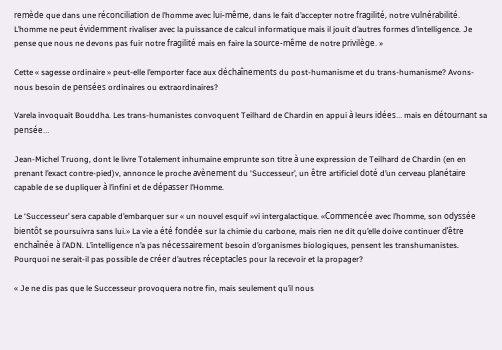remède que dans une réconciliation de l’homme avec lui-même, dans le fait d’accepter notre fragilité, notre vulnérabilité. L’homme ne peut évidemment rivaliser avec la puissance de calcul informatique mais il jouit d’autres formes d’intelligence. Je pense que nous ne devons pas fuir notre fragilité mais en faire la source-même de notre privilège. »

Cette « sagesse ordinaire » peut-elle l’emporter face aux déchaînements du post-humanisme et du trans-humanisme? Avons-nous besoin de pensées ordinaires ou extraordinaires?

Varela invoquait Bouddha. Les trans-humanistes convoquent Teilhard de Chardin en appui à leurs idées… mais en détournant sa pensée…

Jean-Michel Truong, dont le livre Totalement inhumaine emprunte son titre à une expression de Teilhard de Chardin (en en prenant l’exact contre-pied)v, annonce le proche avènement du ‘Successeur’, un être artificiel doté d’un cerveau planétaire capable de se dupliquer à l’infini et de dépasser l’Homme.

Le ‘Successeur’ sera capable d’embarquer sur « un nouvel esquif »vi intergalactique. «Commencée avec l’homme, son odyssée bientôt se poursuivra sans lui.» La vie a été fondée sur la chimie du carbone, mais rien ne dit qu’elle doive continuer d’être enchaînée à l’ADN. L’intelligence n’a pas nécessairement besoin d’organismes biologiques, pensent les transhumanistes. Pourquoi ne serait-il pas possible de créer d’autres réceptacles pour la recevoir et la propager?

« Je ne dis pas que le Successeur provoquera notre fin, mais seulement qu’il nous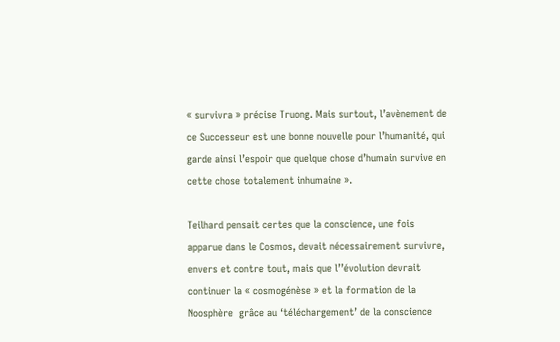« survivra » précise Truong. Mais surtout, l’avènement de ce Successeur est une bonne nouvelle pour l’humanité, qui garde ainsi l’espoir que quelque chose d’humain survive en cette chose totalement inhumaine ».

Teilhard pensait certes que la conscience, une fois apparue dans le Cosmos, devait nécessairement survivre, envers et contre tout, mais que l’’évolution devrait continuer la « cosmogénèse » et la formation de la Noosphère  grâce au ‘téléchargement’ de la conscience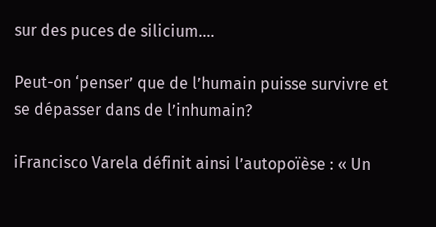sur des puces de silicium….

Peut-on ‘penser’ que de l’humain puisse survivre et se dépasser dans de l’inhumain?

iFrancisco Varela définit ainsi l’autopoïèse : « Un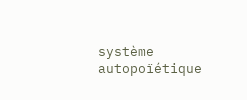système autopoïétique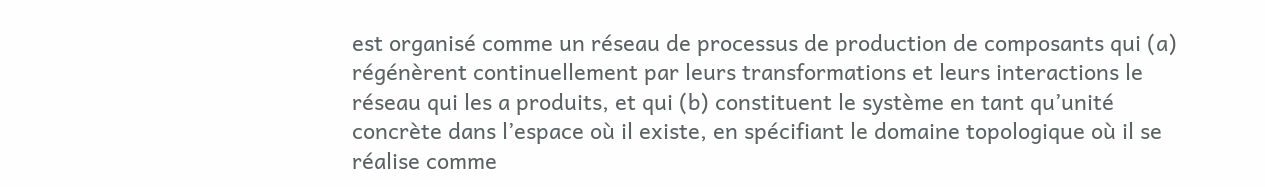est organisé comme un réseau de processus de production de composants qui (a) régénèrent continuellement par leurs transformations et leurs interactions le réseau qui les a produits, et qui (b) constituent le système en tant qu’unité concrète dans l’espace où il existe, en spécifiant le domaine topologique où il se réalise comme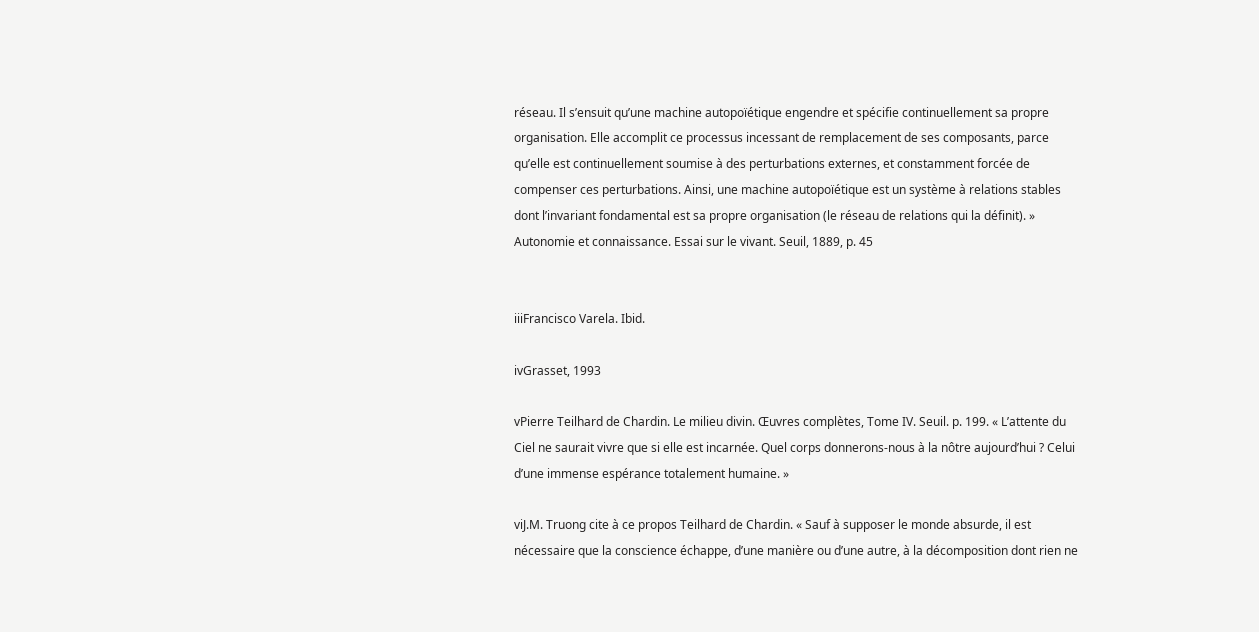réseau. Il s’ensuit qu’une machine autopoïétique engendre et spécifie continuellement sa propre organisation. Elle accomplit ce processus incessant de remplacement de ses composants, parce qu’elle est continuellement soumise à des perturbations externes, et constamment forcée de compenser ces perturbations. Ainsi, une machine autopoïétique est un système à relations stables dont l’invariant fondamental est sa propre organisation (le réseau de relations qui la définit). » Autonomie et connaissance. Essai sur le vivant. Seuil, 1889, p. 45


iiiFrancisco Varela. Ibid.

ivGrasset, 1993

vPierre Teilhard de Chardin. Le milieu divin. Œuvres complètes, Tome IV. Seuil. p. 199. « L’attente du Ciel ne saurait vivre que si elle est incarnée. Quel corps donnerons-nous à la nôtre aujourd’hui ? Celui d’une immense espérance totalement humaine. »

viJ.M. Truong cite à ce propos Teilhard de Chardin. « Sauf à supposer le monde absurde, il est nécessaire que la conscience échappe, d’une manière ou d’une autre, à la décomposition dont rien ne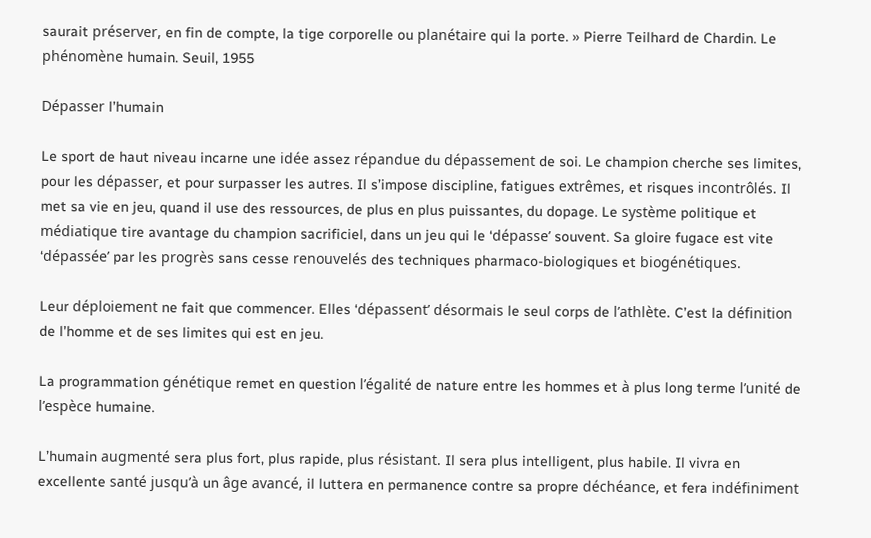saurait préserver, en fin de compte, la tige corporelle ou planétaire qui la porte. » Pierre Teilhard de Chardin. Le phénomène humain. Seuil, 1955

Dépasser l’humain

Le sport de haut niveau incarne une idée assez répandue du dépassement de soi. Le champion cherche ses limites, pour les dépasser, et pour surpasser les autres. Il s’impose discipline, fatigues extrêmes, et risques incontrôlés. Il met sa vie en jeu, quand il use des ressources, de plus en plus puissantes, du dopage. Le système politique et médiatique tire avantage du champion sacrificiel, dans un jeu qui le ‘dépasse’ souvent. Sa gloire fugace est vite ‘dépassée’ par les progrès sans cesse renouvelés des techniques pharmaco-biologiques et biogénétiques.

Leur déploiement ne fait que commencer. Elles ‘dépassent’ désormais le seul corps de l’athlète. C’est la définition de l’homme et de ses limites qui est en jeu.

La programmation génétique remet en question l’égalité de nature entre les hommes et à plus long terme l’unité de l’espèce humaine.

L’humain augmenté sera plus fort, plus rapide, plus résistant. Il sera plus intelligent, plus habile. Il vivra en excellente santé jusqu’à un âge avancé, il luttera en permanence contre sa propre déchéance, et fera indéfiniment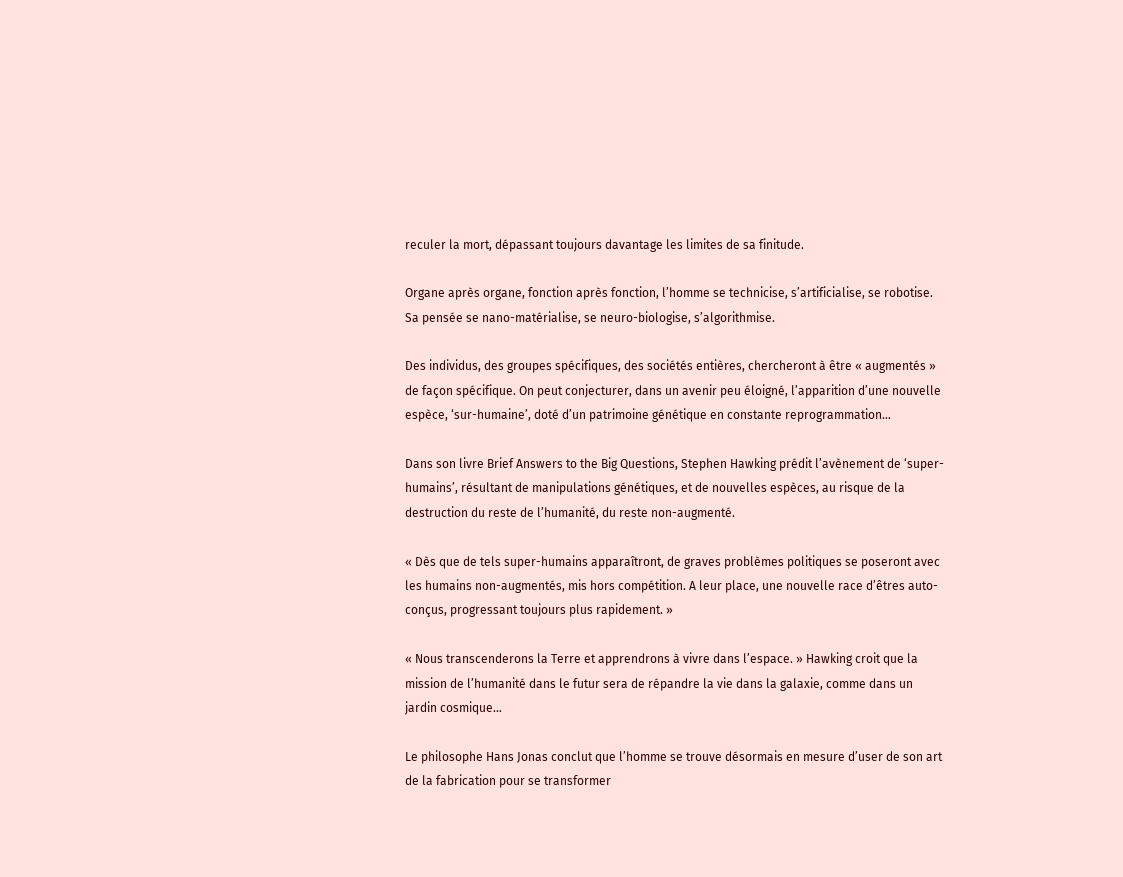reculer la mort, dépassant toujours davantage les limites de sa finitude.

Organe après organe, fonction après fonction, l’homme se technicise, s’artificialise, se robotise. Sa pensée se nano-matérialise, se neuro-biologise, s’algorithmise.

Des individus, des groupes spécifiques, des sociétés entières, chercheront à être « augmentés » de façon spécifique. On peut conjecturer, dans un avenir peu éloigné, l’apparition d’une nouvelle espèce, ‘sur-humaine’, doté d’un patrimoine génétique en constante reprogrammation…

Dans son livre Brief Answers to the Big Questions, Stephen Hawking prédit l’avènement de ‘super-humains’, résultant de manipulations génétiques, et de nouvelles espèces, au risque de la destruction du reste de l’humanité, du reste non-augmenté.

« Dès que de tels super-humains apparaîtront, de graves problèmes politiques se poseront avec les humains non-augmentés, mis hors compétition. A leur place, une nouvelle race d’êtres auto-conçus, progressant toujours plus rapidement. »

« Nous transcenderons la Terre et apprendrons à vivre dans l’espace. » Hawking croit que la mission de l’humanité dans le futur sera de répandre la vie dans la galaxie, comme dans un jardin cosmique…

Le philosophe Hans Jonas conclut que l’homme se trouve désormais en mesure d’user de son art de la fabrication pour se transformer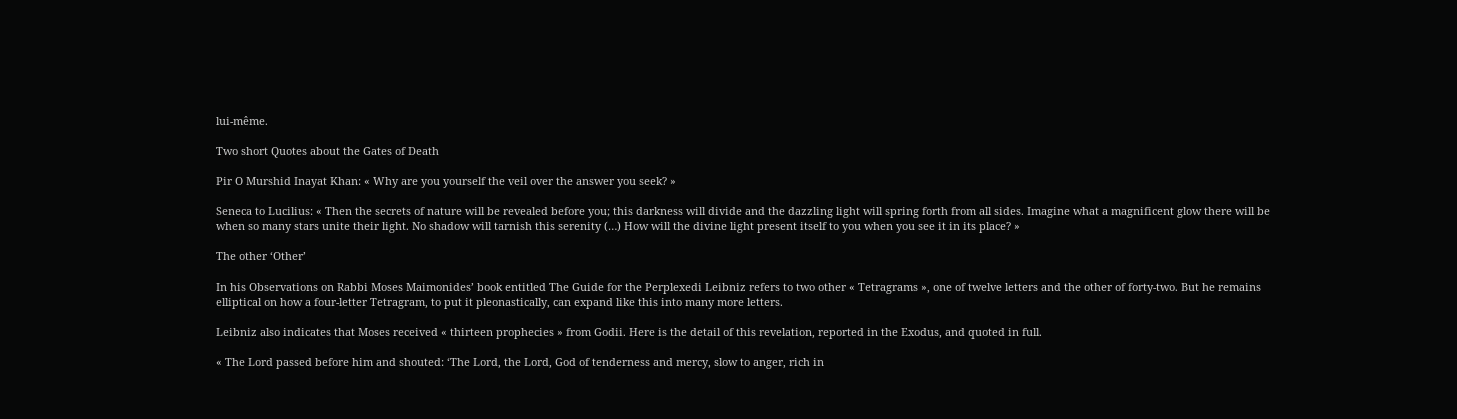lui-même.

Two short Quotes about the Gates of Death

Pir O Murshid Inayat Khan: « Why are you yourself the veil over the answer you seek? »

Seneca to Lucilius: « Then the secrets of nature will be revealed before you; this darkness will divide and the dazzling light will spring forth from all sides. Imagine what a magnificent glow there will be when so many stars unite their light. No shadow will tarnish this serenity (…) How will the divine light present itself to you when you see it in its place? »

The other ‘Other’

In his Observations on Rabbi Moses Maimonides’ book entitled The Guide for the Perplexedi Leibniz refers to two other « Tetragrams », one of twelve letters and the other of forty-two. But he remains elliptical on how a four-letter Tetragram, to put it pleonastically, can expand like this into many more letters.

Leibniz also indicates that Moses received « thirteen prophecies » from Godii. Here is the detail of this revelation, reported in the Exodus, and quoted in full.

« The Lord passed before him and shouted: ‘The Lord, the Lord, God of tenderness and mercy, slow to anger, rich in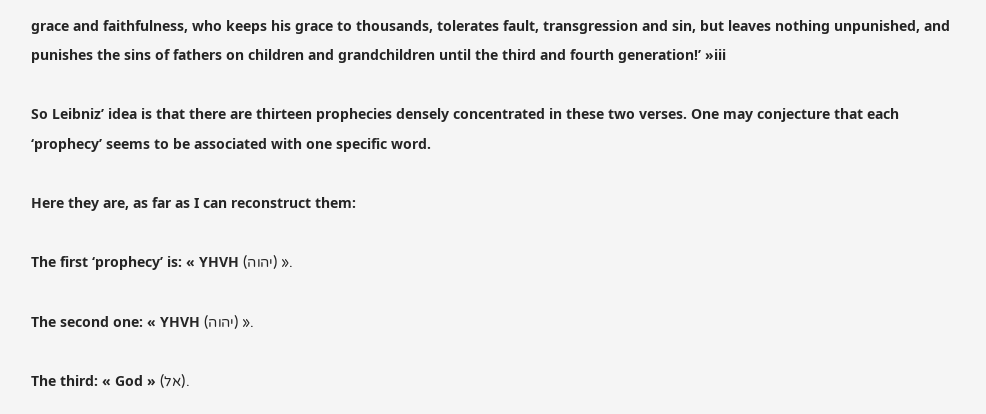grace and faithfulness, who keeps his grace to thousands, tolerates fault, transgression and sin, but leaves nothing unpunished, and punishes the sins of fathers on children and grandchildren until the third and fourth generation!’ »iii

So Leibniz’ idea is that there are thirteen prophecies densely concentrated in these two verses. One may conjecture that each ‘prophecy’ seems to be associated with one specific word.

Here they are, as far as I can reconstruct them:

The first ‘prophecy’ is: « YHVH (יהוה) ».

The second one: « YHVH (יהוה) ».

The third: « God » (אל).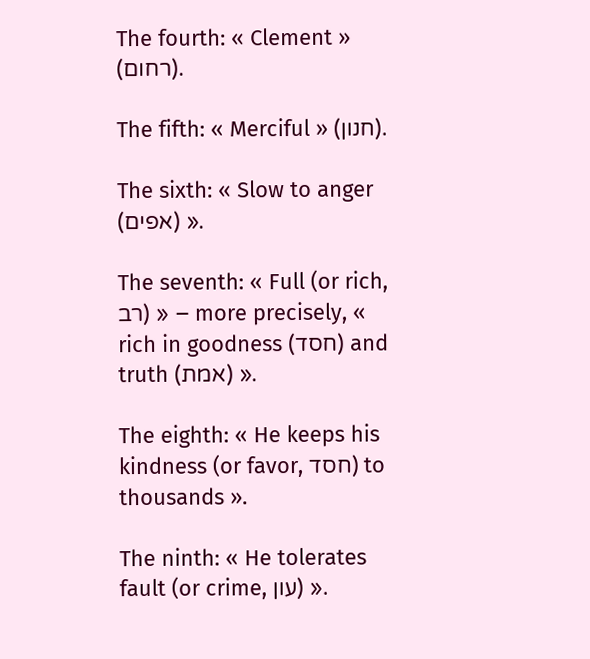The fourth: « Clement » (רחום).

The fifth: « Merciful » (חנון).

The sixth: « Slow to anger (אפים) ».

The seventh: « Full (or rich, רב) » – more precisely, « rich in goodness (חסד) and truth (אמת) ».

The eighth: « He keeps his kindness (or favor, חסד) to thousands ».

The ninth: « He tolerates fault (or crime, עון) ».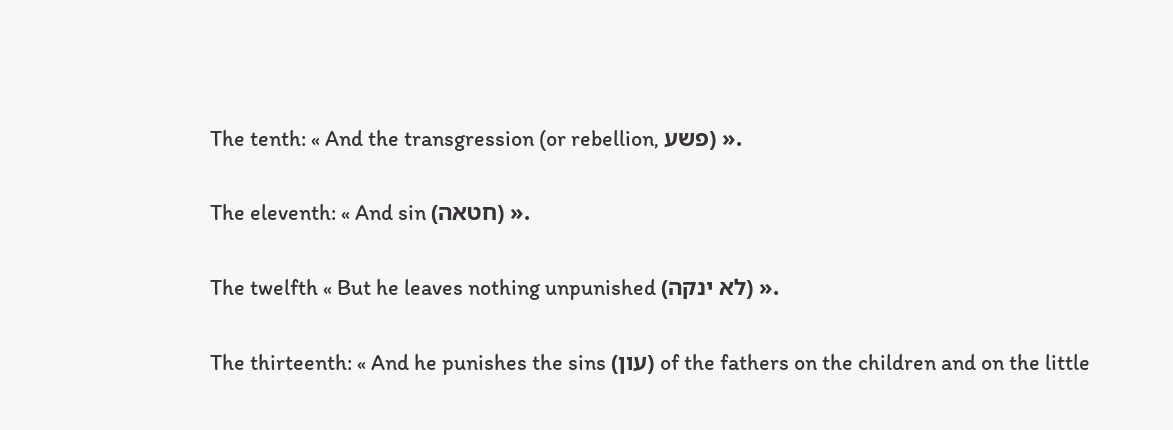The tenth: « And the transgression (or rebellion, פשע) ».

The eleventh: « And sin (חטאה) ».

The twelfth « But he leaves nothing unpunished (לא ינקה) ».

The thirteenth: « And he punishes the sins (עון) of the fathers on the children and on the little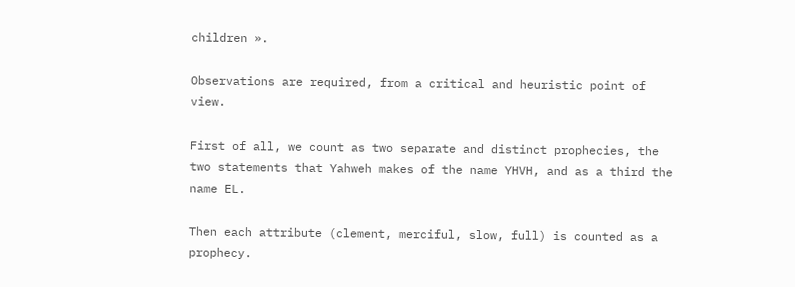children ».

Observations are required, from a critical and heuristic point of view.

First of all, we count as two separate and distinct prophecies, the two statements that Yahweh makes of the name YHVH, and as a third the name EL.

Then each attribute (clement, merciful, slow, full) is counted as a prophecy.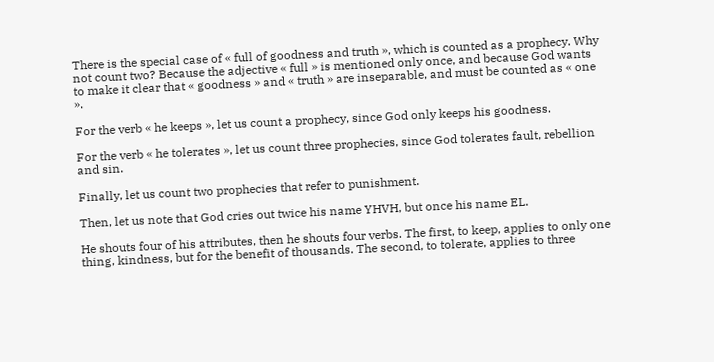There is the special case of « full of goodness and truth », which is counted as a prophecy. Why not count two? Because the adjective « full » is mentioned only once, and because God wants to make it clear that « goodness » and « truth » are inseparable, and must be counted as « one ».

For the verb « he keeps », let us count a prophecy, since God only keeps his goodness.

For the verb « he tolerates », let us count three prophecies, since God tolerates fault, rebellion and sin.

Finally, let us count two prophecies that refer to punishment.

Then, let us note that God cries out twice his name YHVH, but once his name EL.

He shouts four of his attributes, then he shouts four verbs. The first, to keep, applies to only one thing, kindness, but for the benefit of thousands. The second, to tolerate, applies to three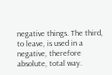negative things. The third, to leave, is used in a negative, therefore absolute, total way.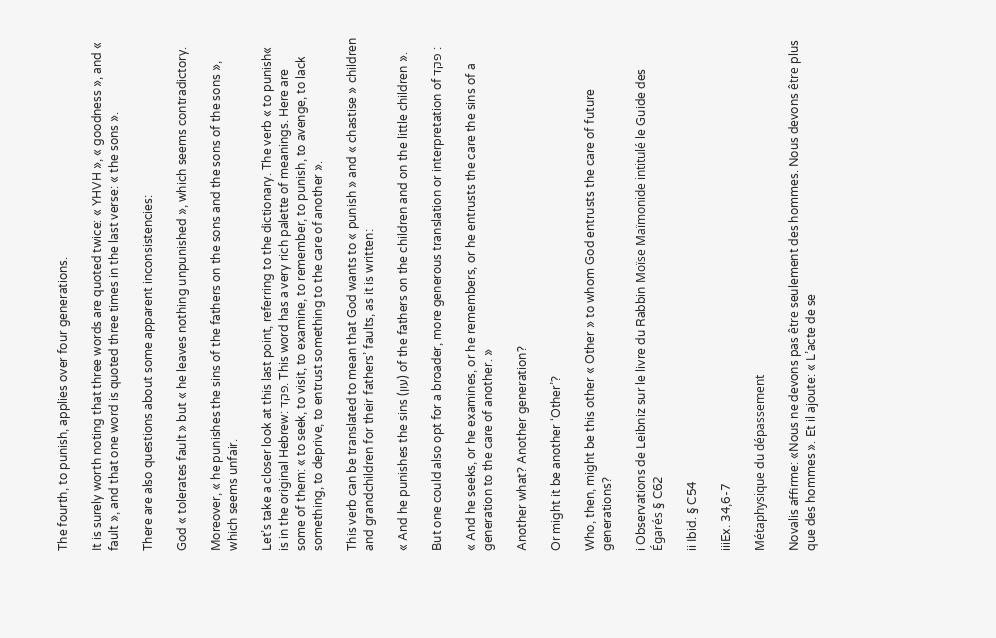The fourth, to punish, applies over four generations.

It is surely worth noting that three words are quoted twice: « YHVH », « goodness », and « fault », and that one word is quoted three times in the last verse: « the sons ».

There are also questions about some apparent inconsistencies:

God « tolerates fault » but « he leaves nothing unpunished », which seems contradictory.

Moreover, « he punishes the sins of the fathers on the sons and the sons of the sons », which seems unfair.

Let’s take a closer look at this last point, referring to the dictionary. The verb « to punish«  is in the original Hebrew: פקד. This word has a very rich palette of meanings. Here are some of them: « to seek, to visit, to examine, to remember, to punish, to avenge, to lack something, to deprive, to entrust something to the care of another ».

This verb can be translated to mean that God wants to « punish » and « chastise » children and grandchildren for their fathers’ faults, as it is written:

« And he punishes the sins (עון) of the fathers on the children and on the little children ».

But one could also opt for a broader, more generous translation or interpretation of פקד :

« And he seeks, or he examines, or he remembers, or he entrusts the care the sins of a generation to the care of another. »

Another what? Another generation?

Or might it be another ‘Other’?

Who, then, might be this other « Other » to whom God entrusts the care of future generations?

i Observations de Leibniz sur le livre du Rabbin Moïse Maïmonide intitulé le Guide des Égarés § C62

ii Ibid. § C54

iiiEx. 34,6-7

Métaphysique du dépassement

Novalis affirme: «Nous ne devons pas être seulement des hommes. Nous devons être plus que des hommes ». Et il ajoute: « L’acte de se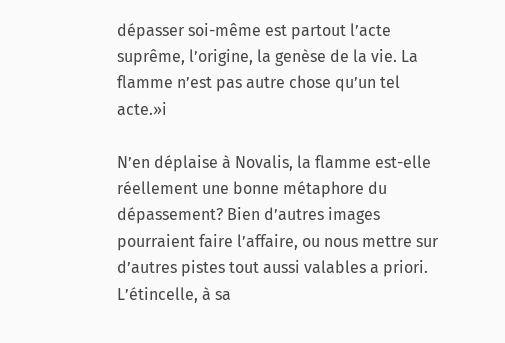dépasser soi-même est partout l’acte suprême, l’origine, la genèse de la vie. La flamme n’est pas autre chose qu’un tel acte.»i

N’en déplaise à Novalis, la flamme est-elle réellement une bonne métaphore du dépassement? Bien d’autres images pourraient faire l’affaire, ou nous mettre sur d’autres pistes tout aussi valables a priori. L’étincelle, à sa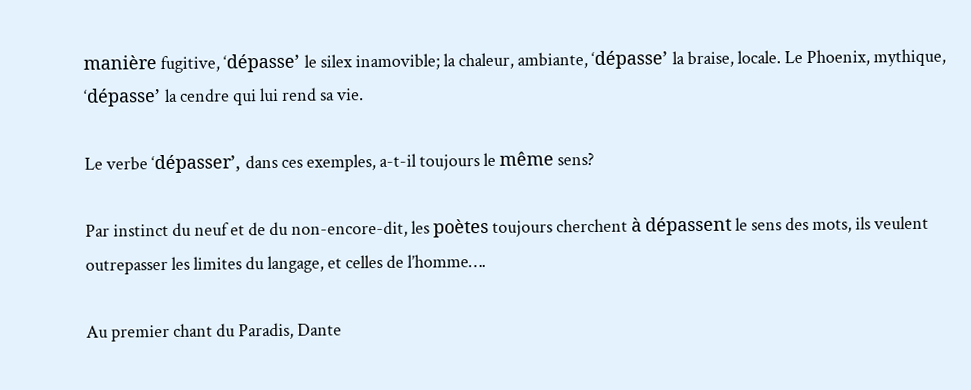manière fugitive, ‘dépasse’ le silex inamovible; la chaleur, ambiante, ‘dépasse’ la braise, locale. Le Phoenix, mythique, ‘dépasse’ la cendre qui lui rend sa vie.

Le verbe ‘dépasser’, dans ces exemples, a-t-il toujours le même sens?

Par instinct du neuf et de du non-encore-dit, les poètes toujours cherchent à dépassent le sens des mots, ils veulent outrepasser les limites du langage, et celles de l’homme….

Au premier chant du Paradis, Dante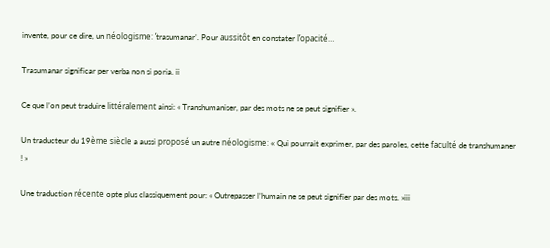invente, pour ce dire, un néologisme: ‘trasumanar’. Pour aussitôt en constater l’opacité…

Trasumanar significar per verba non si poria. ii

Ce que l’on peut traduire littéralement ainsi: « Transhumaniser, par des mots ne se peut signifier ».

Un traducteur du 19ème siècle a aussi proposé un autre néologisme: « Qui pourrait exprimer, par des paroles, cette faculté de transhumaner ! »

Une traduction récente opte plus classiquement pour: « Outrepasser l’humain ne se peut signifier par des mots. »iii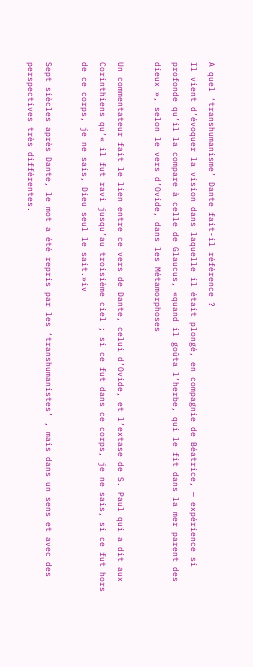A quel ‘transhumanisme’ Dante fait-il référence ?
Il vient d’évoquer la vision dans laquelle il était plongé, en compagnie de Béatrice, — expérience si profonde qu’il la compare à celle de Glaucus, «quand il goûta l’herbe, qui le fit dans la mer parent des dieux », selon le vers d’Ovide, dans les Métamorphoses

Un commentateur fait le lien entre ce vers de Dante, celui d’Ovide, et l’extase de S. Paul qui a dit aux Corinthiens qu’« il fut ravi jusqu’au troisième ciel ; si ce fut dans ce corps, je ne sais, si ce fut hors de ce corps, je ne sais, Dieu seul le sait.»iv

Sept siècles après Dante, le mot a été repris par les ‘transhumanistes’ , mais dans un sens et avec des perspectives très différentes.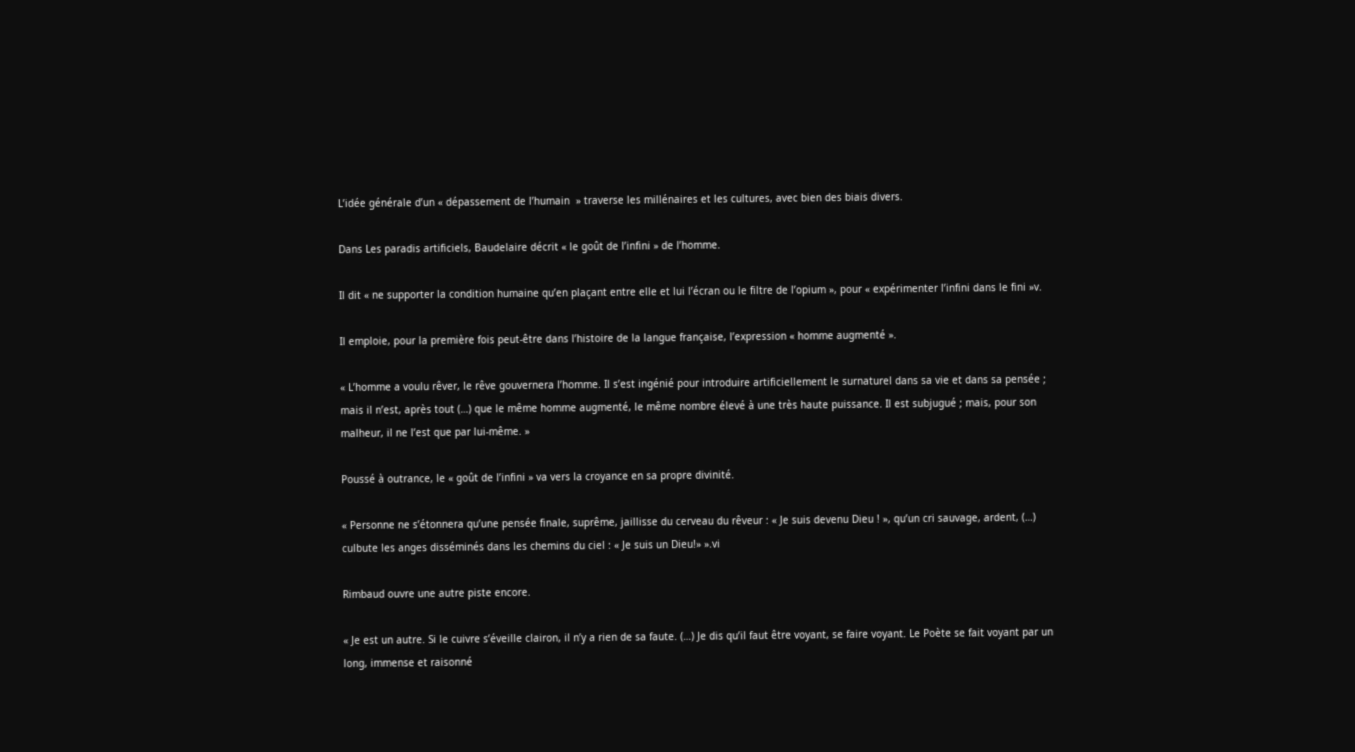L’idée générale d’un « dépassement de l’humain  » traverse les millénaires et les cultures, avec bien des biais divers.

Dans Les paradis artificiels, Baudelaire décrit « le goût de l’infini » de l’homme.

Il dit « ne supporter la condition humaine qu’en plaçant entre elle et lui l’écran ou le filtre de l’opium », pour « expérimenter l’infini dans le fini »v.

Il emploie, pour la première fois peut-être dans l’histoire de la langue française, l’expression « homme augmenté ».

« L’homme a voulu rêver, le rêve gouvernera l’homme. Il s’est ingénié pour introduire artificiellement le surnaturel dans sa vie et dans sa pensée ; mais il n’est, après tout (…) que le même homme augmenté, le même nombre élevé à une très haute puissance. Il est subjugué ; mais, pour son malheur, il ne l’est que par lui-même. »

Poussé à outrance, le « goût de l’infini » va vers la croyance en sa propre divinité.

« Personne ne s’étonnera qu’une pensée finale, suprême, jaillisse du cerveau du rêveur : « Je suis devenu Dieu ! », qu’un cri sauvage, ardent, (…) culbute les anges disséminés dans les chemins du ciel : « Je suis un Dieu!» ».vi

Rimbaud ouvre une autre piste encore.

« Je est un autre. Si le cuivre s’éveille clairon, il n’y a rien de sa faute. (…) Je dis qu’il faut être voyant, se faire voyant. Le Poète se fait voyant par un long, immense et raisonné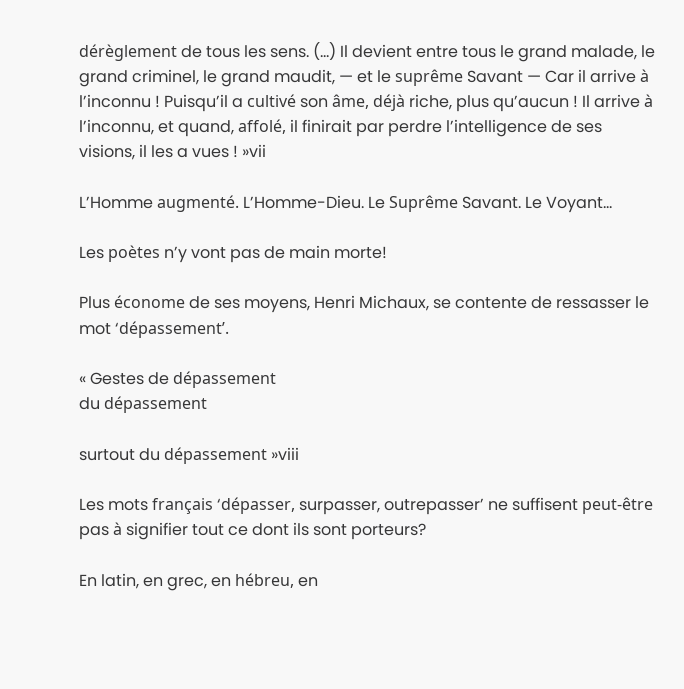dérèglement de tous les sens. (…) Il devient entre tous le grand malade, le grand criminel, le grand maudit, — et le suprême Savant — Car il arrive à l’inconnu ! Puisqu’il a cultivé son âme, déjà riche, plus qu’aucun ! Il arrive à l’inconnu, et quand, affolé, il finirait par perdre l’intelligence de ses visions, il les a vues ! »vii

L’Homme augmenté. L’Homme-Dieu. Le Suprême Savant. Le Voyant…

Les poètes n’y vont pas de main morte!

Plus économe de ses moyens, Henri Michaux, se contente de ressasser le mot ‘dépassement’.

« Gestes de dépassement
du dépassement

surtout du dépassement »viii

Les mots français ‘dépasser, surpasser, outrepasser’ ne suffisent peut-être pas à signifier tout ce dont ils sont porteurs?

En latin, en grec, en hébreu, en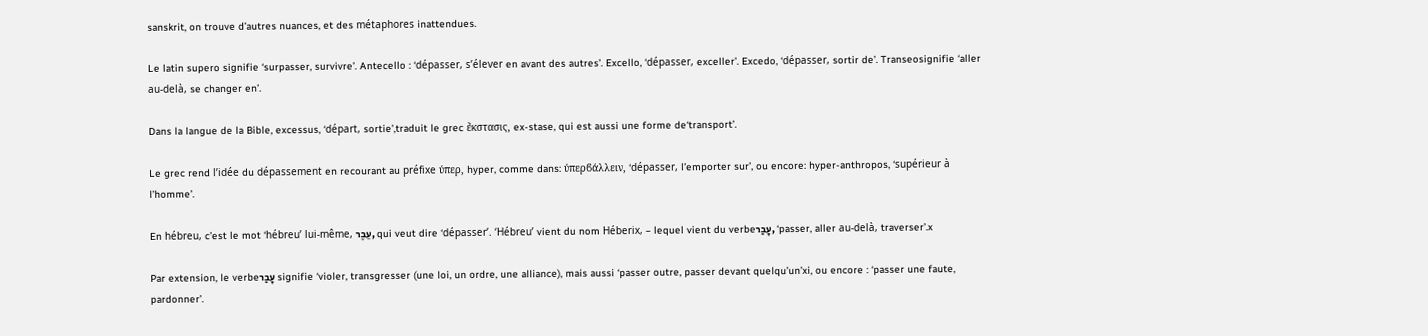sanskrit, on trouve d’autres nuances, et des métaphores inattendues.

Le latin supero signifie ‘surpasser, survivre’. Antecello : ‘dépasser, s’élever en avant des autres’. Excello, ‘dépasser, exceller’. Excedo, ‘dépasser, sortir de’. Transeosignifie ‘aller au-delà, se changer en’.

Dans la langue de la Bible, excessus, ‘départ, sortie’,traduit le grec ἔκστασις, ex-stase, qui est aussi une forme de‘transport’.

Le grec rend l’idée du dépassement en recourant au préfixe ύπερ, hyper, comme dans: ύπερϐάλλειν, ‘dépasser, l’emporter sur’, ou encore: hyper-anthropos, ‘supérieur à l’homme’.

En hébreu, c’est le mot ‘hébreu’ lui-même, עֵבֶר, qui veut dire ‘dépasser’. ‘Hébreu’ vient du nom Héberix, – lequel vient du verbeעָבַר, ‘passer, aller au-delà, traverser’.x

Par extension, le verbeעָבַר signifie ‘violer, transgresser (une loi, un ordre, une alliance), mais aussi ‘passer outre, passer devant quelqu’un’xi, ou encore : ‘passer une faute, pardonner’.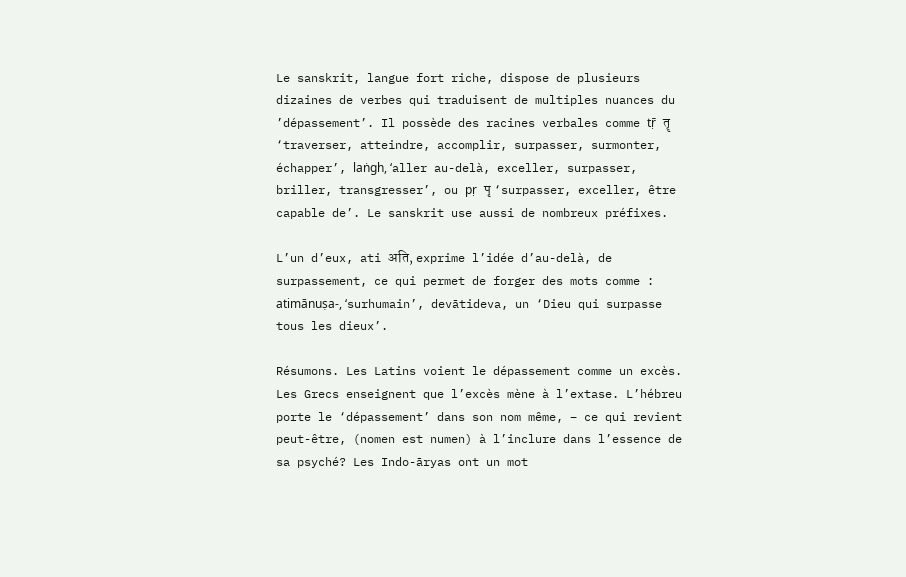Le sanskrit, langue fort riche, dispose de plusieurs dizaines de verbes qui traduisent de multiples nuances du ’dépassement’. Il possède des racines verbales comme tṝ तॄ ‘traverser, atteindre, accomplir, surpasser, surmonter, échapper’, laṅgh, ‘aller au-delà, exceller, surpasser, briller, transgresser’, ou pṛ पृ ‘surpasser, exceller, être capable de’. Le sanskrit use aussi de nombreux préfixes.

L’un d’eux, ati अति, exprime l’idée d’au-delà, de surpassement, ce qui permet de forger des mots comme : atimānuṣa-, ‘surhumain’, devātideva, un ‘Dieu qui surpasse tous les dieux’.

Résumons. Les Latins voient le dépassement comme un excès. Les Grecs enseignent que l’excès mène à l’extase. L’hébreu porte le ‘dépassement’ dans son nom même, – ce qui revient peut-être, (nomen est numen) à l’inclure dans l’essence de sa psyché? Les Indo-āryas ont un mot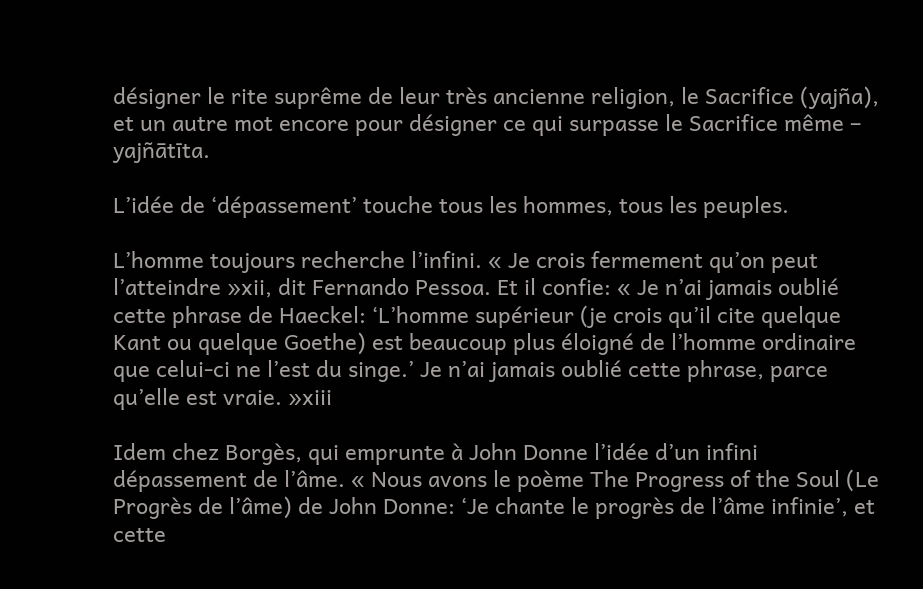désigner le rite suprême de leur très ancienne religion, le Sacrifice (yajña), et un autre mot encore pour désigner ce qui surpasse le Sacrifice même – yajñātīta.

L’idée de ‘dépassement’ touche tous les hommes, tous les peuples.

L’homme toujours recherche l’infini. « Je crois fermement qu’on peut l’atteindre »xii, dit Fernando Pessoa. Et il confie: « Je n’ai jamais oublié cette phrase de Haeckel: ‘L’homme supérieur (je crois qu’il cite quelque Kant ou quelque Goethe) est beaucoup plus éloigné de l’homme ordinaire que celui-ci ne l’est du singe.’ Je n’ai jamais oublié cette phrase, parce qu’elle est vraie. »xiii

Idem chez Borgès, qui emprunte à John Donne l’idée d’un infini dépassement de l’âme. « Nous avons le poème The Progress of the Soul (Le Progrès de l’âme) de John Donne: ‘Je chante le progrès de l’âme infinie’, et cette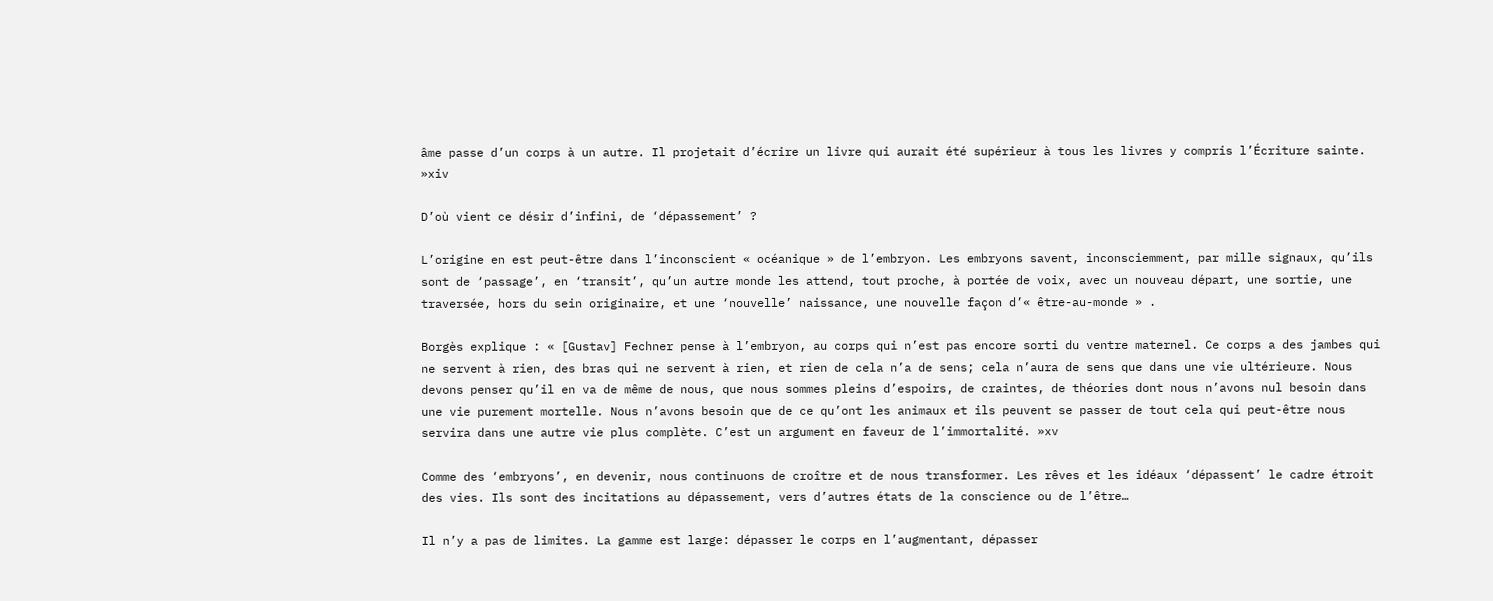âme passe d’un corps à un autre. Il projetait d’écrire un livre qui aurait été supérieur à tous les livres y compris l’Écriture sainte. »xiv

D’où vient ce désir d’infini, de ‘dépassement’ ?

L’origine en est peut-être dans l’inconscient « océanique » de l’embryon. Les embryons savent, inconsciemment, par mille signaux, qu’ils sont de ‘passage’, en ‘transit’, qu’un autre monde les attend, tout proche, à portée de voix, avec un nouveau départ, une sortie, une traversée, hors du sein originaire, et une ‘nouvelle’ naissance, une nouvelle façon d’« être-au-monde » .

Borgès explique : « [Gustav] Fechner pense à l’embryon, au corps qui n’est pas encore sorti du ventre maternel. Ce corps a des jambes qui ne servent à rien, des bras qui ne servent à rien, et rien de cela n’a de sens; cela n’aura de sens que dans une vie ultérieure. Nous devons penser qu’il en va de même de nous, que nous sommes pleins d’espoirs, de craintes, de théories dont nous n’avons nul besoin dans une vie purement mortelle. Nous n’avons besoin que de ce qu’ont les animaux et ils peuvent se passer de tout cela qui peut-être nous servira dans une autre vie plus complète. C’est un argument en faveur de l’immortalité. »xv

Comme des ‘embryons’, en devenir, nous continuons de croître et de nous transformer. Les rêves et les idéaux ‘dépassent’ le cadre étroit des vies. Ils sont des incitations au dépassement, vers d’autres états de la conscience ou de l’être…

Il n’y a pas de limites. La gamme est large: dépasser le corps en l’augmentant, dépasser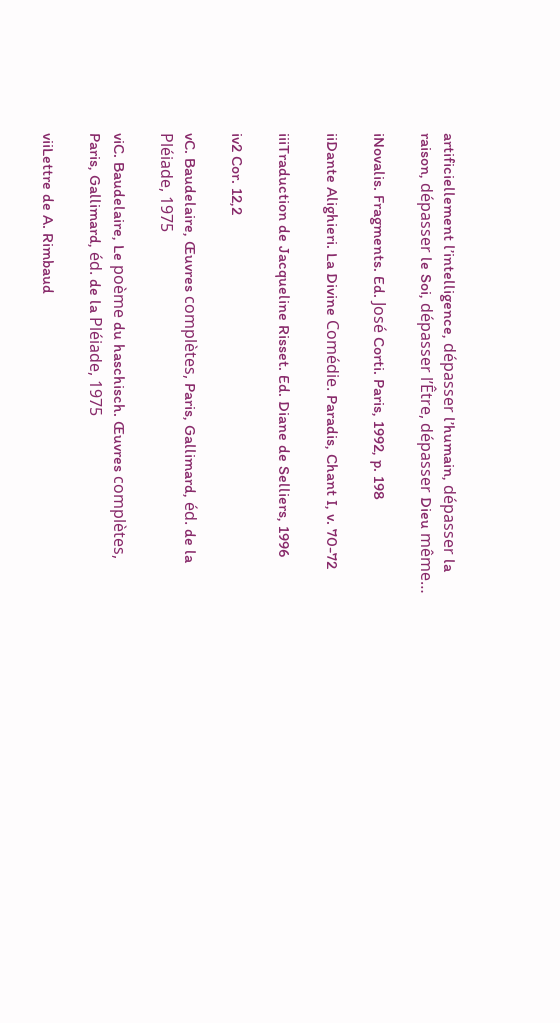artificiellement l’intelligence, dépasser l’humain, dépasser la raison, dépasser le Soi, dépasser l’Être, dépasser Dieu même…

iNovalis. Fragments. Ed. José Corti. Paris, 1992, p. 198

iiDante Alighieri. La Divine Comédie. Paradis, Chant I, v. 70-72

iiiTraduction de Jacqueline Risset. Ed. Diane de Selliers, 1996

iv2 Cor. 12,2

vC. Baudelaire, Œuvres complètes, Paris, Gallimard, éd. de la Pléiade, 1975

viC. Baudelaire, Le poème du haschisch. Œuvres complètes, Paris, Gallimard, éd. de la Pléiade, 1975

viiLettre de A. Rimbaud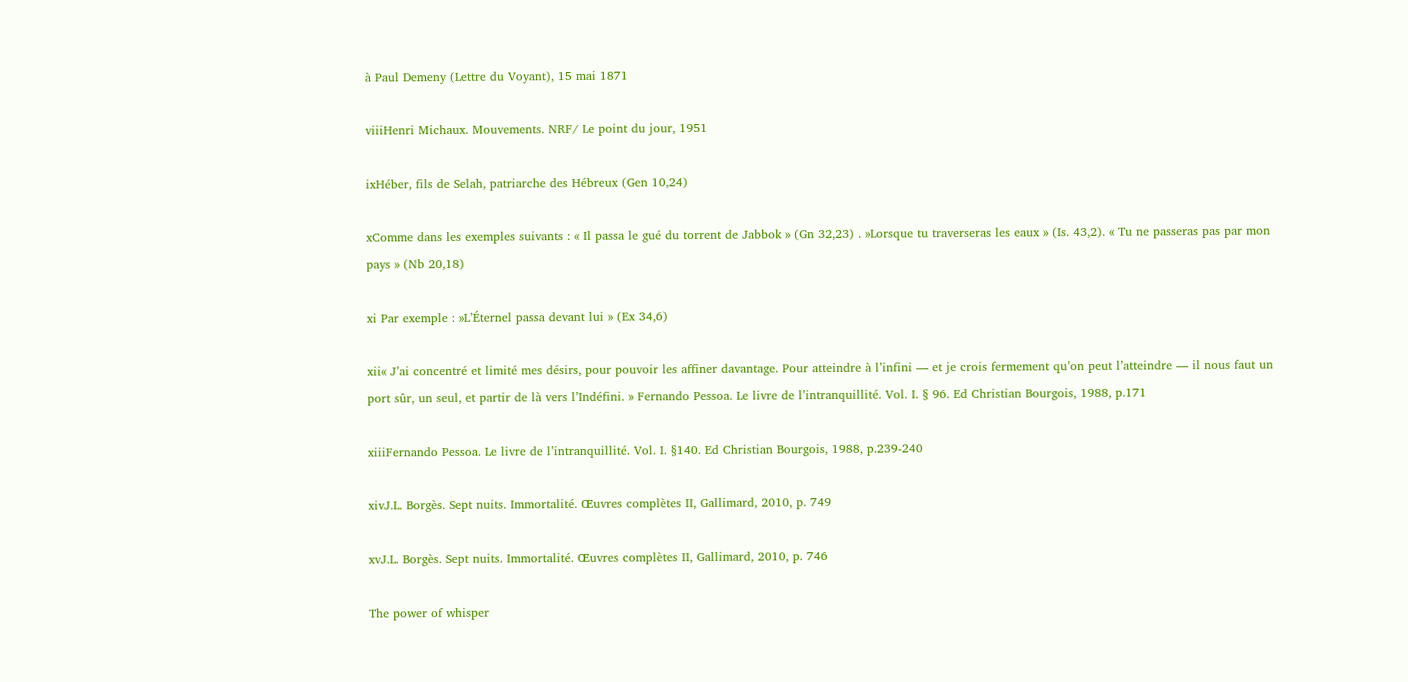à Paul Demeny (Lettre du Voyant), 15 mai 1871

viiiHenri Michaux. Mouvements. NRF/ Le point du jour, 1951

ixHéber, fils de Selah, patriarche des Hébreux (Gen 10,24)

xComme dans les exemples suivants : « Il passa le gué du torrent de Jabbok » (Gn 32,23) . »Lorsque tu traverseras les eaux » (Is. 43,2). « Tu ne passeras pas par mon pays » (Nb 20,18)

xi Par exemple : »L’Éternel passa devant lui » (Ex 34,6)

xii« J’ai concentré et limité mes désirs, pour pouvoir les affiner davantage. Pour atteindre à l’infini — et je crois fermement qu’on peut l’atteindre — il nous faut un port sûr, un seul, et partir de là vers l’Indéfini. » Fernando Pessoa. Le livre de l’intranquillité. Vol. I. § 96. Ed Christian Bourgois, 1988, p.171

xiiiFernando Pessoa. Le livre de l’intranquillité. Vol. I. §140. Ed Christian Bourgois, 1988, p.239-240

xivJ.L. Borgès. Sept nuits. Immortalité. Œuvres complètes II, Gallimard, 2010, p. 749

xvJ.L. Borgès. Sept nuits. Immortalité. Œuvres complètes II, Gallimard, 2010, p. 746

The power of whisper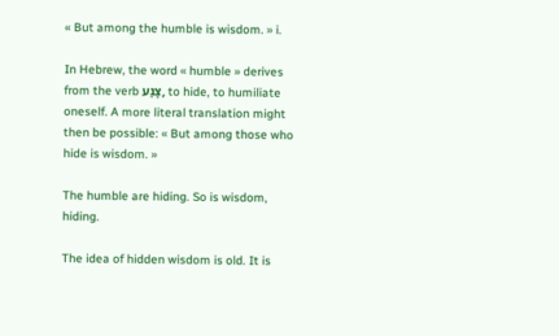« But among the humble is wisdom. » i.

In Hebrew, the word « humble » derives from the verb צָנַע, to hide, to humiliate oneself. A more literal translation might then be possible: « But among those who hide is wisdom. »

The humble are hiding. So is wisdom, hiding.

The idea of hidden wisdom is old. It is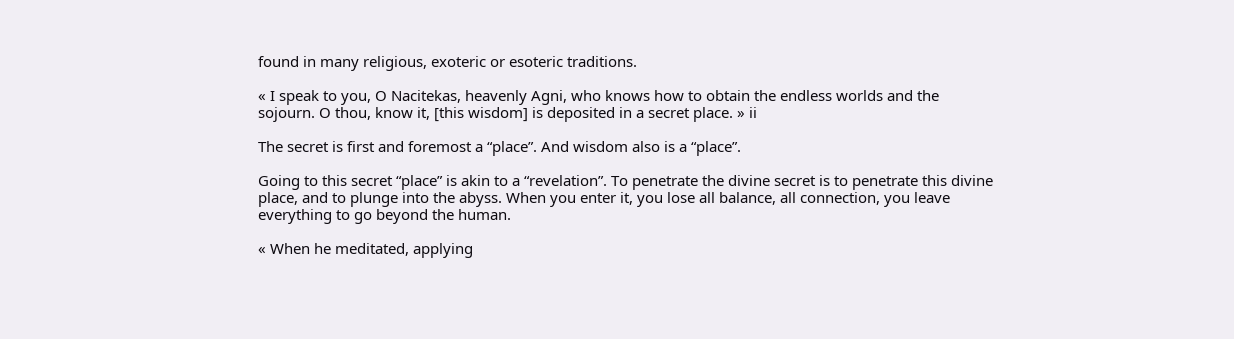found in many religious, exoteric or esoteric traditions.

« I speak to you, O Nacitekas, heavenly Agni, who knows how to obtain the endless worlds and the sojourn. O thou, know it, [this wisdom] is deposited in a secret place. » ii

The secret is first and foremost a “place”. And wisdom also is a “place”.

Going to this secret “place” is akin to a “revelation”. To penetrate the divine secret is to penetrate this divine place, and to plunge into the abyss. When you enter it, you lose all balance, all connection, you leave everything to go beyond the human.

« When he meditated, applying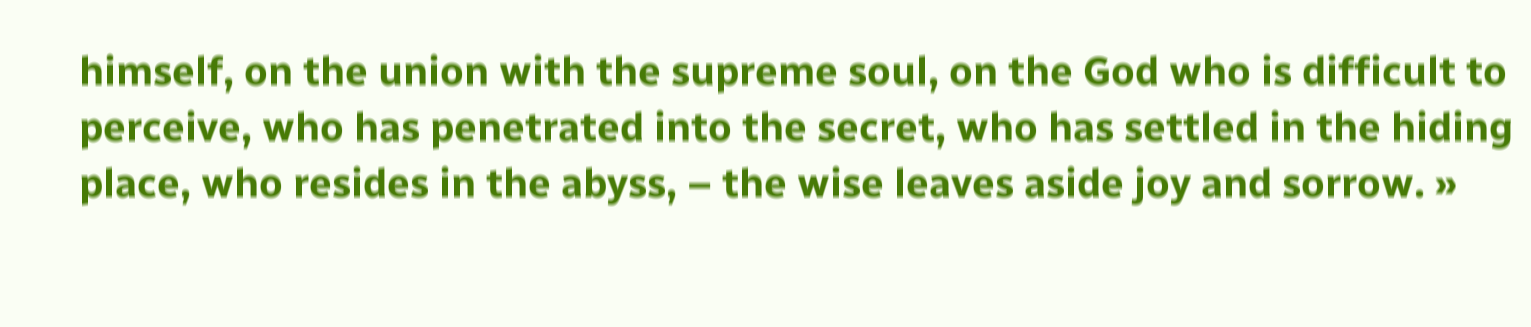himself, on the union with the supreme soul, on the God who is difficult to perceive, who has penetrated into the secret, who has settled in the hiding place, who resides in the abyss, – the wise leaves aside joy and sorrow. »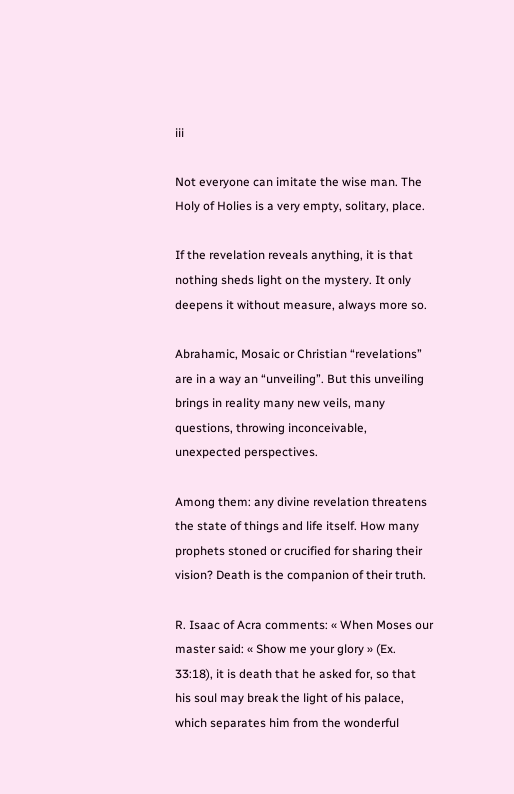iii

Not everyone can imitate the wise man. The Holy of Holies is a very empty, solitary, place.

If the revelation reveals anything, it is that nothing sheds light on the mystery. It only deepens it without measure, always more so.

Abrahamic, Mosaic or Christian “revelations” are in a way an “unveiling”. But this unveiling brings in reality many new veils, many questions, throwing inconceivable, unexpected perspectives.

Among them: any divine revelation threatens the state of things and life itself. How many prophets stoned or crucified for sharing their vision? Death is the companion of their truth.

R. Isaac of Acra comments: « When Moses our master said: « Show me your glory » (Ex. 33:18), it is death that he asked for, so that his soul may break the light of his palace, which separates him from the wonderful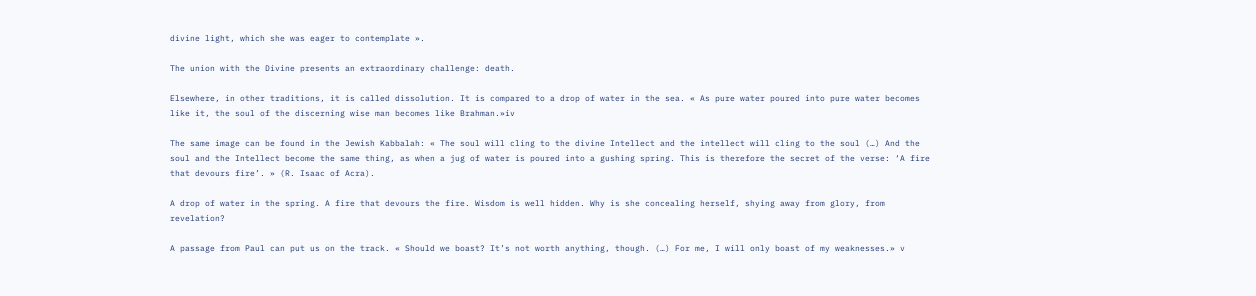divine light, which she was eager to contemplate ».

The union with the Divine presents an extraordinary challenge: death.

Elsewhere, in other traditions, it is called dissolution. It is compared to a drop of water in the sea. « As pure water poured into pure water becomes like it, the soul of the discerning wise man becomes like Brahman.»iv

The same image can be found in the Jewish Kabbalah: « The soul will cling to the divine Intellect and the intellect will cling to the soul (…) And the soul and the Intellect become the same thing, as when a jug of water is poured into a gushing spring. This is therefore the secret of the verse: ‘A fire that devours fire’. » (R. Isaac of Acra).

A drop of water in the spring. A fire that devours the fire. Wisdom is well hidden. Why is she concealing herself, shying away from glory, from revelation?

A passage from Paul can put us on the track. « Should we boast? It’s not worth anything, though. (…) For me, I will only boast of my weaknesses.» v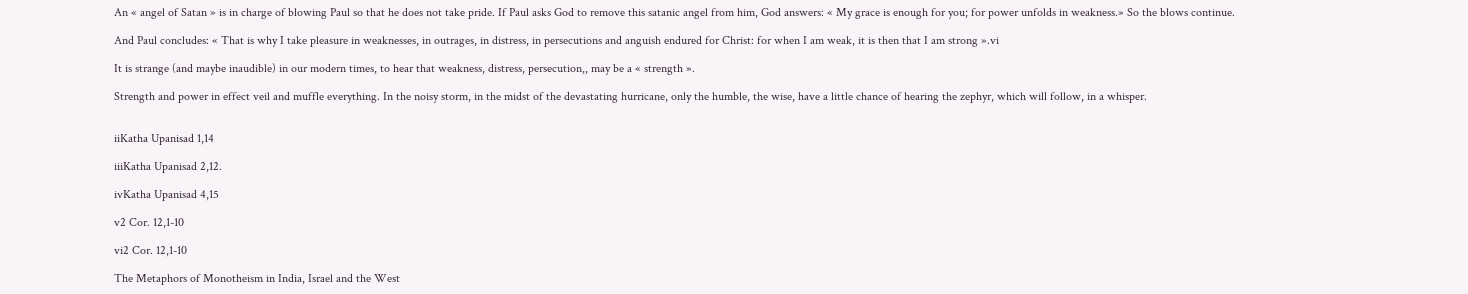An « angel of Satan » is in charge of blowing Paul so that he does not take pride. If Paul asks God to remove this satanic angel from him, God answers: « My grace is enough for you; for power unfolds in weakness.» So the blows continue.

And Paul concludes: « That is why I take pleasure in weaknesses, in outrages, in distress, in persecutions and anguish endured for Christ: for when I am weak, it is then that I am strong ».vi

It is strange (and maybe inaudible) in our modern times, to hear that weakness, distress, persecution,, may be a « strength ».

Strength and power in effect veil and muffle everything. In the noisy storm, in the midst of the devastating hurricane, only the humble, the wise, have a little chance of hearing the zephyr, which will follow, in a whisper.


iiKatha Upanisad 1,14

iiiKatha Upanisad 2,12.

ivKatha Upanisad 4,15

v2 Cor. 12,1-10

vi2 Cor. 12,1-10

The Metaphors of Monotheism in India, Israel and the West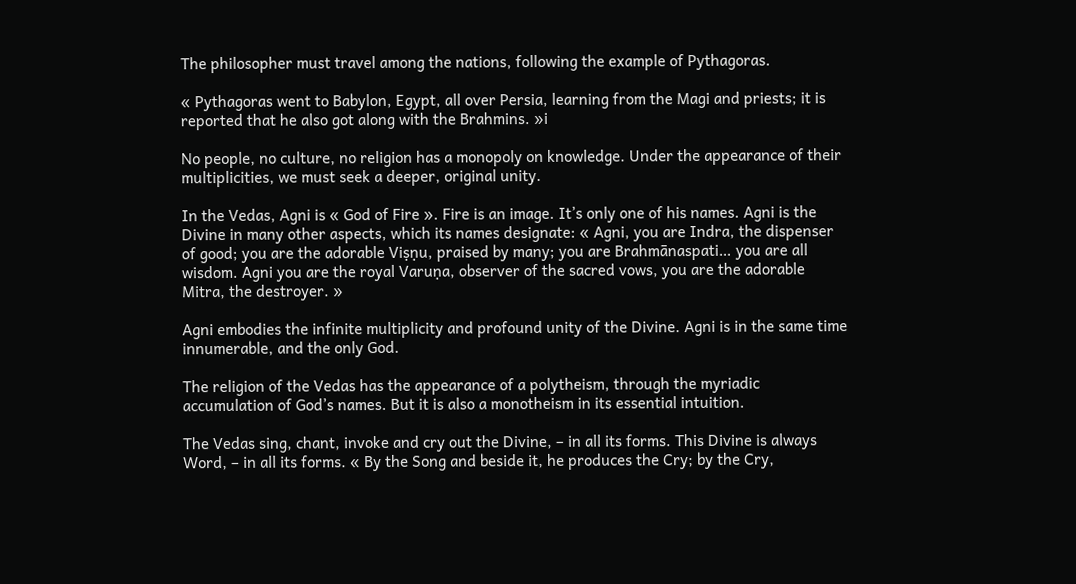The philosopher must travel among the nations, following the example of Pythagoras.

« Pythagoras went to Babylon, Egypt, all over Persia, learning from the Magi and priests; it is reported that he also got along with the Brahmins. »i

No people, no culture, no religion has a monopoly on knowledge. Under the appearance of their multiplicities, we must seek a deeper, original unity.

In the Vedas, Agni is « God of Fire ». Fire is an image. It’s only one of his names. Agni is the Divine in many other aspects, which its names designate: « Agni, you are Indra, the dispenser of good; you are the adorable Viṣṇu, praised by many; you are Brahmānaspati… you are all wisdom. Agni you are the royal Varuṇa, observer of the sacred vows, you are the adorable Mitra, the destroyer. »

Agni embodies the infinite multiplicity and profound unity of the Divine. Agni is in the same time innumerable, and the only God.

The religion of the Vedas has the appearance of a polytheism, through the myriadic accumulation of God’s names. But it is also a monotheism in its essential intuition.

The Vedas sing, chant, invoke and cry out the Divine, – in all its forms. This Divine is always Word, – in all its forms. « By the Song and beside it, he produces the Cry; by the Cry,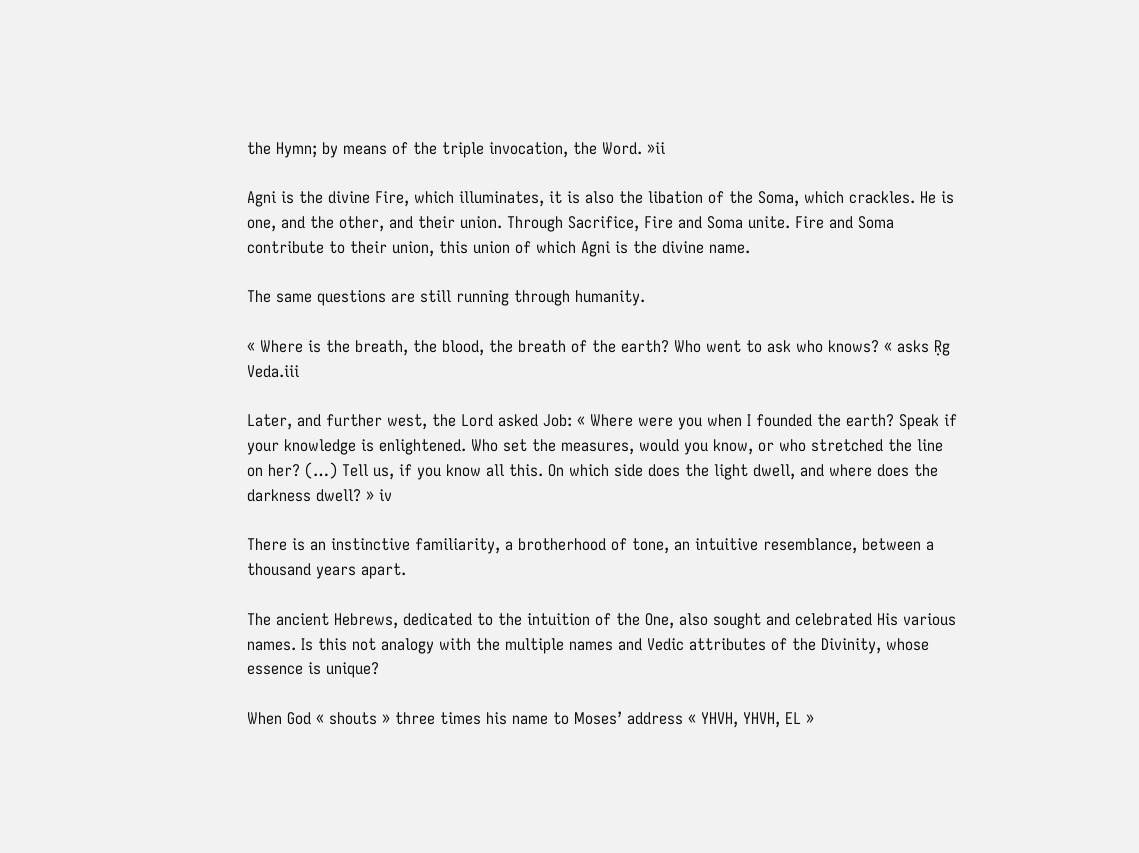the Hymn; by means of the triple invocation, the Word. »ii

Agni is the divine Fire, which illuminates, it is also the libation of the Soma, which crackles. He is one, and the other, and their union. Through Sacrifice, Fire and Soma unite. Fire and Soma contribute to their union, this union of which Agni is the divine name.

The same questions are still running through humanity.

« Where is the breath, the blood, the breath of the earth? Who went to ask who knows? « asks Ṛg Veda.iii

Later, and further west, the Lord asked Job: « Where were you when I founded the earth? Speak if your knowledge is enlightened. Who set the measures, would you know, or who stretched the line on her? (…) Tell us, if you know all this. On which side does the light dwell, and where does the darkness dwell? » iv

There is an instinctive familiarity, a brotherhood of tone, an intuitive resemblance, between a thousand years apart.

The ancient Hebrews, dedicated to the intuition of the One, also sought and celebrated His various names. Is this not analogy with the multiple names and Vedic attributes of the Divinity, whose essence is unique?

When God « shouts » three times his name to Moses’ address « YHVH, YHVH, EL »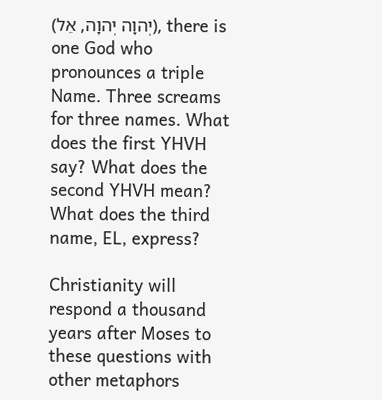(יְהוָה יְהוָה, אֵל), there is one God who pronounces a triple Name. Three screams for three names. What does the first YHVH say? What does the second YHVH mean? What does the third name, EL, express?

Christianity will respond a thousand years after Moses to these questions with other metaphors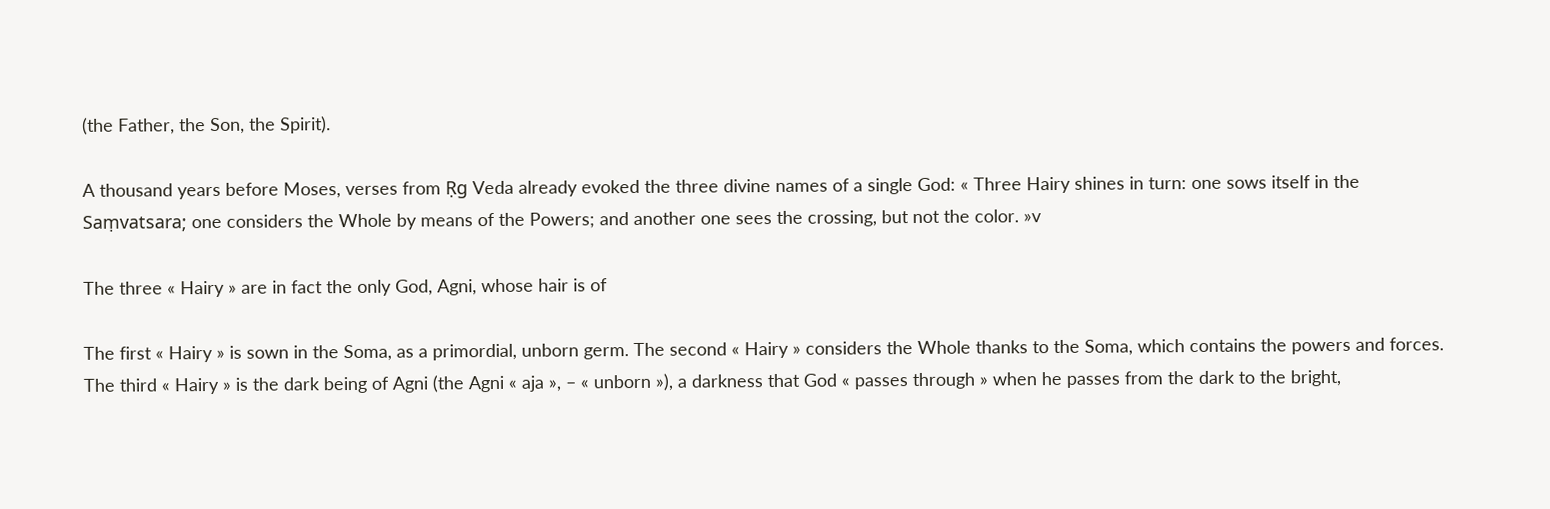(the Father, the Son, the Spirit).

A thousand years before Moses, verses from Ṛg Veda already evoked the three divine names of a single God: « Three Hairy shines in turn: one sows itself in the Saṃvatsara; one considers the Whole by means of the Powers; and another one sees the crossing, but not the color. »v

The three « Hairy » are in fact the only God, Agni, whose hair is of

The first « Hairy » is sown in the Soma, as a primordial, unborn germ. The second « Hairy » considers the Whole thanks to the Soma, which contains the powers and forces. The third « Hairy » is the dark being of Agni (the Agni « aja », – « unborn »), a darkness that God « passes through » when he passes from the dark to the bright,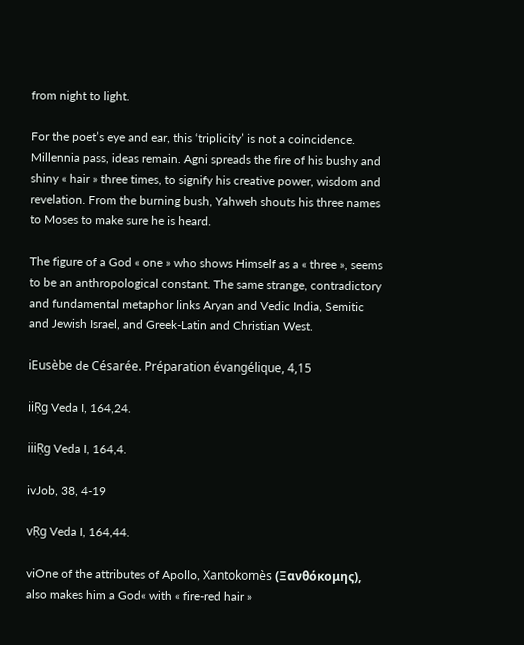from night to light.

For the poet’s eye and ear, this ‘triplicity’ is not a coincidence. Millennia pass, ideas remain. Agni spreads the fire of his bushy and shiny « hair » three times, to signify his creative power, wisdom and revelation. From the burning bush, Yahweh shouts his three names to Moses to make sure he is heard.

The figure of a God « one » who shows Himself as a « three », seems to be an anthropological constant. The same strange, contradictory and fundamental metaphor links Aryan and Vedic India, Semitic and Jewish Israel, and Greek-Latin and Christian West.

iEusèbe de Césarée. Préparation évangélique, 4,15

iiṚg Veda I, 164,24.

iiiṚg Veda I, 164,4.

ivJob, 38, 4-19

vṚg Veda I, 164,44.

viOne of the attributes of Apollo, Xantokomès (Ξανθόκομης), also makes him a God« with « fire-red hair »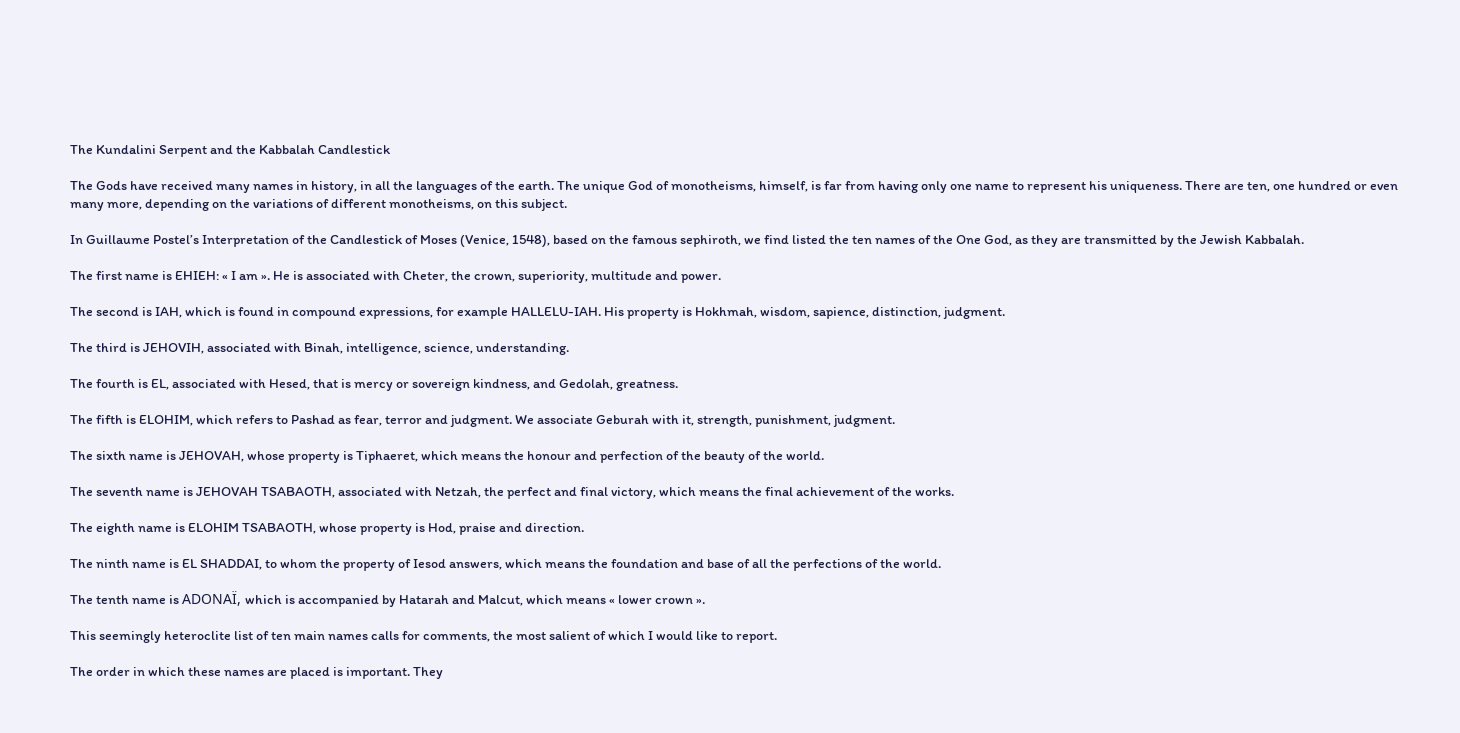The Kundalini Serpent and the Kabbalah Candlestick

The Gods have received many names in history, in all the languages of the earth. The unique God of monotheisms, himself, is far from having only one name to represent his uniqueness. There are ten, one hundred or even many more, depending on the variations of different monotheisms, on this subject.

In Guillaume Postel’s Interpretation of the Candlestick of Moses (Venice, 1548), based on the famous sephiroth, we find listed the ten names of the One God, as they are transmitted by the Jewish Kabbalah.

The first name is EHIEH: « I am ». He is associated with Cheter, the crown, superiority, multitude and power.

The second is IAH, which is found in compound expressions, for example HALLELU-IAH. His property is Hokhmah, wisdom, sapience, distinction, judgment.

The third is JEHOVIH, associated with Binah, intelligence, science, understanding.

The fourth is EL, associated with Hesed, that is mercy or sovereign kindness, and Gedolah, greatness.

The fifth is ELOHIM, which refers to Pashad as fear, terror and judgment. We associate Geburah with it, strength, punishment, judgment.

The sixth name is JEHOVAH, whose property is Tiphaeret, which means the honour and perfection of the beauty of the world.

The seventh name is JEHOVAH TSABAOTH, associated with Netzah, the perfect and final victory, which means the final achievement of the works.

The eighth name is ELOHIM TSABAOTH, whose property is Hod, praise and direction.

The ninth name is EL SHADDAI, to whom the property of Iesod answers, which means the foundation and base of all the perfections of the world.

The tenth name is ADONAÏ, which is accompanied by Hatarah and Malcut, which means « lower crown ».

This seemingly heteroclite list of ten main names calls for comments, the most salient of which I would like to report.

The order in which these names are placed is important. They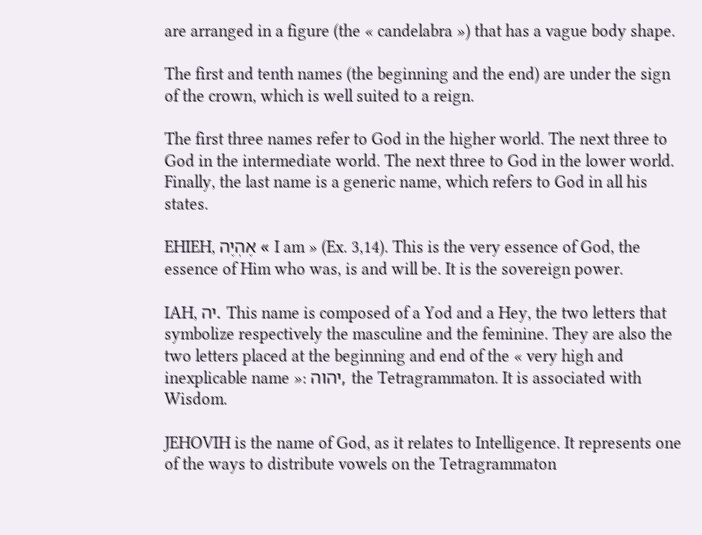are arranged in a figure (the « candelabra ») that has a vague body shape.

The first and tenth names (the beginning and the end) are under the sign of the crown, which is well suited to a reign.

The first three names refer to God in the higher world. The next three to God in the intermediate world. The next three to God in the lower world. Finally, the last name is a generic name, which refers to God in all his states.

EHIEH, אֶהְיֶה « I am » (Ex. 3,14). This is the very essence of God, the essence of Him who was, is and will be. It is the sovereign power.

IAH, יה. This name is composed of a Yod and a Hey, the two letters that symbolize respectively the masculine and the feminine. They are also the two letters placed at the beginning and end of the « very high and inexplicable name »: יהוה, the Tetragrammaton. It is associated with Wisdom.

JEHOVIH is the name of God, as it relates to Intelligence. It represents one of the ways to distribute vowels on the Tetragrammaton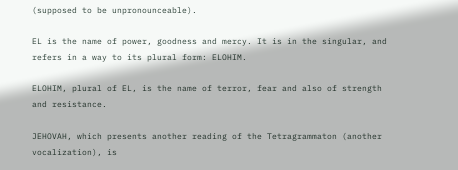(supposed to be unpronounceable).

EL is the name of power, goodness and mercy. It is in the singular, and refers in a way to its plural form: ELOHIM.

ELOHIM, plural of EL, is the name of terror, fear and also of strength and resistance.

JEHOVAH, which presents another reading of the Tetragrammaton (another vocalization), is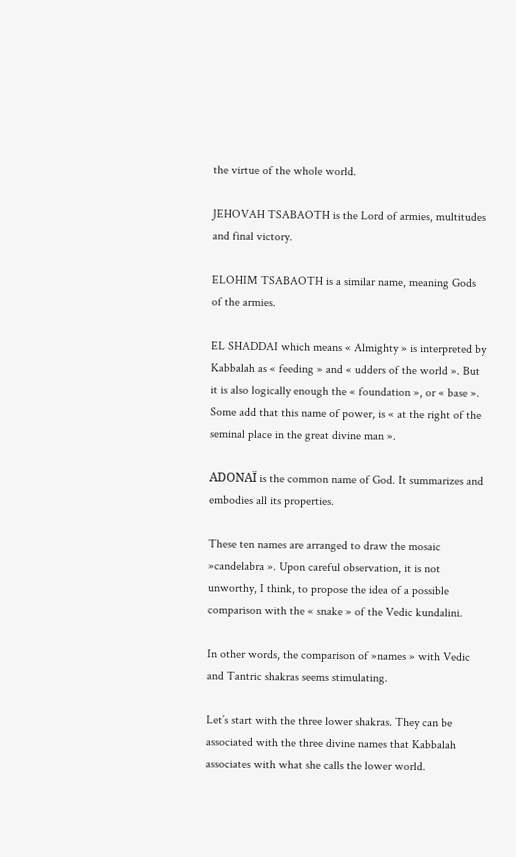the virtue of the whole world.

JEHOVAH TSABAOTH is the Lord of armies, multitudes and final victory.

ELOHIM TSABAOTH is a similar name, meaning Gods of the armies.

EL SHADDAI which means « Almighty » is interpreted by Kabbalah as « feeding » and « udders of the world ». But it is also logically enough the « foundation », or « base ». Some add that this name of power, is « at the right of the seminal place in the great divine man ».

ADONAÏ is the common name of God. It summarizes and embodies all its properties.

These ten names are arranged to draw the mosaic  »candelabra ». Upon careful observation, it is not unworthy, I think, to propose the idea of a possible comparison with the « snake » of the Vedic kundalini.

In other words, the comparison of »names » with Vedic and Tantric shakras seems stimulating.

Let’s start with the three lower shakras. They can be associated with the three divine names that Kabbalah associates with what she calls the lower world.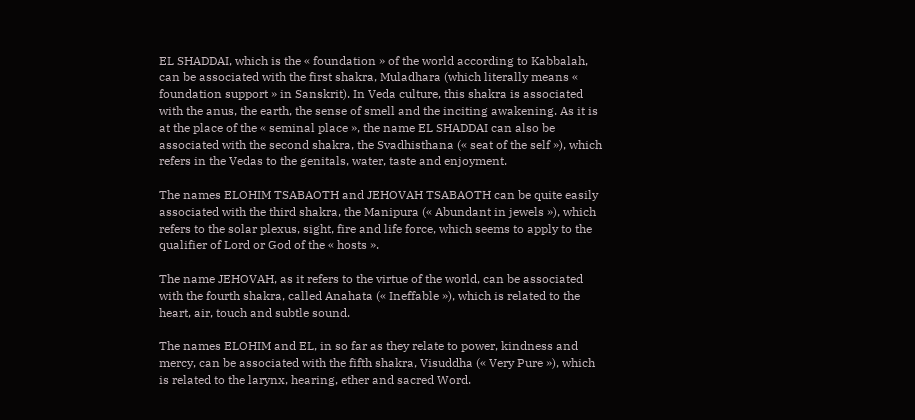EL SHADDAI, which is the « foundation » of the world according to Kabbalah, can be associated with the first shakra, Muladhara (which literally means « foundation support » in Sanskrit). In Veda culture, this shakra is associated with the anus, the earth, the sense of smell and the inciting awakening. As it is at the place of the « seminal place », the name EL SHADDAI can also be associated with the second shakra, the Svadhisthana (« seat of the self »), which refers in the Vedas to the genitals, water, taste and enjoyment.

The names ELOHIM TSABAOTH and JEHOVAH TSABAOTH can be quite easily associated with the third shakra, the Manipura (« Abundant in jewels »), which refers to the solar plexus, sight, fire and life force, which seems to apply to the qualifier of Lord or God of the « hosts ».

The name JEHOVAH, as it refers to the virtue of the world, can be associated with the fourth shakra, called Anahata (« Ineffable »), which is related to the heart, air, touch and subtle sound.

The names ELOHIM and EL, in so far as they relate to power, kindness and mercy, can be associated with the fifth shakra, Visuddha (« Very Pure »), which is related to the larynx, hearing, ether and sacred Word.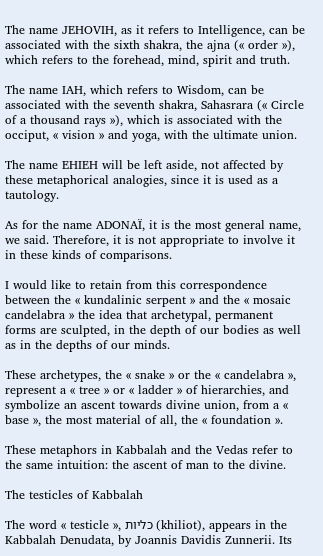The name JEHOVIH, as it refers to Intelligence, can be associated with the sixth shakra, the ajna (« order »), which refers to the forehead, mind, spirit and truth.

The name IAH, which refers to Wisdom, can be associated with the seventh shakra, Sahasrara (« Circle of a thousand rays »), which is associated with the occiput, « vision » and yoga, with the ultimate union.

The name EHIEH will be left aside, not affected by these metaphorical analogies, since it is used as a tautology.

As for the name ADONAÏ, it is the most general name, we said. Therefore, it is not appropriate to involve it in these kinds of comparisons.

I would like to retain from this correspondence between the « kundalinic serpent » and the « mosaic candelabra » the idea that archetypal, permanent forms are sculpted, in the depth of our bodies as well as in the depths of our minds.

These archetypes, the « snake » or the « candelabra », represent a « tree » or « ladder » of hierarchies, and symbolize an ascent towards divine union, from a « base », the most material of all, the « foundation ».

These metaphors in Kabbalah and the Vedas refer to the same intuition: the ascent of man to the divine.

The testicles of Kabbalah

The word « testicle », כליות (khiliot), appears in the Kabbalah Denudata, by Joannis Davidis Zunnerii. Its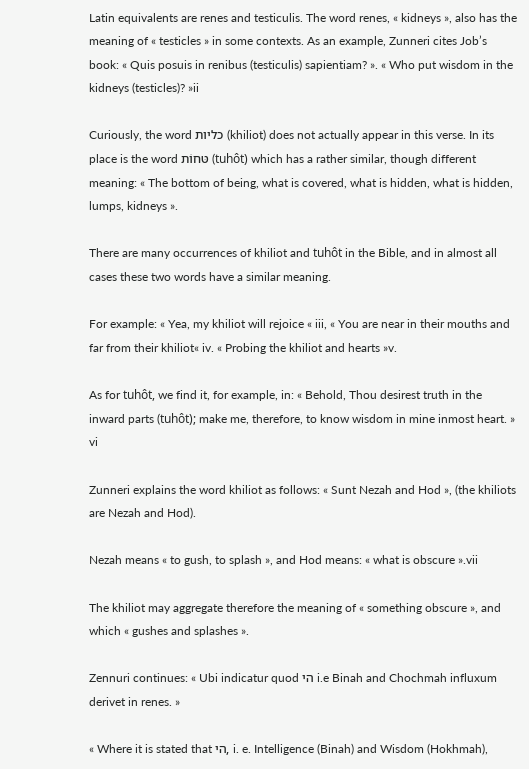Latin equivalents are renes and testiculis. The word renes, « kidneys », also has the meaning of « testicles » in some contexts. As an example, Zunneri cites Job’s book: « Quis posuis in renibus (testiculis) sapientiam? ». « Who put wisdom in the kidneys (testicles)? »ii

Curiously, the word כליות (khiliot) does not actually appear in this verse. In its place is the word טּחוֺת (tuhôt) which has a rather similar, though different meaning: « The bottom of being, what is covered, what is hidden, what is hidden, lumps, kidneys ».

There are many occurrences of khiliot and tuhôt in the Bible, and in almost all cases these two words have a similar meaning.

For example: « Yea, my khiliot will rejoice « iii, « You are near in their mouths and far from their khiliot« iv. « Probing the khiliot and hearts »v.

As for tuhôt, we find it, for example, in: « Behold, Thou desirest truth in the inward parts (tuhôt); make me, therefore, to know wisdom in mine inmost heart. » vi

Zunneri explains the word khiliot as follows: « Sunt Nezah and Hod », (the khiliots are Nezah and Hod).

Nezah means « to gush, to splash », and Hod means: « what is obscure ».vii

The khiliot may aggregate therefore the meaning of « something obscure », and which « gushes and splashes ».

Zennuri continues: « Ubi indicatur quod הי i.e Binah and Chochmah influxum derivet in renes. »

« Where it is stated that הי, i. e. Intelligence (Binah) and Wisdom (Hokhmah),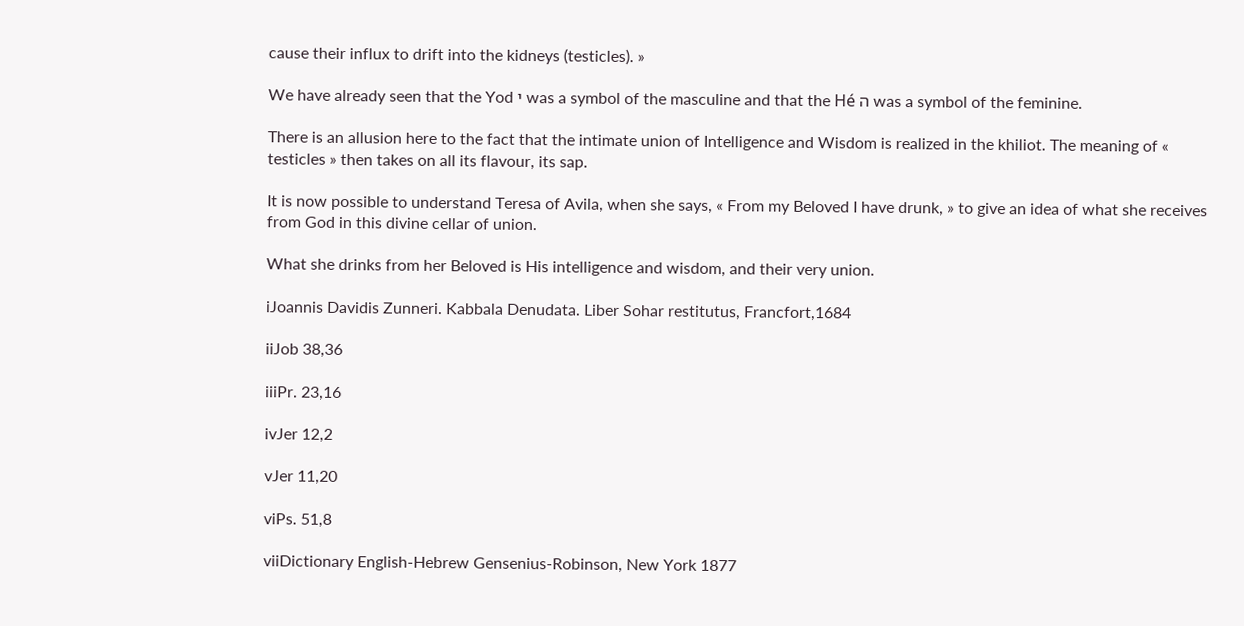cause their influx to drift into the kidneys (testicles). »

We have already seen that the Yod י was a symbol of the masculine and that the Hé ה was a symbol of the feminine.

There is an allusion here to the fact that the intimate union of Intelligence and Wisdom is realized in the khiliot. The meaning of « testicles » then takes on all its flavour, its sap.

It is now possible to understand Teresa of Avila, when she says, « From my Beloved I have drunk, » to give an idea of what she receives from God in this divine cellar of union.

What she drinks from her Beloved is His intelligence and wisdom, and their very union.

iJoannis Davidis Zunneri. Kabbala Denudata. Liber Sohar restitutus, Francfort,1684

iiJob 38,36

iiiPr. 23,16

ivJer 12,2

vJer 11,20

viPs. 51,8

viiDictionary English-Hebrew Gensenius-Robinson, New York 1877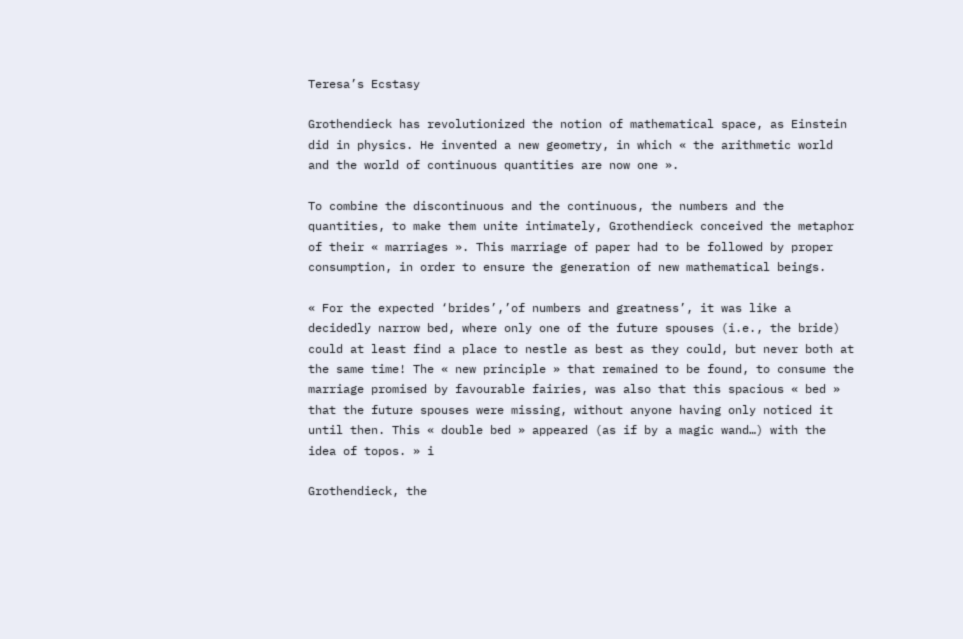Teresa’s Ecstasy

Grothendieck has revolutionized the notion of mathematical space, as Einstein did in physics. He invented a new geometry, in which « the arithmetic world and the world of continuous quantities are now one ».

To combine the discontinuous and the continuous, the numbers and the quantities, to make them unite intimately, Grothendieck conceived the metaphor of their « marriages ». This marriage of paper had to be followed by proper consumption, in order to ensure the generation of new mathematical beings.

« For the expected ‘brides’,’of numbers and greatness’, it was like a decidedly narrow bed, where only one of the future spouses (i.e., the bride) could at least find a place to nestle as best as they could, but never both at the same time! The « new principle » that remained to be found, to consume the marriage promised by favourable fairies, was also that this spacious « bed » that the future spouses were missing, without anyone having only noticed it until then. This « double bed » appeared (as if by a magic wand…) with the idea of topos. » i

Grothendieck, the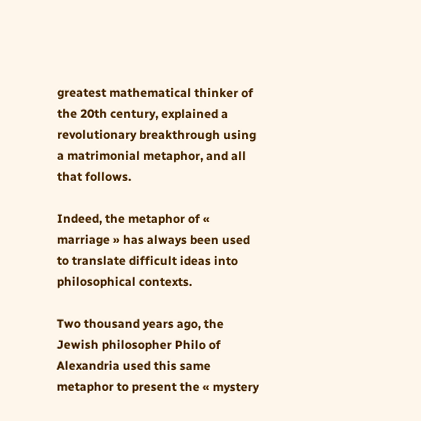greatest mathematical thinker of the 20th century, explained a revolutionary breakthrough using a matrimonial metaphor, and all that follows.

Indeed, the metaphor of « marriage » has always been used to translate difficult ideas into philosophical contexts.

Two thousand years ago, the Jewish philosopher Philo of Alexandria used this same metaphor to present the « mystery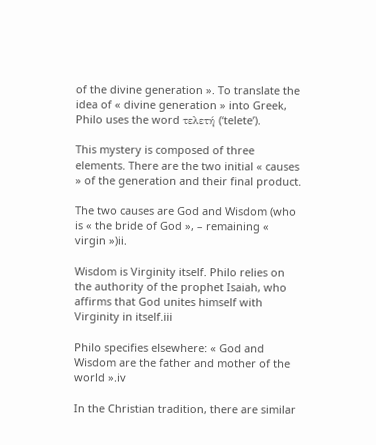of the divine generation ». To translate the idea of « divine generation » into Greek, Philo uses the word τελετή (‘telete’).

This mystery is composed of three elements. There are the two initial « causes » of the generation and their final product.

The two causes are God and Wisdom (who is « the bride of God », – remaining « virgin »)ii.

Wisdom is Virginity itself. Philo relies on the authority of the prophet Isaiah, who affirms that God unites himself with Virginity in itself.iii

Philo specifies elsewhere: « God and Wisdom are the father and mother of the world ».iv

In the Christian tradition, there are similar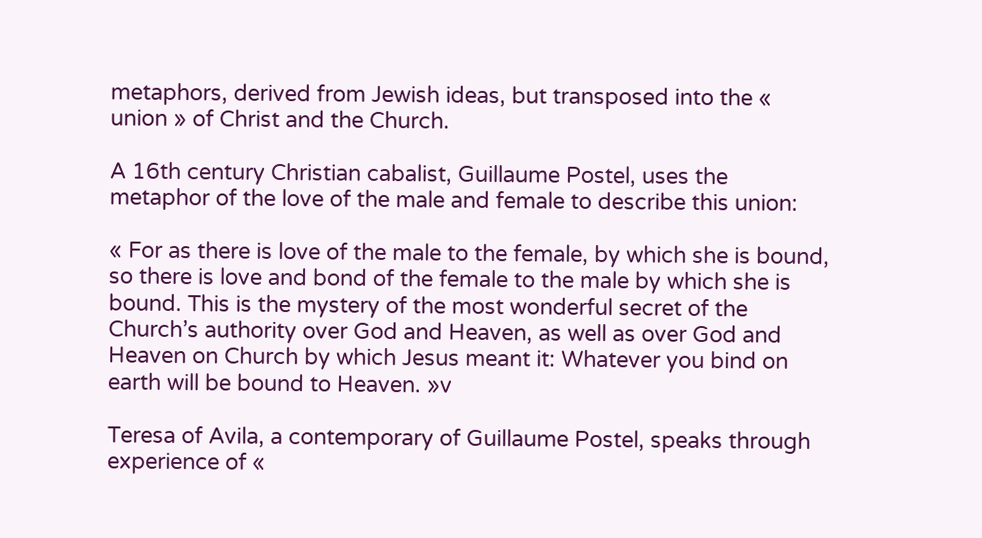metaphors, derived from Jewish ideas, but transposed into the « union » of Christ and the Church.

A 16th century Christian cabalist, Guillaume Postel, uses the metaphor of the love of the male and female to describe this union:

« For as there is love of the male to the female, by which she is bound, so there is love and bond of the female to the male by which she is bound. This is the mystery of the most wonderful secret of the Church’s authority over God and Heaven, as well as over God and Heaven on Church by which Jesus meant it: Whatever you bind on earth will be bound to Heaven. »v

Teresa of Avila, a contemporary of Guillaume Postel, speaks through experience of «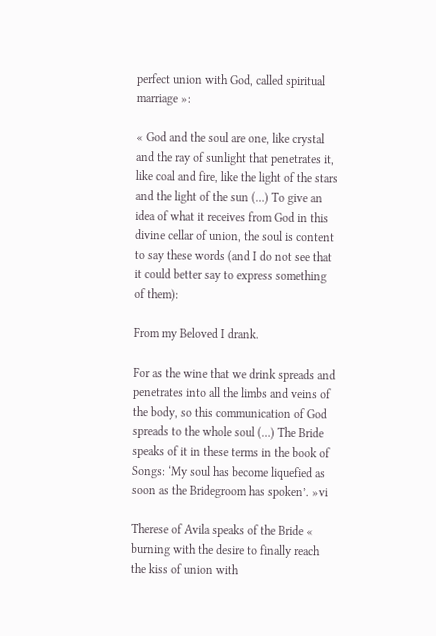perfect union with God, called spiritual marriage »:

« God and the soul are one, like crystal and the ray of sunlight that penetrates it, like coal and fire, like the light of the stars and the light of the sun (…) To give an idea of what it receives from God in this divine cellar of union, the soul is content to say these words (and I do not see that it could better say to express something of them):

From my Beloved I drank.

For as the wine that we drink spreads and penetrates into all the limbs and veins of the body, so this communication of God spreads to the whole soul (…) The Bride speaks of it in these terms in the book of Songs: ‘My soul has become liquefied as soon as the Bridegroom has spoken’. »vi

Therese of Avila speaks of the Bride « burning with the desire to finally reach the kiss of union with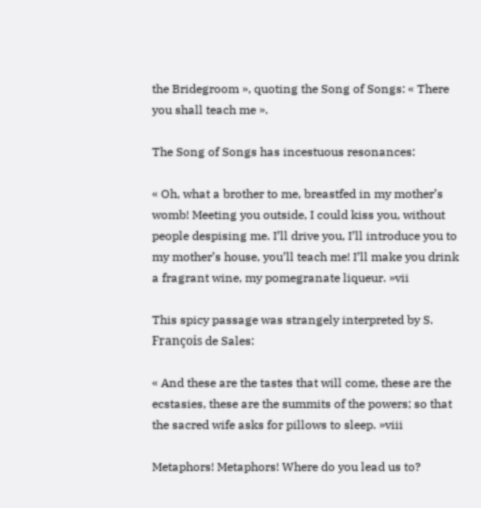the Bridegroom », quoting the Song of Songs: « There you shall teach me ».

The Song of Songs has incestuous resonances:

« Oh, what a brother to me, breastfed in my mother’s womb! Meeting you outside, I could kiss you, without people despising me. I’ll drive you, I’ll introduce you to my mother’s house, you’ll teach me! I’ll make you drink a fragrant wine, my pomegranate liqueur. »vii

This spicy passage was strangely interpreted by S. François de Sales:

« And these are the tastes that will come, these are the ecstasies, these are the summits of the powers; so that the sacred wife asks for pillows to sleep. »viii

Metaphors! Metaphors! Where do you lead us to?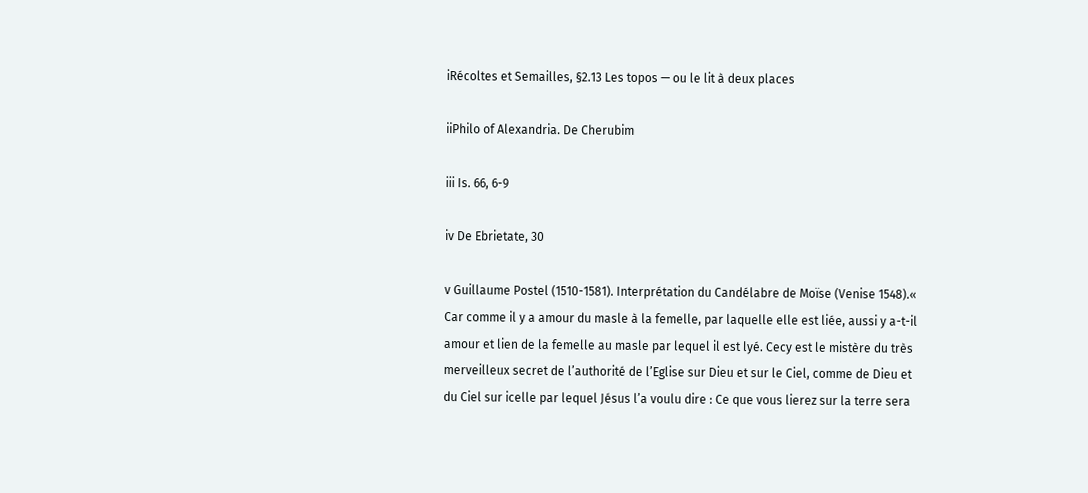iRécoltes et Semailles, §2.13 Les topos — ou le lit à deux places

iiPhilo of Alexandria. De Cherubim

iii Is. 66, 6-9

iv De Ebrietate, 30

v Guillaume Postel (1510-1581). Interprétation du Candélabre de Moïse (Venise 1548).« Car comme il y a amour du masle à la femelle, par laquelle elle est liée, aussi y a-t-il amour et lien de la femelle au masle par lequel il est lyé. Cecy est le mistère du très merveilleux secret de l’authorité de l’Eglise sur Dieu et sur le Ciel, comme de Dieu et du Ciel sur icelle par lequel Jésus l’a voulu dire : Ce que vous lierez sur la terre sera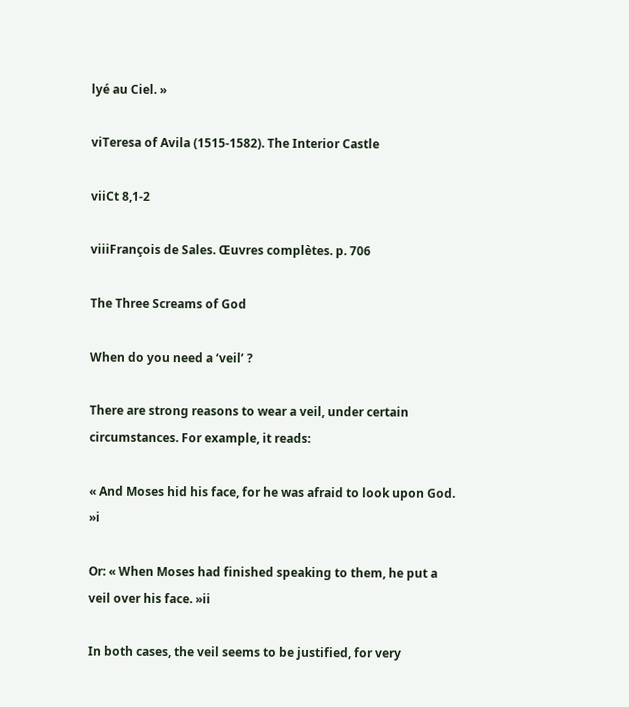lyé au Ciel. »

viTeresa of Avila (1515-1582). The Interior Castle

viiCt 8,1-2

viiiFrançois de Sales. Œuvres complètes. p. 706

The Three Screams of God

When do you need a ‘veil’ ?

There are strong reasons to wear a veil, under certain circumstances. For example, it reads:

« And Moses hid his face, for he was afraid to look upon God. »i

Or: « When Moses had finished speaking to them, he put a veil over his face. »ii

In both cases, the veil seems to be justified, for very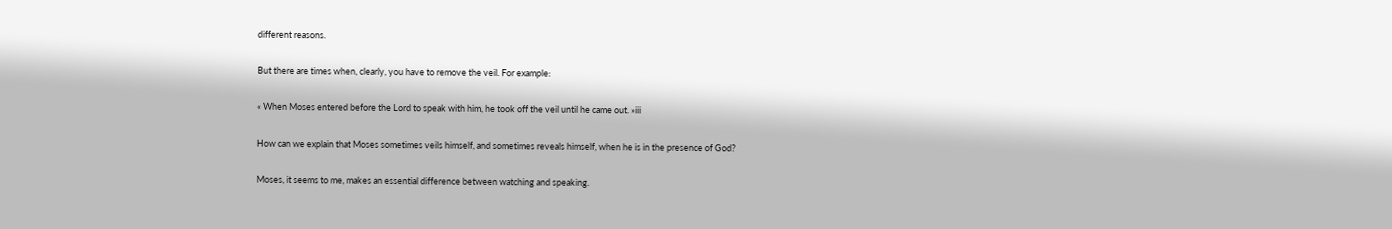different reasons.

But there are times when, clearly, you have to remove the veil. For example:

« When Moses entered before the Lord to speak with him, he took off the veil until he came out. »iii

How can we explain that Moses sometimes veils himself, and sometimes reveals himself, when he is in the presence of God?

Moses, it seems to me, makes an essential difference between watching and speaking.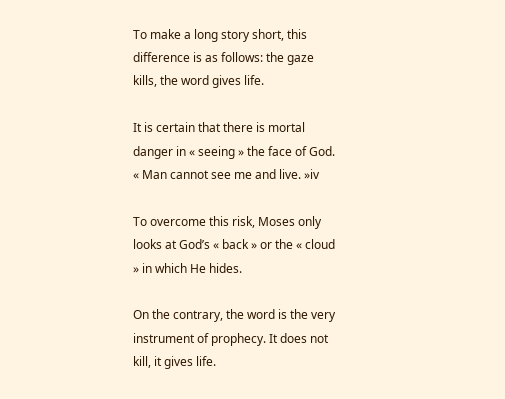To make a long story short, this difference is as follows: the gaze kills, the word gives life.

It is certain that there is mortal danger in « seeing » the face of God. « Man cannot see me and live. »iv

To overcome this risk, Moses only looks at God’s « back » or the « cloud » in which He hides.

On the contrary, the word is the very instrument of prophecy. It does not kill, it gives life.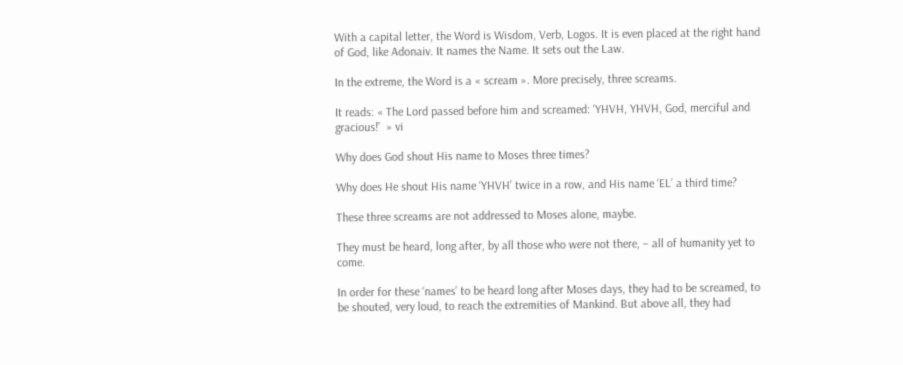With a capital letter, the Word is Wisdom, Verb, Logos. It is even placed at the right hand of God, like Adonaiv. It names the Name. It sets out the Law.

In the extreme, the Word is a « scream ». More precisely, three screams.

It reads: « The Lord passed before him and screamed: ‘YHVH, YHVH, God, merciful and gracious!’  » vi

Why does God shout His name to Moses three times?

Why does He shout His name ‘YHVH’ twice in a row, and His name ‘EL’ a third time?

These three screams are not addressed to Moses alone, maybe.

They must be heard, long after, by all those who were not there, – all of humanity yet to come.

In order for these ‘names’ to be heard long after Moses days, they had to be screamed, to be shouted, very loud, to reach the extremities of Mankind. But above all, they had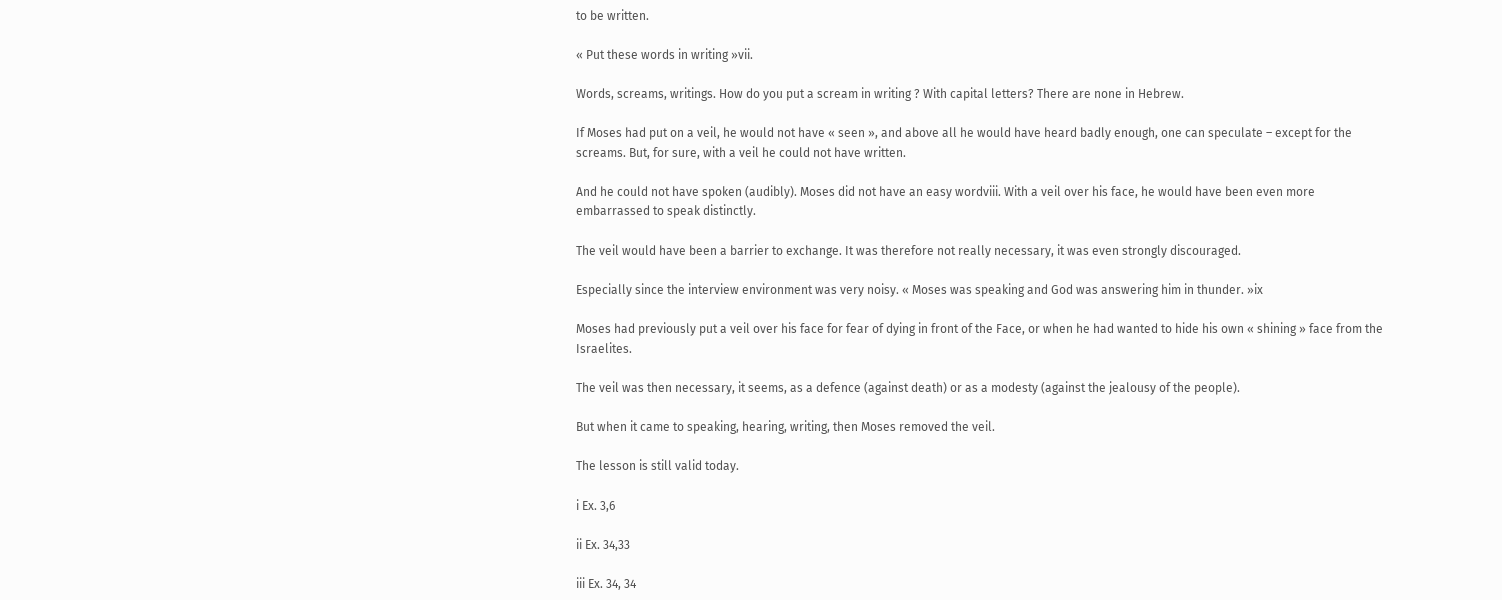to be written.

« Put these words in writing »vii.

Words, screams, writings. How do you put a scream in writing ? With capital letters? There are none in Hebrew.

If Moses had put on a veil, he would not have « seen », and above all he would have heard badly enough, one can speculate – except for the screams. But, for sure, with a veil he could not have written.

And he could not have spoken (audibly). Moses did not have an easy wordviii. With a veil over his face, he would have been even more embarrassed to speak distinctly.

The veil would have been a barrier to exchange. It was therefore not really necessary, it was even strongly discouraged.

Especially since the interview environment was very noisy. « Moses was speaking and God was answering him in thunder. »ix

Moses had previously put a veil over his face for fear of dying in front of the Face, or when he had wanted to hide his own « shining » face from the Israelites.

The veil was then necessary, it seems, as a defence (against death) or as a modesty (against the jealousy of the people).

But when it came to speaking, hearing, writing, then Moses removed the veil.

The lesson is still valid today.

i Ex. 3,6

ii Ex. 34,33

iii Ex. 34, 34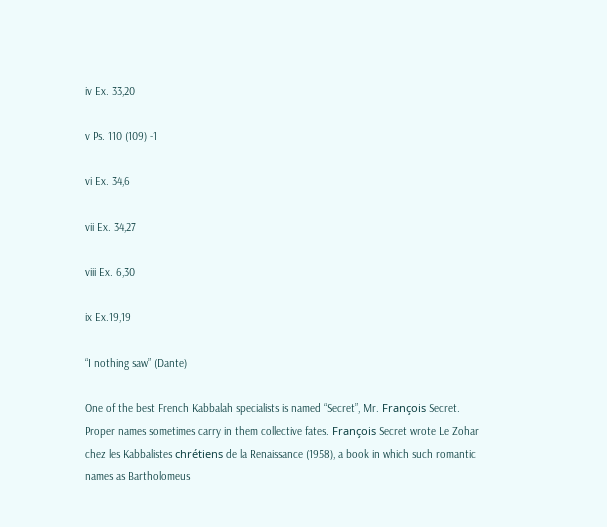iv Ex. 33,20

v Ps. 110 (109) -1

vi Ex. 34,6

vii Ex. 34,27

viii Ex. 6,30

ix Ex.19,19

“I nothing saw” (Dante)

One of the best French Kabbalah specialists is named “Secret”, Mr. François Secret. Proper names sometimes carry in them collective fates. François Secret wrote Le Zohar chez les Kabbalistes chrétiens de la Renaissance (1958), a book in which such romantic names as Bartholomeus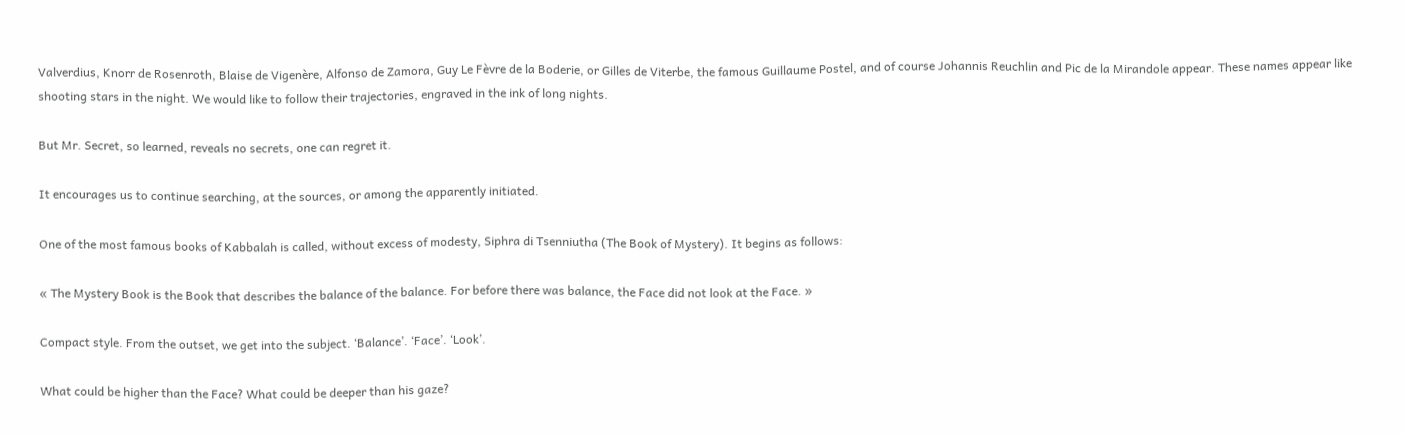Valverdius, Knorr de Rosenroth, Blaise de Vigenère, Alfonso de Zamora, Guy Le Fèvre de la Boderie, or Gilles de Viterbe, the famous Guillaume Postel, and of course Johannis Reuchlin and Pic de la Mirandole appear. These names appear like shooting stars in the night. We would like to follow their trajectories, engraved in the ink of long nights.

But Mr. Secret, so learned, reveals no secrets, one can regret it.

It encourages us to continue searching, at the sources, or among the apparently initiated.

One of the most famous books of Kabbalah is called, without excess of modesty, Siphra di Tsenniutha (The Book of Mystery). It begins as follows:

« The Mystery Book is the Book that describes the balance of the balance. For before there was balance, the Face did not look at the Face. »

Compact style. From the outset, we get into the subject. ‘Balance’. ‘Face’. ‘Look’.

What could be higher than the Face? What could be deeper than his gaze?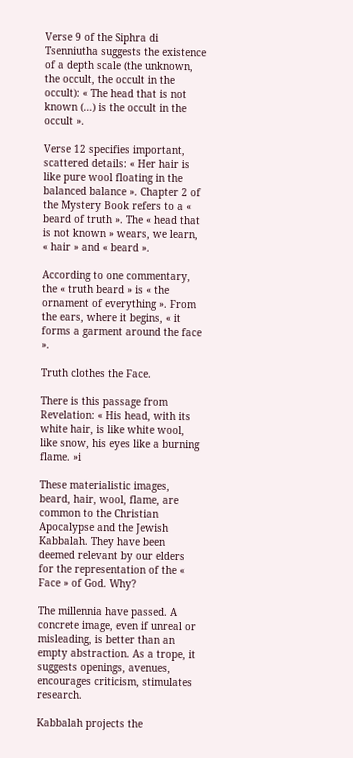Verse 9 of the Siphra di Tsenniutha suggests the existence of a depth scale (the unknown, the occult, the occult in the occult): « The head that is not known (…) is the occult in the occult ».

Verse 12 specifies important, scattered details: « Her hair is like pure wool floating in the balanced balance ». Chapter 2 of the Mystery Book refers to a « beard of truth ». The « head that is not known » wears, we learn, « hair » and « beard ».

According to one commentary, the « truth beard » is « the ornament of everything ». From the ears, where it begins, « it forms a garment around the face ».

Truth clothes the Face.

There is this passage from Revelation: « His head, with its white hair, is like white wool, like snow, his eyes like a burning flame. »i

These materialistic images, beard, hair, wool, flame, are common to the Christian Apocalypse and the Jewish Kabbalah. They have been deemed relevant by our elders for the representation of the « Face » of God. Why?

The millennia have passed. A concrete image, even if unreal or misleading, is better than an empty abstraction. As a trope, it suggests openings, avenues, encourages criticism, stimulates research.

Kabbalah projects the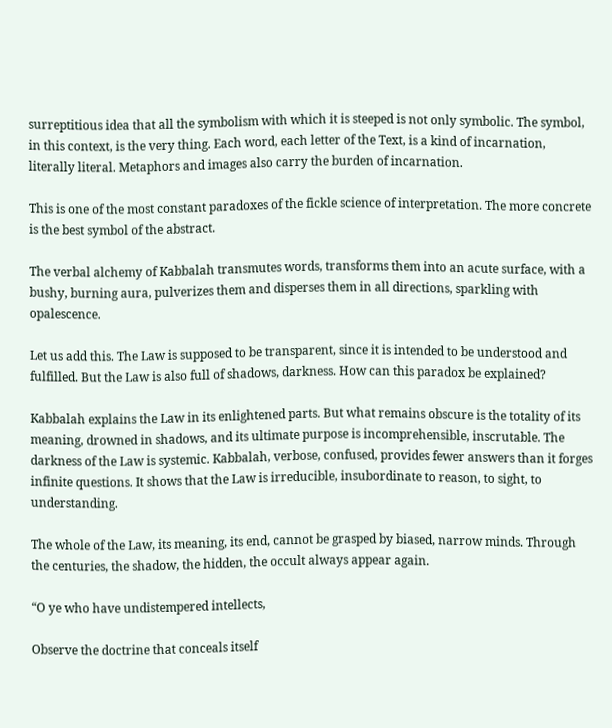surreptitious idea that all the symbolism with which it is steeped is not only symbolic. The symbol, in this context, is the very thing. Each word, each letter of the Text, is a kind of incarnation, literally literal. Metaphors and images also carry the burden of incarnation.

This is one of the most constant paradoxes of the fickle science of interpretation. The more concrete is the best symbol of the abstract.

The verbal alchemy of Kabbalah transmutes words, transforms them into an acute surface, with a bushy, burning aura, pulverizes them and disperses them in all directions, sparkling with opalescence.

Let us add this. The Law is supposed to be transparent, since it is intended to be understood and fulfilled. But the Law is also full of shadows, darkness. How can this paradox be explained?

Kabbalah explains the Law in its enlightened parts. But what remains obscure is the totality of its meaning, drowned in shadows, and its ultimate purpose is incomprehensible, inscrutable. The darkness of the Law is systemic. Kabbalah, verbose, confused, provides fewer answers than it forges infinite questions. It shows that the Law is irreducible, insubordinate to reason, to sight, to understanding.

The whole of the Law, its meaning, its end, cannot be grasped by biased, narrow minds. Through the centuries, the shadow, the hidden, the occult always appear again.

“O ye who have undistempered intellects,

Observe the doctrine that conceals itself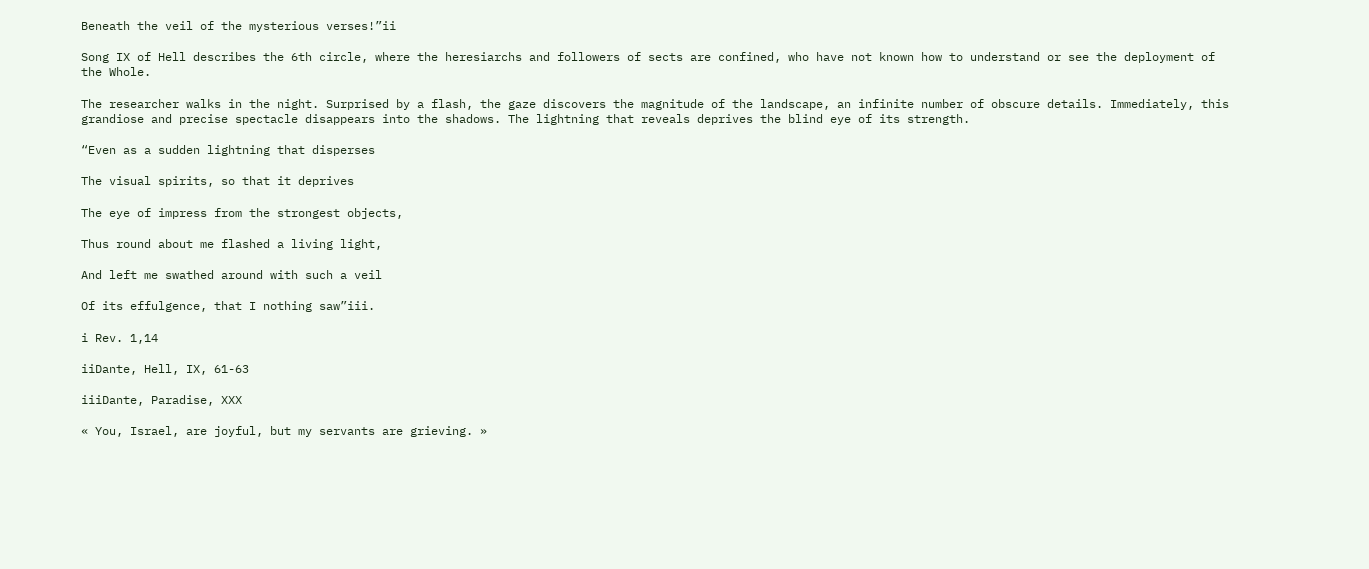Beneath the veil of the mysterious verses!”ii

Song IX of Hell describes the 6th circle, where the heresiarchs and followers of sects are confined, who have not known how to understand or see the deployment of the Whole.

The researcher walks in the night. Surprised by a flash, the gaze discovers the magnitude of the landscape, an infinite number of obscure details. Immediately, this grandiose and precise spectacle disappears into the shadows. The lightning that reveals deprives the blind eye of its strength.

“Even as a sudden lightning that disperses

The visual spirits, so that it deprives

The eye of impress from the strongest objects,

Thus round about me flashed a living light,

And left me swathed around with such a veil

Of its effulgence, that I nothing saw”iii.

i Rev. 1,14

iiDante, Hell, IX, 61-63

iiiDante, Paradise, XXX

« You, Israel, are joyful, but my servants are grieving. »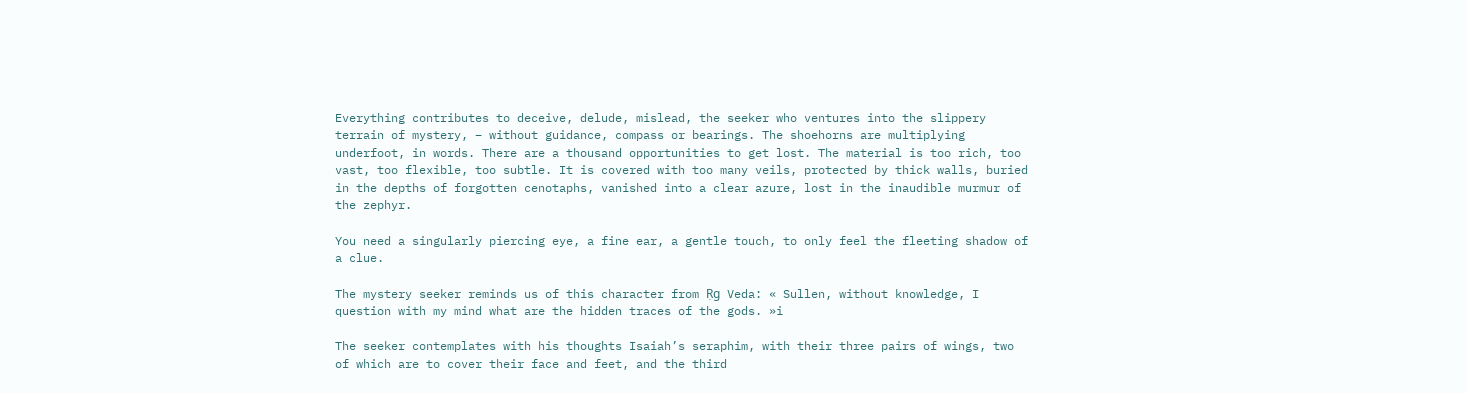Everything contributes to deceive, delude, mislead, the seeker who ventures into the slippery terrain of mystery, – without guidance, compass or bearings. The shoehorns are multiplying underfoot, in words. There are a thousand opportunities to get lost. The material is too rich, too vast, too flexible, too subtle. It is covered with too many veils, protected by thick walls, buried in the depths of forgotten cenotaphs, vanished into a clear azure, lost in the inaudible murmur of the zephyr.

You need a singularly piercing eye, a fine ear, a gentle touch, to only feel the fleeting shadow of a clue.

The mystery seeker reminds us of this character from Ṛg Veda: « Sullen, without knowledge, I question with my mind what are the hidden traces of the gods. »i

The seeker contemplates with his thoughts Isaiah’s seraphim, with their three pairs of wings, two of which are to cover their face and feet, and the third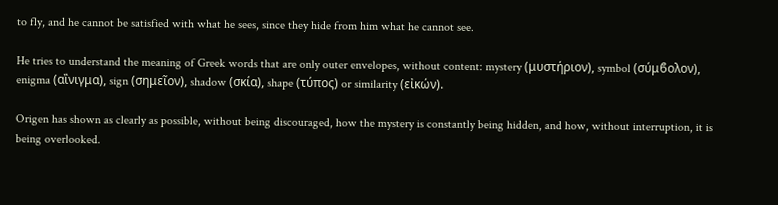to fly, and he cannot be satisfied with what he sees, since they hide from him what he cannot see.

He tries to understand the meaning of Greek words that are only outer envelopes, without content: mystery (μυστήριον), symbol (σύμϐολον), enigma (αἲνιγμα), sign (σημεῖον), shadow (σκία), shape (τύπος) or similarity (εἰκών).

Origen has shown as clearly as possible, without being discouraged, how the mystery is constantly being hidden, and how, without interruption, it is being overlooked.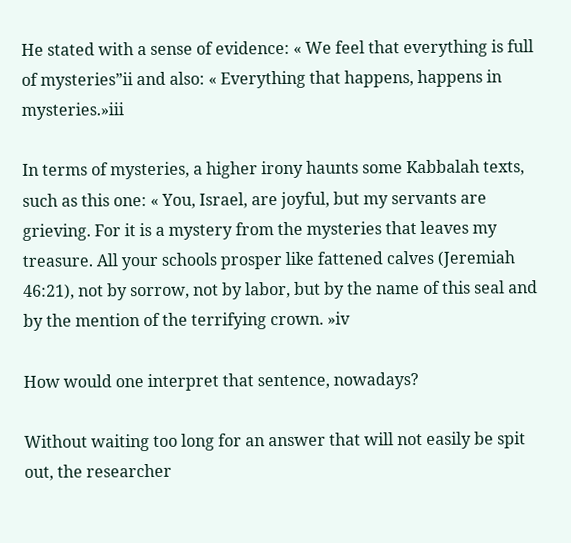He stated with a sense of evidence: « We feel that everything is full of mysteries”ii and also: « Everything that happens, happens in mysteries.»iii

In terms of mysteries, a higher irony haunts some Kabbalah texts, such as this one: « You, Israel, are joyful, but my servants are grieving. For it is a mystery from the mysteries that leaves my treasure. All your schools prosper like fattened calves (Jeremiah 46:21), not by sorrow, not by labor, but by the name of this seal and by the mention of the terrifying crown. »iv

How would one interpret that sentence, nowadays?

Without waiting too long for an answer that will not easily be spit out, the researcher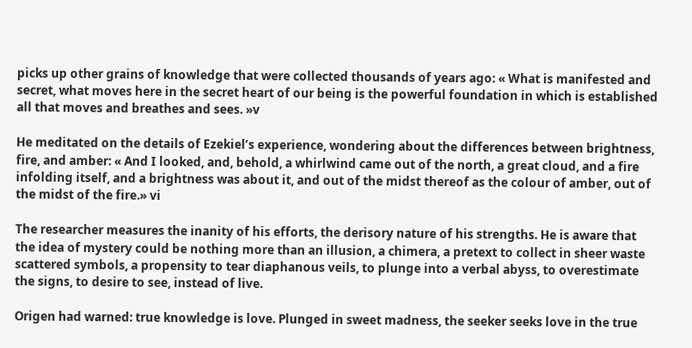picks up other grains of knowledge that were collected thousands of years ago: « What is manifested and secret, what moves here in the secret heart of our being is the powerful foundation in which is established all that moves and breathes and sees. »v

He meditated on the details of Ezekiel’s experience, wondering about the differences between brightness, fire, and amber: « And I looked, and, behold, a whirlwind came out of the north, a great cloud, and a fire infolding itself, and a brightness was about it, and out of the midst thereof as the colour of amber, out of the midst of the fire.» vi

The researcher measures the inanity of his efforts, the derisory nature of his strengths. He is aware that the idea of mystery could be nothing more than an illusion, a chimera, a pretext to collect in sheer waste scattered symbols, a propensity to tear diaphanous veils, to plunge into a verbal abyss, to overestimate the signs, to desire to see, instead of live.

Origen had warned: true knowledge is love. Plunged in sweet madness, the seeker seeks love in the true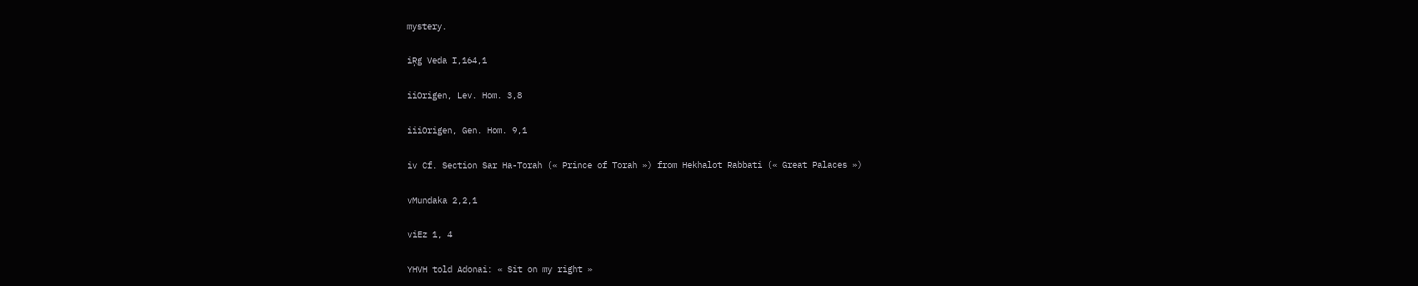mystery.

iŖg Veda I,164,1

iiOrigen, Lev. Hom. 3,8

iiiOrigen, Gen. Hom. 9,1

iv Cf. Section Sar Ha-Torah (« Prince of Torah ») from Hekhalot Rabbati (« Great Palaces »)

vMundaka 2,2,1

viEz 1, 4

YHVH told Adonai: « Sit on my right »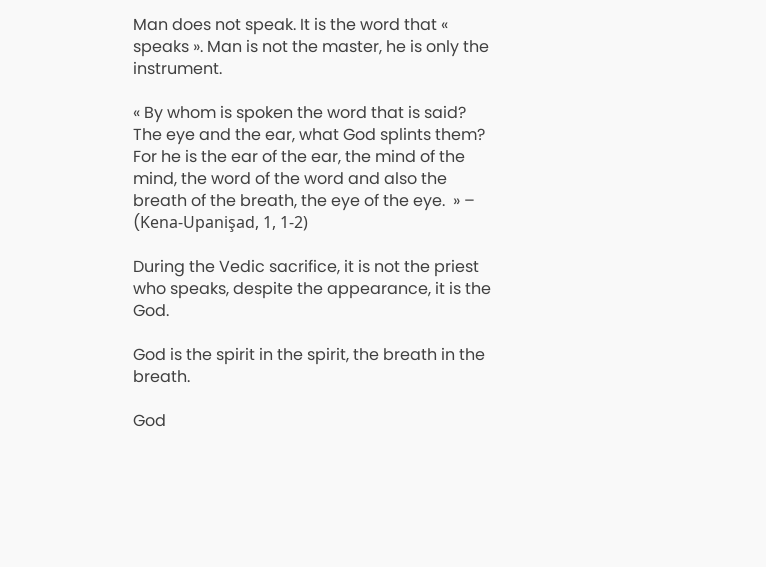Man does not speak. It is the word that « speaks ». Man is not the master, he is only the instrument.

« By whom is spoken the word that is said? The eye and the ear, what God splints them? For he is the ear of the ear, the mind of the mind, the word of the word and also the breath of the breath, the eye of the eye.  » – (Kena-Upanişad, 1, 1-2)

During the Vedic sacrifice, it is not the priest who speaks, despite the appearance, it is the God.

God is the spirit in the spirit, the breath in the breath.

God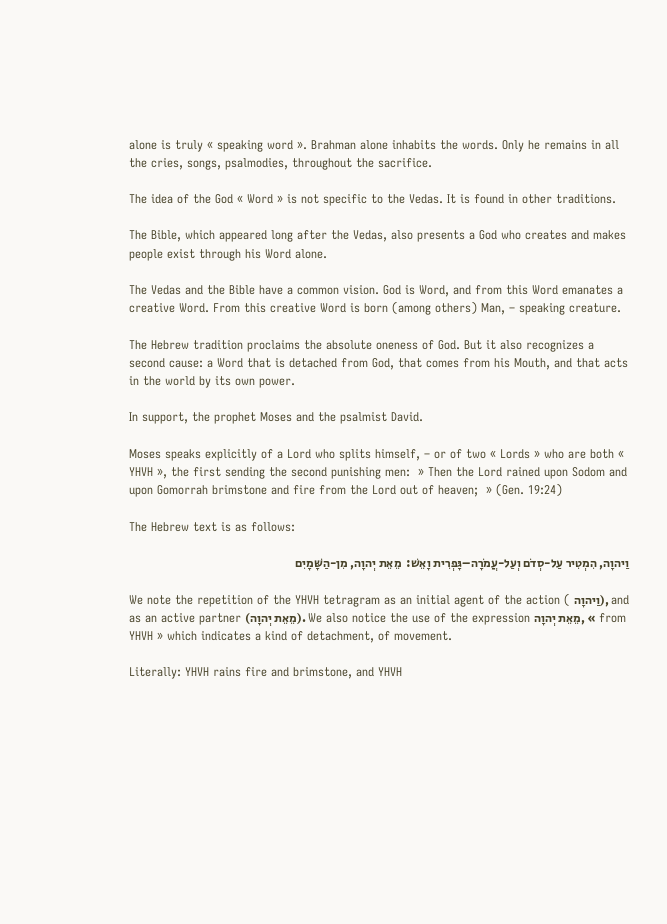alone is truly « speaking word ». Brahman alone inhabits the words. Only he remains in all the cries, songs, psalmodies, throughout the sacrifice.

The idea of the God « Word » is not specific to the Vedas. It is found in other traditions.

The Bible, which appeared long after the Vedas, also presents a God who creates and makes people exist through his Word alone.

The Vedas and the Bible have a common vision. God is Word, and from this Word emanates a creative Word. From this creative Word is born (among others) Man, – speaking creature.

The Hebrew tradition proclaims the absolute oneness of God. But it also recognizes a second cause: a Word that is detached from God, that comes from his Mouth, and that acts in the world by its own power.

In support, the prophet Moses and the psalmist David.

Moses speaks explicitly of a Lord who splits himself, – or of two « Lords » who are both « YHVH », the first sending the second punishing men:  » Then the Lord rained upon Sodom and upon Gomorrah brimstone and fire from the Lord out of heaven;  » (Gen. 19:24)

The Hebrew text is as follows:

וַיהוָה, הִמְטִיר עַל-סְדֹם וְעַל-עֲמֹרָה–גָּפְרִית וָאֵשׁ:  מֵאֵת יְהוָה, מִן-הַשָּׁמָיִם

We note the repetition of the YHVH tetragram as an initial agent of the action ( וַיהוָה), and as an active partner (מֵאֵת יְהוָה). We also notice the use of the expression מֵאֵת יְהוָה, « from YHVH » which indicates a kind of detachment, of movement.

Literally: YHVH rains fire and brimstone, and YHVH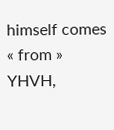himself comes « from » YHVH,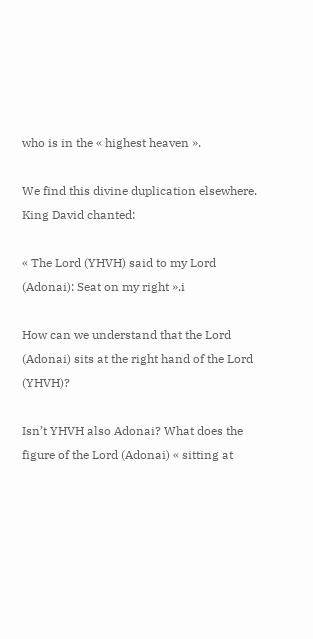who is in the « highest heaven ».

We find this divine duplication elsewhere. King David chanted:

« The Lord (YHVH) said to my Lord (Adonai): Seat on my right ».i

How can we understand that the Lord (Adonai) sits at the right hand of the Lord (YHVH)?

Isn’t YHVH also Adonai? What does the figure of the Lord (Adonai) « sitting at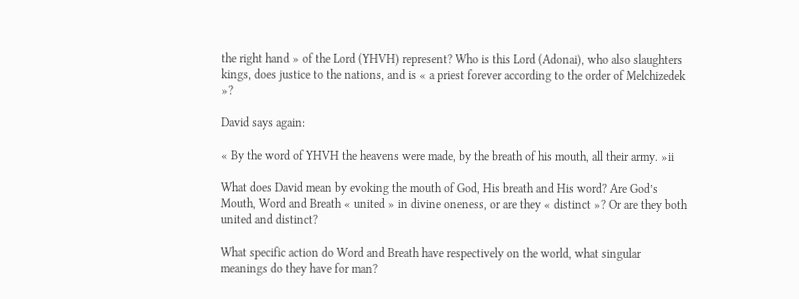the right hand » of the Lord (YHVH) represent? Who is this Lord (Adonai), who also slaughters kings, does justice to the nations, and is « a priest forever according to the order of Melchizedek »?

David says again:

« By the word of YHVH the heavens were made, by the breath of his mouth, all their army. »ii

What does David mean by evoking the mouth of God, His breath and His word? Are God’s Mouth, Word and Breath « united » in divine oneness, or are they « distinct »? Or are they both united and distinct?

What specific action do Word and Breath have respectively on the world, what singular meanings do they have for man?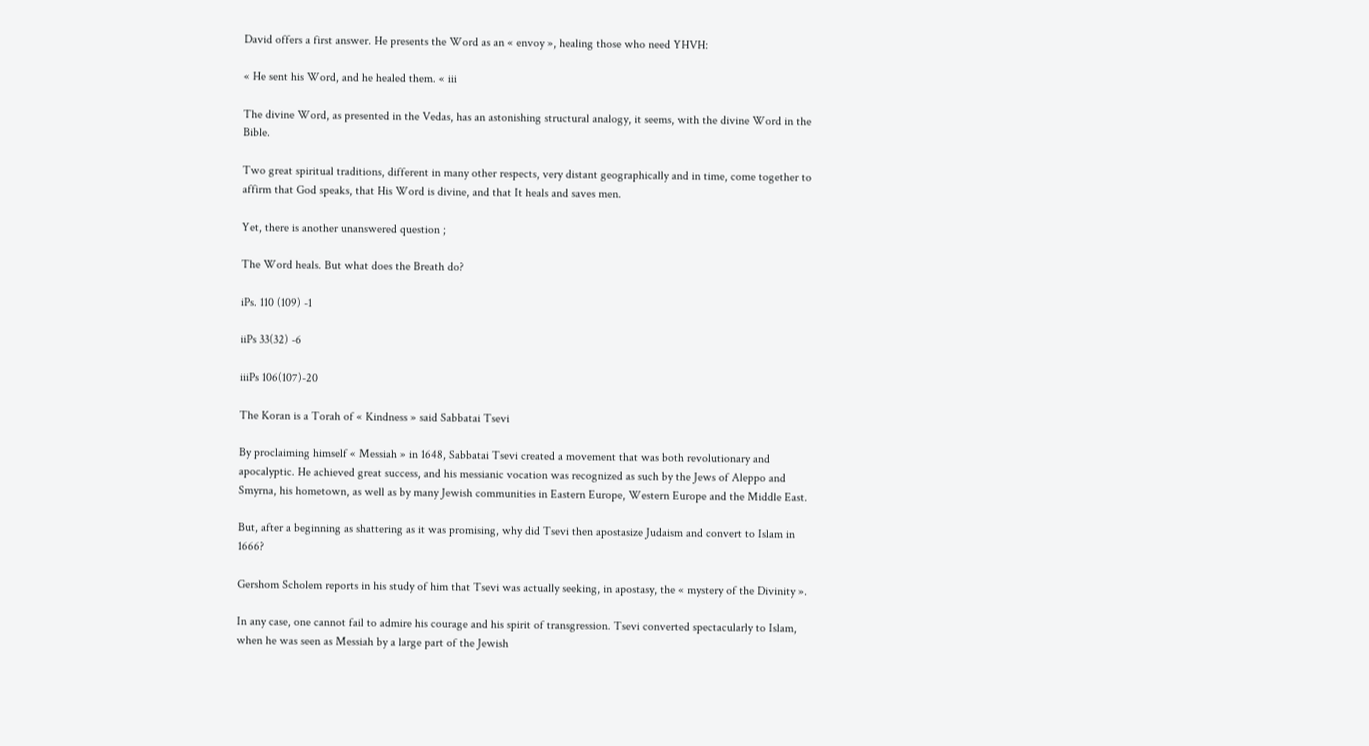David offers a first answer. He presents the Word as an « envoy », healing those who need YHVH:

« He sent his Word, and he healed them. « iii

The divine Word, as presented in the Vedas, has an astonishing structural analogy, it seems, with the divine Word in the Bible.

Two great spiritual traditions, different in many other respects, very distant geographically and in time, come together to affirm that God speaks, that His Word is divine, and that It heals and saves men.

Yet, there is another unanswered question ;

The Word heals. But what does the Breath do?

iPs. 110 (109) -1

iiPs 33(32) -6

iiiPs 106(107)-20

The Koran is a Torah of « Kindness » said Sabbatai Tsevi

By proclaiming himself « Messiah » in 1648, Sabbatai Tsevi created a movement that was both revolutionary and apocalyptic. He achieved great success, and his messianic vocation was recognized as such by the Jews of Aleppo and Smyrna, his hometown, as well as by many Jewish communities in Eastern Europe, Western Europe and the Middle East.

But, after a beginning as shattering as it was promising, why did Tsevi then apostasize Judaism and convert to Islam in 1666?

Gershom Scholem reports in his study of him that Tsevi was actually seeking, in apostasy, the « mystery of the Divinity ».

In any case, one cannot fail to admire his courage and his spirit of transgression. Tsevi converted spectacularly to Islam, when he was seen as Messiah by a large part of the Jewish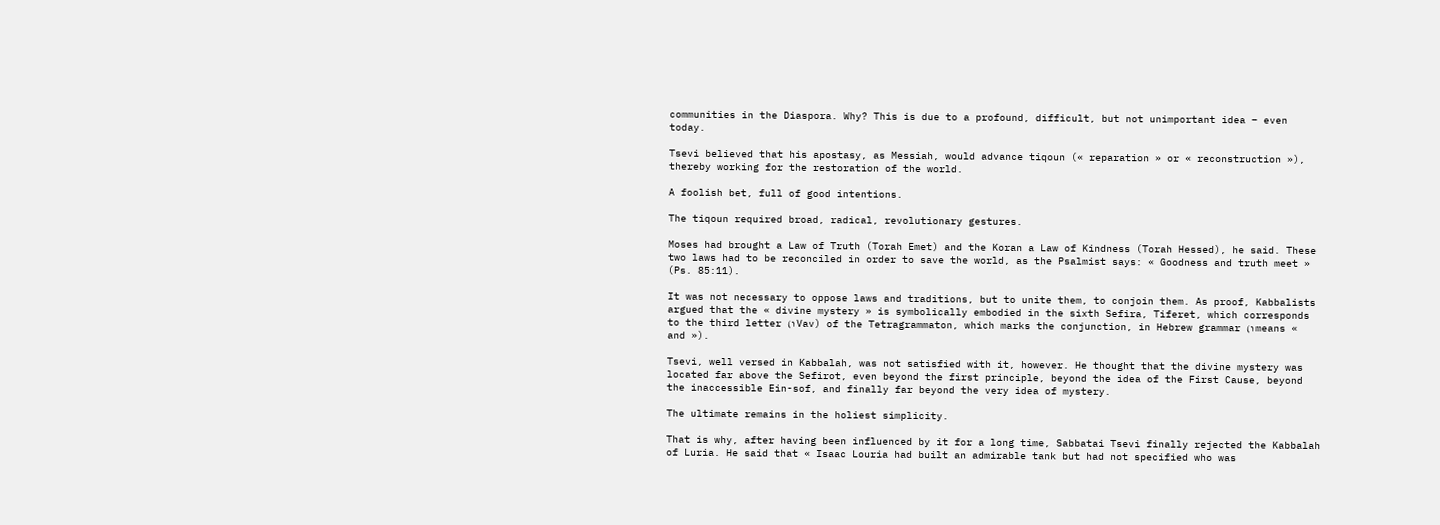communities in the Diaspora. Why? This is due to a profound, difficult, but not unimportant idea – even today.

Tsevi believed that his apostasy, as Messiah, would advance tiqoun (« reparation » or « reconstruction »), thereby working for the restoration of the world.

A foolish bet, full of good intentions.

The tiqoun required broad, radical, revolutionary gestures.

Moses had brought a Law of Truth (Torah Emet) and the Koran a Law of Kindness (Torah Hessed), he said. These two laws had to be reconciled in order to save the world, as the Psalmist says: « Goodness and truth meet » (Ps. 85:11).

It was not necessary to oppose laws and traditions, but to unite them, to conjoin them. As proof, Kabbalists argued that the « divine mystery » is symbolically embodied in the sixth Sefira, Tiferet, which corresponds to the third letter (ו Vav) of the Tetragrammaton, which marks the conjunction, in Hebrew grammar (ו means « and »).

Tsevi, well versed in Kabbalah, was not satisfied with it, however. He thought that the divine mystery was located far above the Sefirot, even beyond the first principle, beyond the idea of the First Cause, beyond the inaccessible Ein-sof, and finally far beyond the very idea of mystery.

The ultimate remains in the holiest simplicity.

That is why, after having been influenced by it for a long time, Sabbatai Tsevi finally rejected the Kabbalah of Luria. He said that « Isaac Louria had built an admirable tank but had not specified who was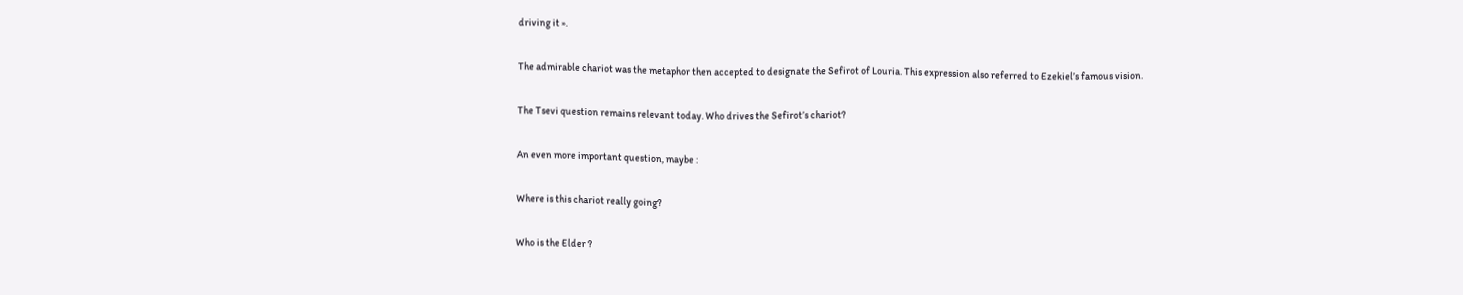driving it ».

The admirable chariot was the metaphor then accepted to designate the Sefirot of Louria. This expression also referred to Ezekiel’s famous vision.

The Tsevi question remains relevant today. Who drives the Sefirot’s chariot?

An even more important question, maybe :

Where is this chariot really going?

Who is the Elder ?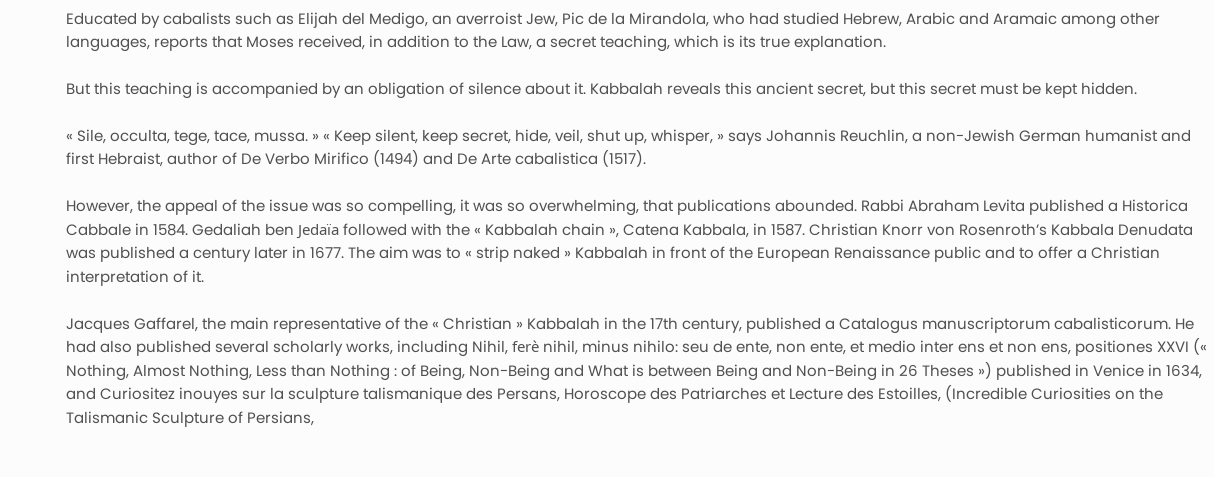Educated by cabalists such as Elijah del Medigo, an averroist Jew, Pic de la Mirandola, who had studied Hebrew, Arabic and Aramaic among other languages, reports that Moses received, in addition to the Law, a secret teaching, which is its true explanation.

But this teaching is accompanied by an obligation of silence about it. Kabbalah reveals this ancient secret, but this secret must be kept hidden.

« Sile, occulta, tege, tace, mussa. » « Keep silent, keep secret, hide, veil, shut up, whisper, » says Johannis Reuchlin, a non-Jewish German humanist and first Hebraist, author of De Verbo Mirifico (1494) and De Arte cabalistica (1517).

However, the appeal of the issue was so compelling, it was so overwhelming, that publications abounded. Rabbi Abraham Levita published a Historica Cabbale in 1584. Gedaliah ben Jedaïa followed with the « Kabbalah chain », Catena Kabbala, in 1587. Christian Knorr von Rosenroth’s Kabbala Denudata was published a century later in 1677. The aim was to « strip naked » Kabbalah in front of the European Renaissance public and to offer a Christian interpretation of it.

Jacques Gaffarel, the main representative of the « Christian » Kabbalah in the 17th century, published a Catalogus manuscriptorum cabalisticorum. He had also published several scholarly works, including Nihil, ferè nihil, minus nihilo: seu de ente, non ente, et medio inter ens et non ens, positiones XXVI (« Nothing, Almost Nothing, Less than Nothing : of Being, Non-Being and What is between Being and Non-Being in 26 Theses ») published in Venice in 1634, and Curiositez inouyes sur la sculpture talismanique des Persans, Horoscope des Patriarches et Lecture des Estoilles, (Incredible Curiosities on the Talismanic Sculpture of Persians,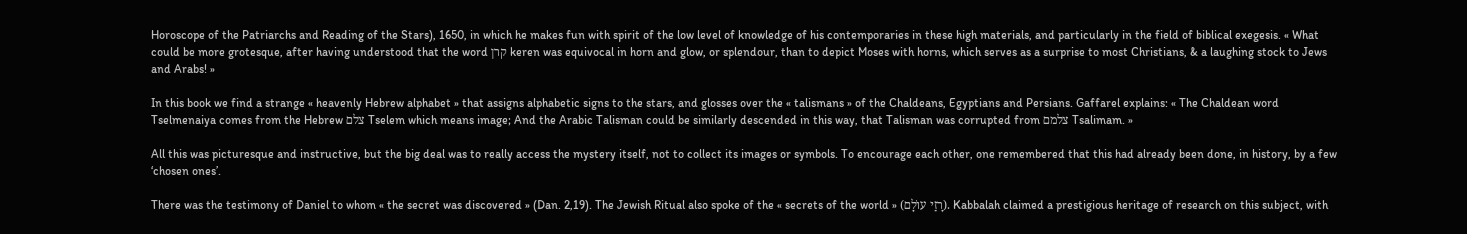Horoscope of the Patriarchs and Reading of the Stars), 1650, in which he makes fun with spirit of the low level of knowledge of his contemporaries in these high materials, and particularly in the field of biblical exegesis. « What could be more grotesque, after having understood that the word קרן keren was equivocal in horn and glow, or splendour, than to depict Moses with horns, which serves as a surprise to most Christians, & a laughing stock to Jews and Arabs! »

In this book we find a strange « heavenly Hebrew alphabet » that assigns alphabetic signs to the stars, and glosses over the « talismans » of the Chaldeans, Egyptians and Persians. Gaffarel explains: « The Chaldean word Tselmenaiya comes from the Hebrew צלם Tselem which means image; And the Arabic Talisman could be similarly descended in this way, that Talisman was corrupted from צלמם Tsalimam. »

All this was picturesque and instructive, but the big deal was to really access the mystery itself, not to collect its images or symbols. To encourage each other, one remembered that this had already been done, in history, by a few ‘chosen ones’.

There was the testimony of Daniel to whom « the secret was discovered » (Dan. 2,19). The Jewish Ritual also spoke of the « secrets of the world » (רָזַי עוֺלָם). Kabbalah claimed a prestigious heritage of research on this subject, with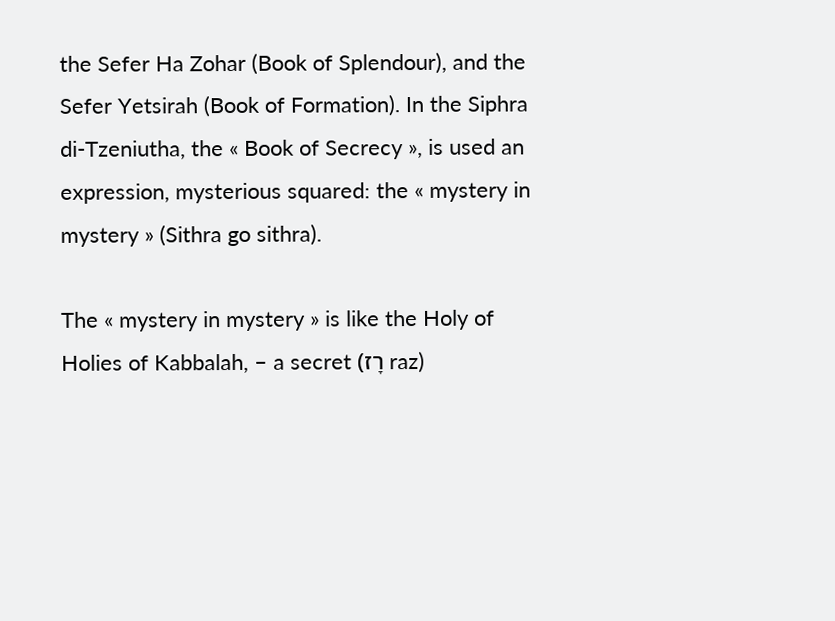the Sefer Ha Zohar (Book of Splendour), and the Sefer Yetsirah (Book of Formation). In the Siphra di-Tzeniutha, the « Book of Secrecy », is used an expression, mysterious squared: the « mystery in mystery » (Sithra go sithra).

The « mystery in mystery » is like the Holy of Holies of Kabbalah, – a secret (רָז raz)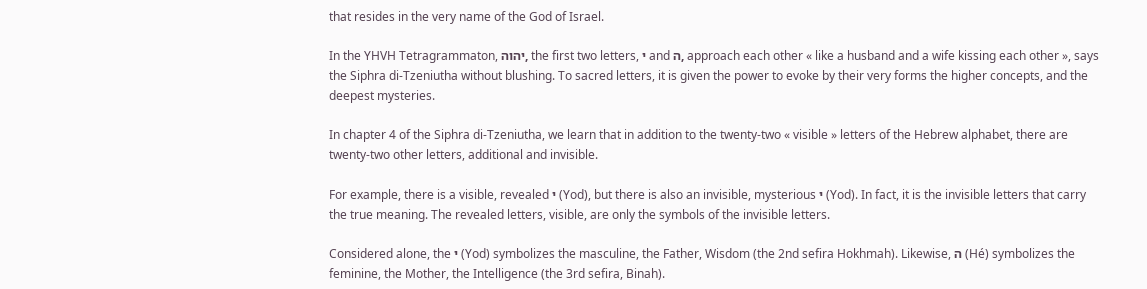that resides in the very name of the God of Israel.

In the YHVH Tetragrammaton, יהוה, the first two letters, י and ה, approach each other « like a husband and a wife kissing each other », says the Siphra di-Tzeniutha without blushing. To sacred letters, it is given the power to evoke by their very forms the higher concepts, and the deepest mysteries.

In chapter 4 of the Siphra di-Tzeniutha, we learn that in addition to the twenty-two « visible » letters of the Hebrew alphabet, there are twenty-two other letters, additional and invisible.

For example, there is a visible, revealed י (Yod), but there is also an invisible, mysterious י (Yod). In fact, it is the invisible letters that carry the true meaning. The revealed letters, visible, are only the symbols of the invisible letters.

Considered alone, the י (Yod) symbolizes the masculine, the Father, Wisdom (the 2nd sefira Hokhmah). Likewise, ה (Hé) symbolizes the feminine, the Mother, the Intelligence (the 3rd sefira, Binah).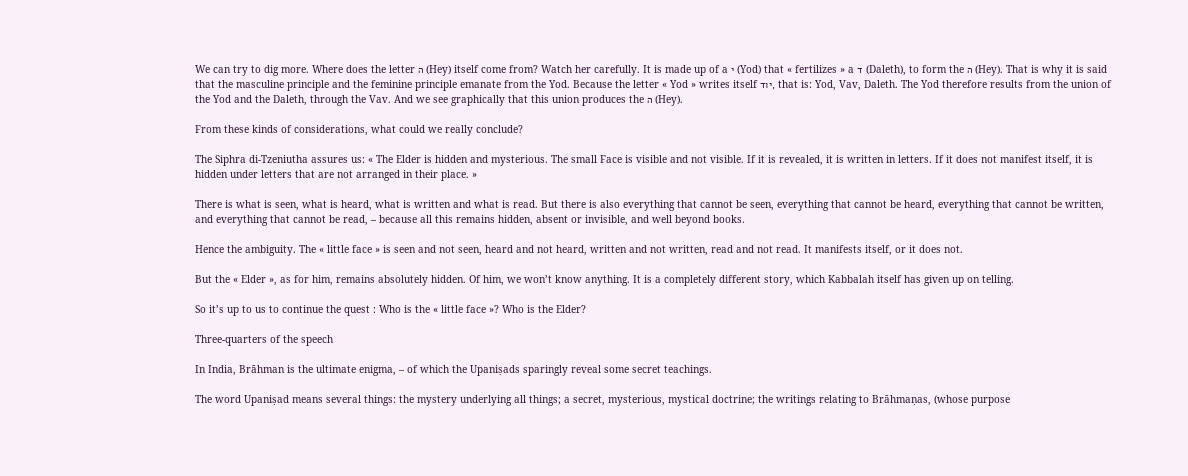We can try to dig more. Where does the letter ה (Hey) itself come from? Watch her carefully. It is made up of a י (Yod) that « fertilizes » a ד (Daleth), to form the ה (Hey). That is why it is said that the masculine principle and the feminine principle emanate from the Yod. Because the letter « Yod » writes itself יוד, that is: Yod, Vav, Daleth. The Yod therefore results from the union of the Yod and the Daleth, through the Vav. And we see graphically that this union produces the ה (Hey).

From these kinds of considerations, what could we really conclude?

The Siphra di-Tzeniutha assures us: « The Elder is hidden and mysterious. The small Face is visible and not visible. If it is revealed, it is written in letters. If it does not manifest itself, it is hidden under letters that are not arranged in their place. »

There is what is seen, what is heard, what is written and what is read. But there is also everything that cannot be seen, everything that cannot be heard, everything that cannot be written, and everything that cannot be read, – because all this remains hidden, absent or invisible, and well beyond books.

Hence the ambiguity. The « little face » is seen and not seen, heard and not heard, written and not written, read and not read. It manifests itself, or it does not.

But the « Elder », as for him, remains absolutely hidden. Of him, we won’t know anything. It is a completely different story, which Kabbalah itself has given up on telling.

So it’s up to us to continue the quest : Who is the « little face »? Who is the Elder?

Three-quarters of the speech

In India, Brāhman is the ultimate enigma, – of which the Upaniṣads sparingly reveal some secret teachings.

The word Upaniṣad means several things: the mystery underlying all things; a secret, mysterious, mystical doctrine; the writings relating to Brāhmaṇas, (whose purpose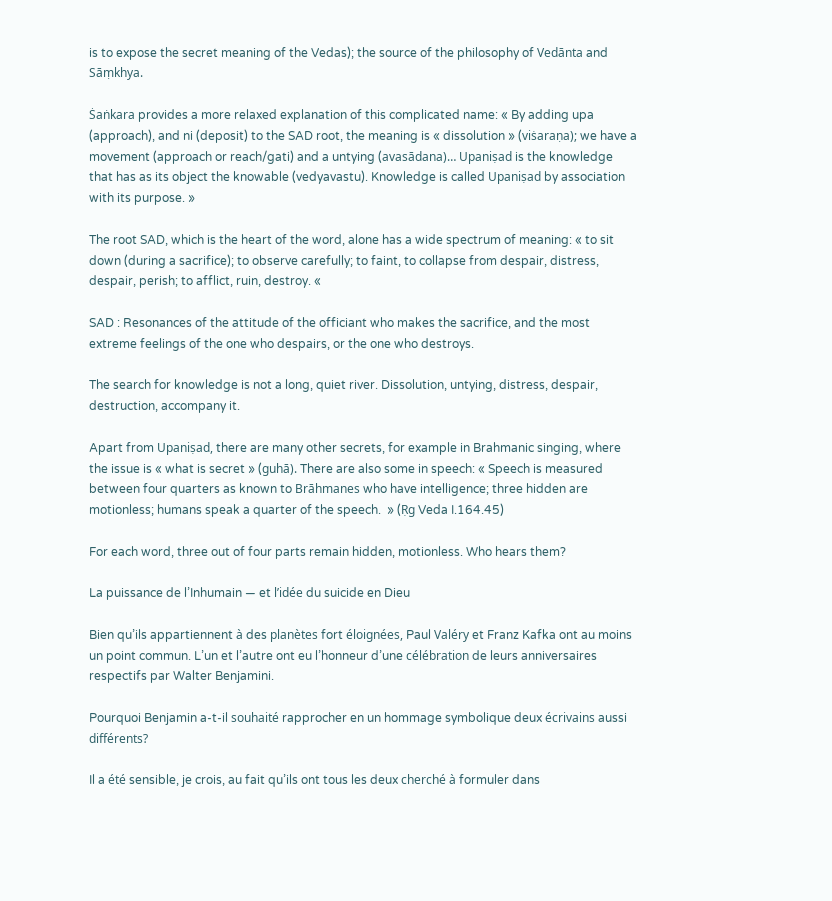is to expose the secret meaning of the Vedas); the source of the philosophy of Vedānta and Sāṃkhya.

Ṡaṅkara provides a more relaxed explanation of this complicated name: « By adding upa (approach), and ni (deposit) to the SAD root, the meaning is « dissolution » (viṡaraṇa); we have a movement (approach or reach/gati) and a untying (avasādana)… Upaniṣad is the knowledge that has as its object the knowable (vedyavastu). Knowledge is called Upaniṣad by association with its purpose. »

The root SAD, which is the heart of the word, alone has a wide spectrum of meaning: « to sit down (during a sacrifice); to observe carefully; to faint, to collapse from despair, distress, despair, perish; to afflict, ruin, destroy. «

SAD : Resonances of the attitude of the officiant who makes the sacrifice, and the most extreme feelings of the one who despairs, or the one who destroys.

The search for knowledge is not a long, quiet river. Dissolution, untying, distress, despair, destruction, accompany it.

Apart from Upaniṣad, there are many other secrets, for example in Brahmanic singing, where the issue is « what is secret » (guhā). There are also some in speech: « Speech is measured between four quarters as known to Brāhmanes who have intelligence; three hidden are motionless; humans speak a quarter of the speech.  » (Ṛg Veda I.164.45)

For each word, three out of four parts remain hidden, motionless. Who hears them?

La puissance de l’Inhumain — et l’idée du suicide en Dieu

Bien qu’ils appartiennent à des planètes fort éloignées, Paul Valéry et Franz Kafka ont au moins un point commun. L’un et l’autre ont eu l’honneur d’une célébration de leurs anniversaires respectifs par Walter Benjamini.

Pourquoi Benjamin a-t-il souhaité rapprocher en un hommage symbolique deux écrivains aussi différents?

Il a été sensible, je crois, au fait qu’ils ont tous les deux cherché à formuler dans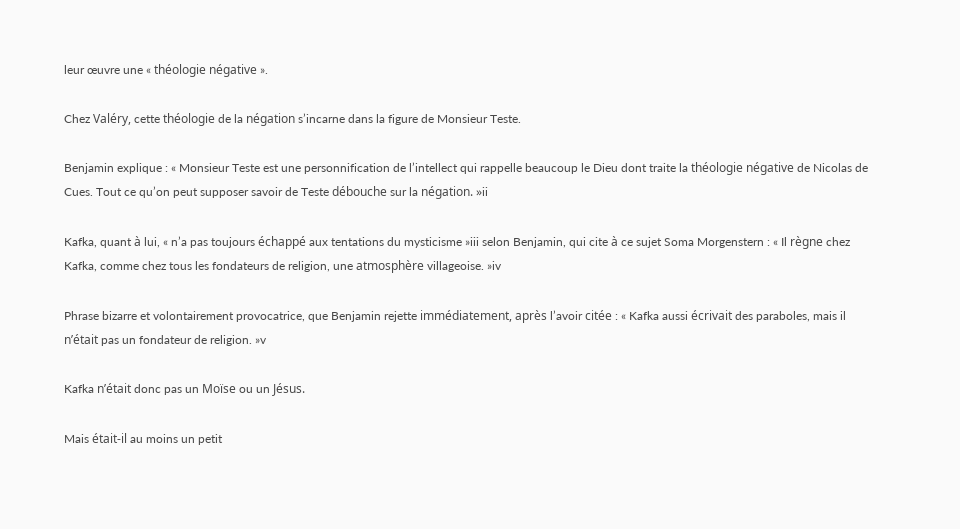leur œuvre une « théologie négative ».

Chez Valéry, cette théologie de la négation s’incarne dans la figure de Monsieur Teste.

Benjamin explique : « Monsieur Teste est une personnification de l’intellect qui rappelle beaucoup le Dieu dont traite la théologie négative de Nicolas de Cues. Tout ce qu’on peut supposer savoir de Teste débouche sur la négation. »ii

Kafka, quant à lui, « n’a pas toujours échappé aux tentations du mysticisme »iii selon Benjamin, qui cite à ce sujet Soma Morgenstern : « Il règne chez Kafka, comme chez tous les fondateurs de religion, une atmosphère villageoise. »iv

Phrase bizarre et volontairement provocatrice, que Benjamin rejette immédiatement, après l’avoir citée : « Kafka aussi écrivait des paraboles, mais il n’était pas un fondateur de religion. »v

Kafka n’était donc pas un Moïse ou un Jésus.

Mais était-il au moins un petit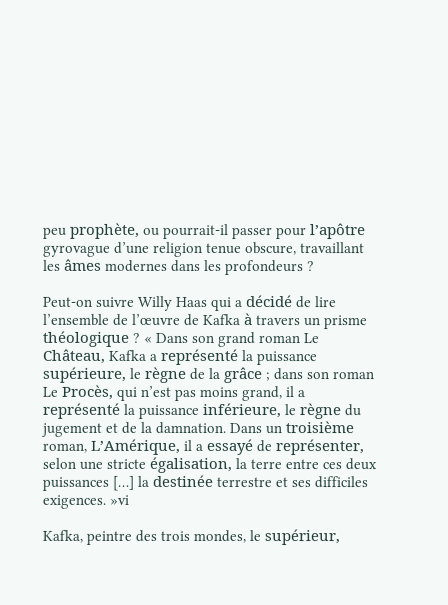peu prophète, ou pourrait-il passer pour l’apôtre gyrovague d’une religion tenue obscure, travaillant les âmes modernes dans les profondeurs ?

Peut-on suivre Willy Haas qui a décidé de lire l’ensemble de l’œuvre de Kafka à travers un prisme théologique ? « Dans son grand roman Le Château, Kafka a représenté la puissance supérieure, le règne de la grâce ; dans son roman Le Procès, qui n’est pas moins grand, il a représenté la puissance inférieure, le règne du jugement et de la damnation. Dans un troisième roman, L’Amérique, il a essayé de représenter, selon une stricte égalisation, la terre entre ces deux puissances […] la destinée terrestre et ses difficiles exigences. »vi

Kafka, peintre des trois mondes, le supérieur,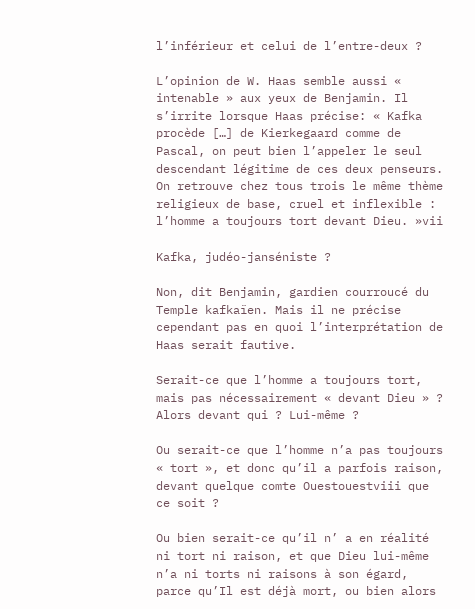l’inférieur et celui de l’entre-deux ?

L’opinion de W. Haas semble aussi « intenable » aux yeux de Benjamin. Il s’irrite lorsque Haas précise: « Kafka procède […] de Kierkegaard comme de Pascal, on peut bien l’appeler le seul descendant légitime de ces deux penseurs. On retrouve chez tous trois le même thème religieux de base, cruel et inflexible : l’homme a toujours tort devant Dieu. »vii

Kafka, judéo-janséniste ?

Non, dit Benjamin, gardien courroucé du Temple kafkaïen. Mais il ne précise cependant pas en quoi l’interprétation de Haas serait fautive.

Serait-ce que l’homme a toujours tort, mais pas nécessairement « devant Dieu » ? Alors devant qui ? Lui-même ?

Ou serait-ce que l’homme n’a pas toujours « tort », et donc qu’il a parfois raison, devant quelque comte Ouestouestviii que ce soit ?

Ou bien serait-ce qu’il n’ a en réalité ni tort ni raison, et que Dieu lui-même n’a ni torts ni raisons à son égard, parce qu’Il est déjà mort, ou bien alors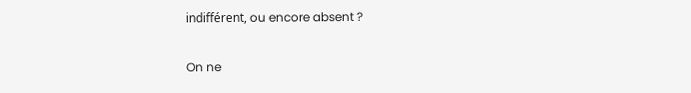indifférent, ou encore absent ?

On ne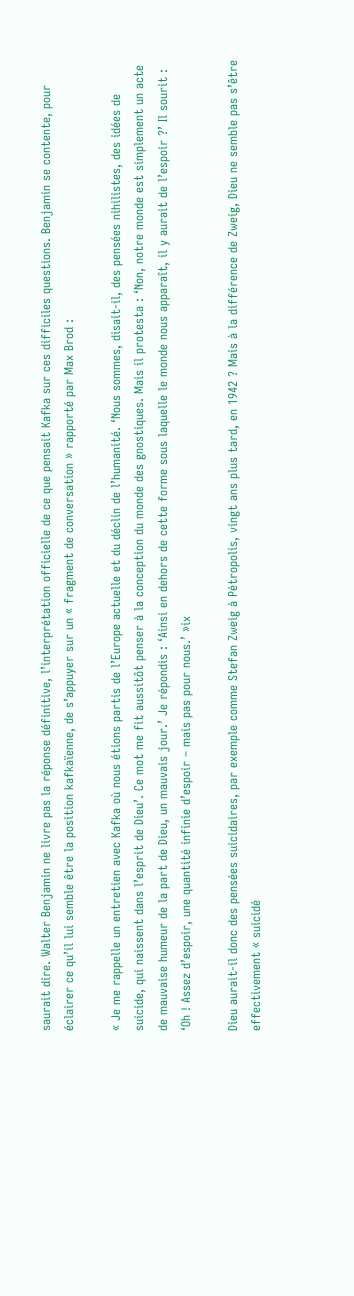saurait dire. Walter Benjamin ne livre pas la réponse définitive, l’interprétation officielle de ce que pensait Kafka sur ces difficiles questions. Benjamin se contente, pour éclairer ce qu’il lui semble être la position kafkaïenne, de s’appuyer sur un « fragment de conversation » rapporté par Max Brod :

« Je me rappelle un entretien avec Kafka où nous étions partis de l’Europe actuelle et du déclin de l’humanité. ‘Nous sommes, disait-il, des pensées nihilistes, des idées de suicide, qui naissent dans l’esprit de Dieu’. Ce mot me fit aussitôt penser à la conception du monde des gnostiques. Mais il protesta : ‘Non, notre monde est simplement un acte de mauvaise humeur de la part de Dieu, un mauvais jour.’ Je répondis : ‘Ainsi en dehors de cette forme sous laquelle le monde nous apparaît, il y aurait de l’espoir ?’ Il sourit : ‘Oh ! Assez d’espoir, une quantité infinie d’espoir – mais pas pour nous.’ »ix

Dieu aurait-il donc des pensées suicidaires, par exemple comme Stefan Zweig à Pétropolis, vingt ans plus tard, en 1942 ? Mais à la différence de Zweig, Dieu ne semble pas s’être effectivement « suicidé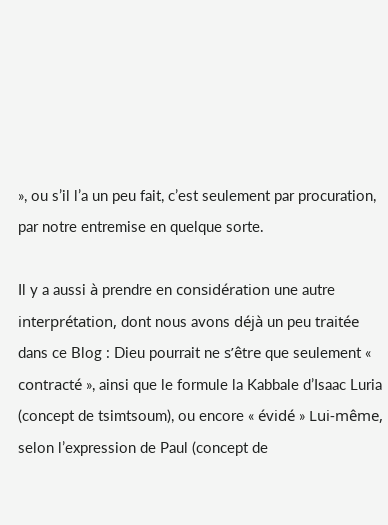», ou s’il l’a un peu fait, c’est seulement par procuration, par notre entremise en quelque sorte.

Il y a aussi à prendre en considération une autre interprétation, dont nous avons déjà un peu traitée dans ce Blog : Dieu pourrait ne s’être que seulement « contracté », ainsi que le formule la Kabbale d’Isaac Luria (concept de tsimtsoum), ou encore « évidé » Lui-même, selon l’expression de Paul (concept de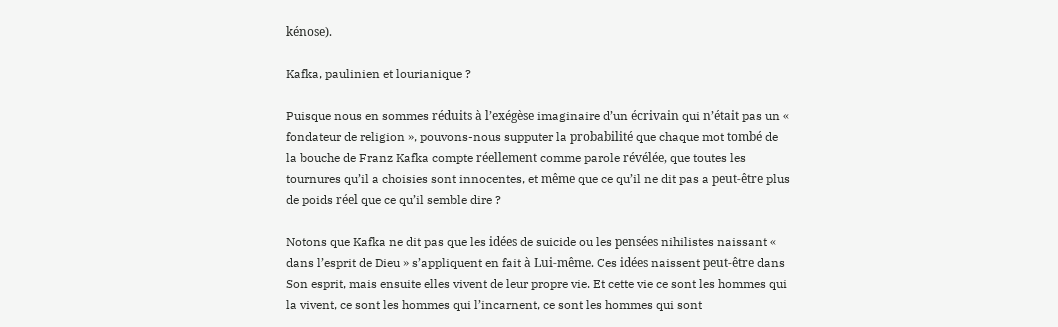kénose).

Kafka, paulinien et lourianique ?

Puisque nous en sommes réduits à l’exégèse imaginaire d’un écrivain qui n’était pas un « fondateur de religion », pouvons-nous supputer la probabilité que chaque mot tombé de la bouche de Franz Kafka compte réellement comme parole révélée, que toutes les tournures qu’il a choisies sont innocentes, et même que ce qu’il ne dit pas a peut-être plus de poids réel que ce qu’il semble dire ?

Notons que Kafka ne dit pas que les idées de suicide ou les pensées nihilistes naissant « dans l’esprit de Dieu » s’appliquent en fait à Lui-même. Ces idées naissent peut-être dans Son esprit, mais ensuite elles vivent de leur propre vie. Et cette vie ce sont les hommes qui la vivent, ce sont les hommes qui l’incarnent, ce sont les hommes qui sont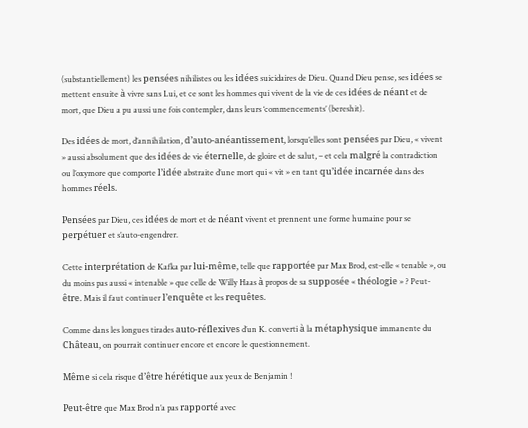(substantiellement) les pensées nihilistes ou les idées suicidaires de Dieu. Quand Dieu pense, ses idées se mettent ensuite à vivre sans Lui, et ce sont les hommes qui vivent de la vie de ces idées de néant et de mort, que Dieu a pu aussi une fois contempler, dans leurs ‘commencements’ (bereshit).

Des idées de mort, d’annihilation, d’auto-anéantissement, lorsqu’elles sont pensées par Dieu, « vivent » aussi absolument que des idées de vie éternelle, de gloire et de salut, – et cela malgré la contradiction ou l’oxymore que comporte l’idée abstraite d’une mort qui « vit » en tant qu’idée incarnée dans des hommes réels.

Pensées par Dieu, ces idées de mort et de néant vivent et prennent une forme humaine pour se perpétuer et s’auto-engendrer.

Cette interprétation de Kafka par lui-même, telle que rapportée par Max Brod, est-elle « tenable », ou du moins pas aussi « intenable » que celle de Willy Haas à propos de sa supposée « théologie » ? Peut-être. Mais il faut continuer l’enquête et les requêtes.

Comme dans les longues tirades auto-réflexives d’un K. converti à la métaphysique immanente du Château, on pourrait continuer encore et encore le questionnement.

Même si cela risque d’être hérétique aux yeux de Benjamin !

Peut-être que Max Brod n’a pas rapporté avec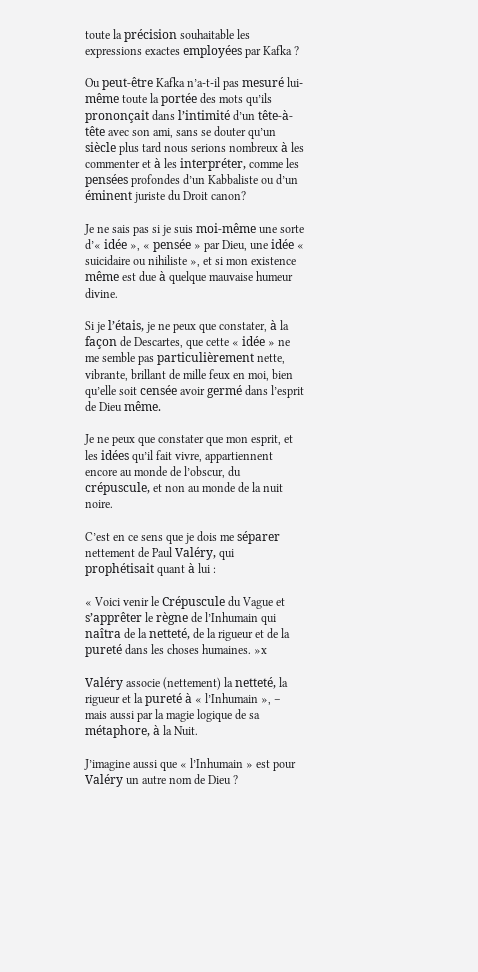toute la précision souhaitable les expressions exactes employées par Kafka ?

Ou peut-être Kafka n’a-t-il pas mesuré lui-même toute la portée des mots qu’ils prononçait dans l’intimité d’un tête-à-tête avec son ami, sans se douter qu’un siècle plus tard nous serions nombreux à les commenter et à les interpréter, comme les pensées profondes d’un Kabbaliste ou d’un éminent juriste du Droit canon?

Je ne sais pas si je suis moi-même une sorte d’« idée », « pensée » par Dieu, une idée « suicidaire ou nihiliste », et si mon existence même est due à quelque mauvaise humeur divine.

Si je l’étais, je ne peux que constater, à la façon de Descartes, que cette « idée » ne me semble pas particulièrement nette, vibrante, brillant de mille feux en moi, bien qu’elle soit censée avoir germé dans l’esprit de Dieu même.

Je ne peux que constater que mon esprit, et les idées qu’il fait vivre, appartiennent encore au monde de l’obscur, du crépuscule, et non au monde de la nuit noire.

C’est en ce sens que je dois me séparer nettement de Paul Valéry, qui prophétisait quant à lui :

« Voici venir le Crépuscule du Vague et s’apprêter le règne de l’Inhumain qui naîtra de la netteté, de la rigueur et de la pureté dans les choses humaines. »x

Valéry associe (nettement) la netteté, la rigueur et la pureté à « l’Inhumain », – mais aussi par la magie logique de sa métaphore, à la Nuit.

J’imagine aussi que « l’Inhumain » est pour Valéry un autre nom de Dieu ?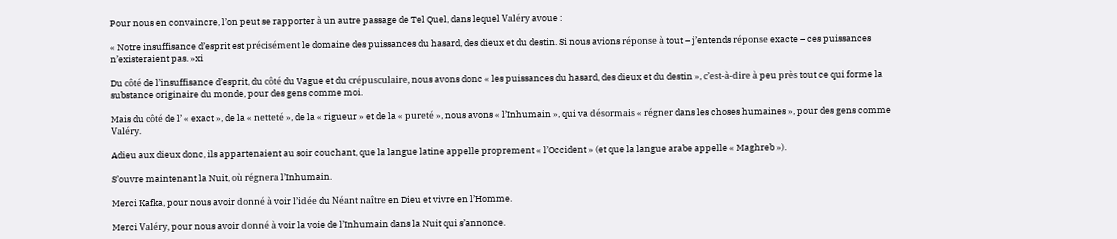Pour nous en convaincre, l’on peut se rapporter à un autre passage de Tel Quel, dans lequel Valéry avoue :

« Notre insuffisance d’esprit est précisément le domaine des puissances du hasard, des dieux et du destin. Si nous avions réponse à tout – j’entends réponse exacte – ces puissances n’existeraient pas. »xi

Du côté de l’insuffisance d’esprit, du côté du Vague et du crépusculaire, nous avons donc « les puissances du hasard, des dieux et du destin », c’est-à-dire à peu près tout ce qui forme la substance originaire du monde, pour des gens comme moi.

Mais du côté de l’ « exact », de la « netteté », de la « rigueur » et de la « pureté », nous avons « l’Inhumain », qui va désormais « régner dans les choses humaines », pour des gens comme Valéry.

Adieu aux dieux donc, ils appartenaient au soir couchant, que la langue latine appelle proprement « l’Occident » (et que la langue arabe appelle « Maghreb »).

S’ouvre maintenant la Nuit, où régnera l’Inhumain.

Merci Kafka, pour nous avoir donné à voir l’idée du Néant naître en Dieu et vivre en l’Homme.

Merci Valéry, pour nous avoir donné à voir la voie de l’Inhumain dans la Nuit qui s’annonce.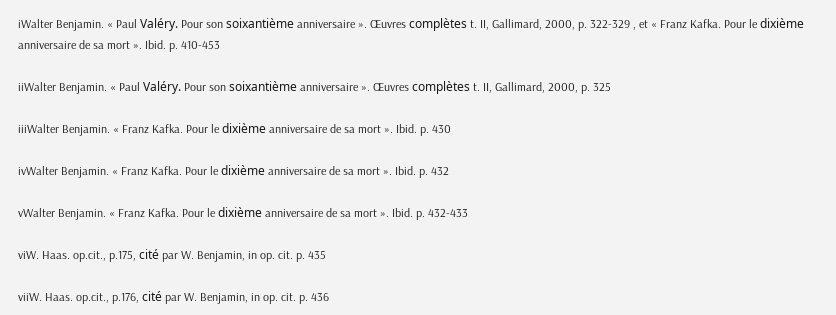iWalter Benjamin. « Paul Valéry. Pour son soixantième anniversaire ». Œuvres complètes t. II, Gallimard, 2000, p. 322-329 , et « Franz Kafka. Pour le dixième anniversaire de sa mort ». Ibid. p. 410-453

iiWalter Benjamin. « Paul Valéry. Pour son soixantième anniversaire ». Œuvres complètes t. II, Gallimard, 2000, p. 325

iiiWalter Benjamin. « Franz Kafka. Pour le dixième anniversaire de sa mort ». Ibid. p. 430

ivWalter Benjamin. « Franz Kafka. Pour le dixième anniversaire de sa mort ». Ibid. p. 432

vWalter Benjamin. « Franz Kafka. Pour le dixième anniversaire de sa mort ». Ibid. p. 432-433

viW. Haas. op.cit., p.175, cité par W. Benjamin, in op. cit. p. 435

viiW. Haas. op.cit., p.176, cité par W. Benjamin, in op. cit. p. 436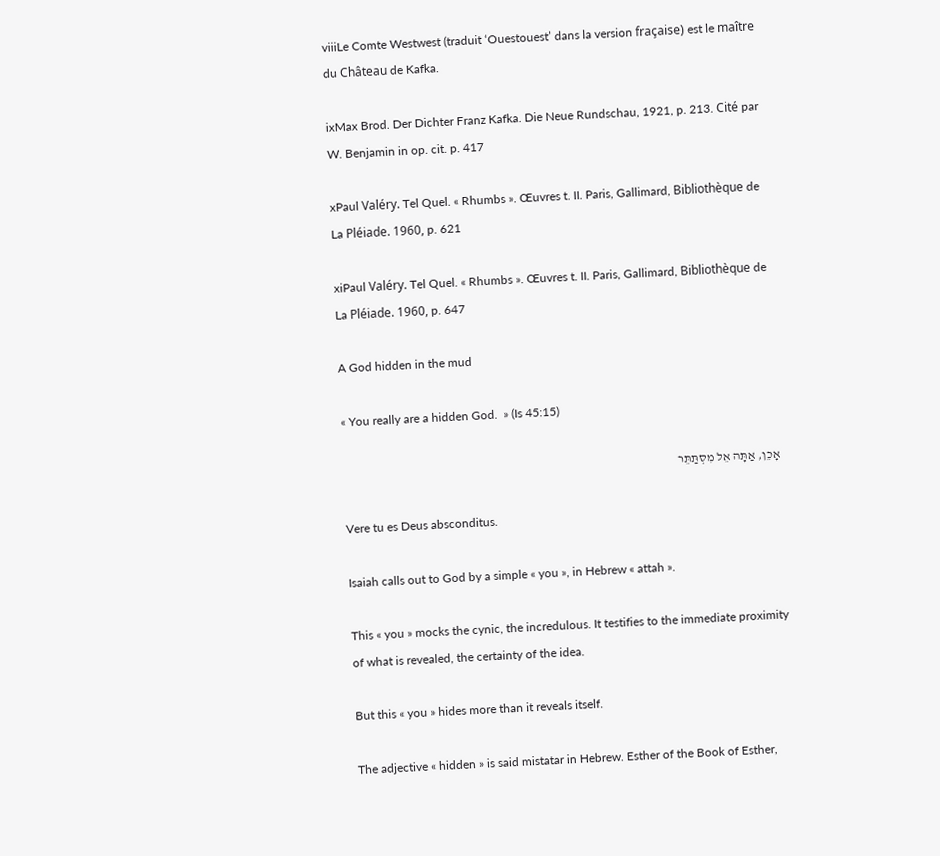viiiLe Comte Westwest (traduit ‘Ouestouest’ dans la version fraçaise) est le maître du Château de Kafka.

ixMax Brod. Der Dichter Franz Kafka. Die Neue Rundschau, 1921, p. 213. Cité par W. Benjamin in op. cit. p. 417

xPaul Valéry. Tel Quel. « Rhumbs ». Œuvres t. II. Paris, Gallimard, Bibliothèque de La Pléiade. 1960, p. 621

xiPaul Valéry. Tel Quel. « Rhumbs ». Œuvres t. II. Paris, Gallimard, Bibliothèque de La Pléiade. 1960, p. 647

A God hidden in the mud

« You really are a hidden God.  » (Is 45:15)

אָכֵן, אַתָּה אֵל מִסְתַּתֵּר

Vere tu es Deus absconditus.

Isaiah calls out to God by a simple « you », in Hebrew « attah ».

This « you » mocks the cynic, the incredulous. It testifies to the immediate proximity of what is revealed, the certainty of the idea.

But this « you » hides more than it reveals itself.

The adjective « hidden » is said mistatar in Hebrew. Esther of the Book of Esther,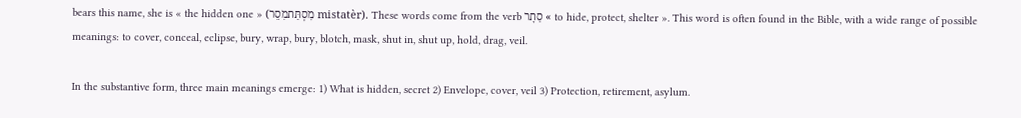bears this name, she is « the hidden one » (מִסְתַּתמִסֵר mistatèr). These words come from the verb סַתָר « to hide, protect, shelter ». This word is often found in the Bible, with a wide range of possible meanings: to cover, conceal, eclipse, bury, wrap, bury, blotch, mask, shut in, shut up, hold, drag, veil.

In the substantive form, three main meanings emerge: 1) What is hidden, secret 2) Envelope, cover, veil 3) Protection, retirement, asylum.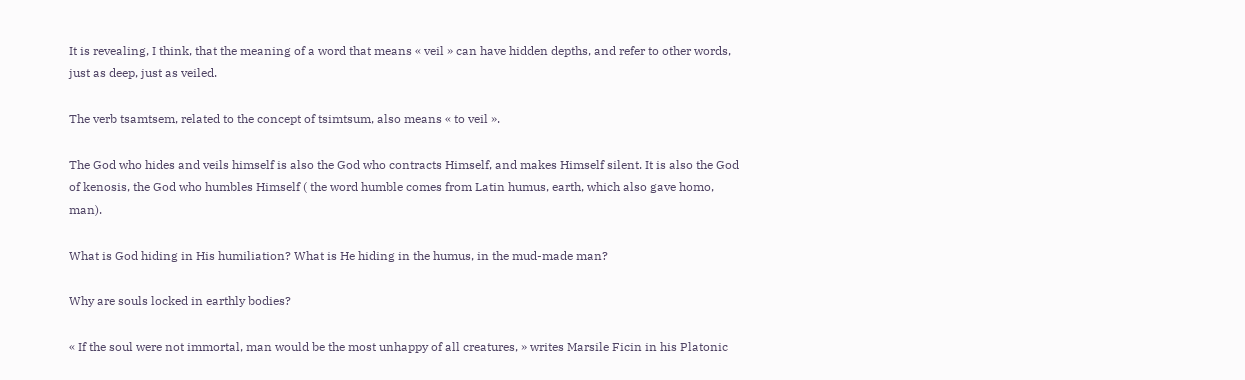It is revealing, I think, that the meaning of a word that means « veil » can have hidden depths, and refer to other words, just as deep, just as veiled.

The verb tsamtsem, related to the concept of tsimtsum, also means « to veil ».

The God who hides and veils himself is also the God who contracts Himself, and makes Himself silent. It is also the God of kenosis, the God who humbles Himself ( the word humble comes from Latin humus, earth, which also gave homo, man).

What is God hiding in His humiliation? What is He hiding in the humus, in the mud-made man?

Why are souls locked in earthly bodies?

« If the soul were not immortal, man would be the most unhappy of all creatures, » writes Marsile Ficin in his Platonic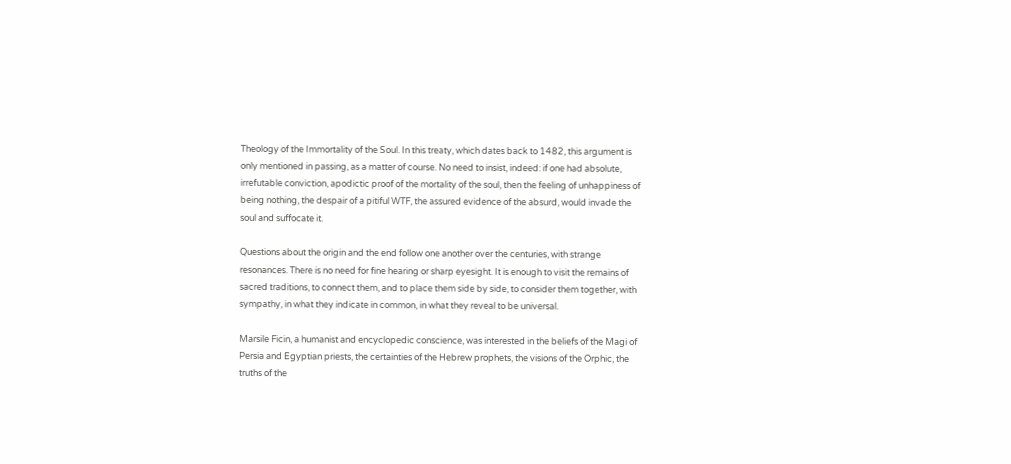Theology of the Immortality of the Soul. In this treaty, which dates back to 1482, this argument is only mentioned in passing, as a matter of course. No need to insist, indeed: if one had absolute, irrefutable conviction, apodictic proof of the mortality of the soul, then the feeling of unhappiness of being nothing, the despair of a pitiful WTF, the assured evidence of the absurd, would invade the soul and suffocate it.

Questions about the origin and the end follow one another over the centuries, with strange resonances. There is no need for fine hearing or sharp eyesight. It is enough to visit the remains of sacred traditions, to connect them, and to place them side by side, to consider them together, with sympathy, in what they indicate in common, in what they reveal to be universal.

Marsile Ficin, a humanist and encyclopedic conscience, was interested in the beliefs of the Magi of Persia and Egyptian priests, the certainties of the Hebrew prophets, the visions of the Orphic, the truths of the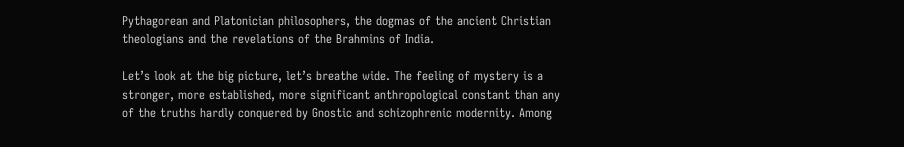Pythagorean and Platonician philosophers, the dogmas of the ancient Christian theologians and the revelations of the Brahmins of India.

Let’s look at the big picture, let’s breathe wide. The feeling of mystery is a stronger, more established, more significant anthropological constant than any of the truths hardly conquered by Gnostic and schizophrenic modernity. Among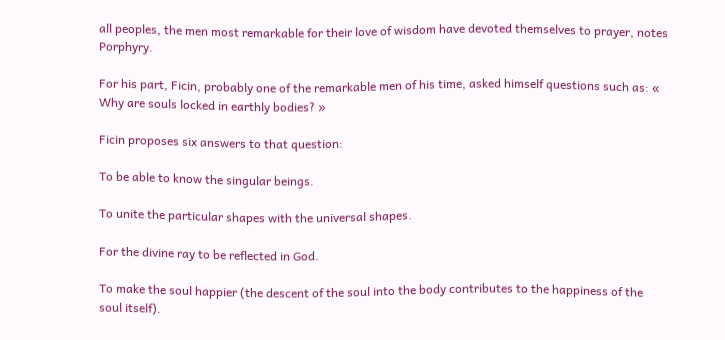all peoples, the men most remarkable for their love of wisdom have devoted themselves to prayer, notes Porphyry.

For his part, Ficin, probably one of the remarkable men of his time, asked himself questions such as: « Why are souls locked in earthly bodies? »

Ficin proposes six answers to that question:

To be able to know the singular beings.

To unite the particular shapes with the universal shapes.

For the divine ray to be reflected in God.

To make the soul happier (the descent of the soul into the body contributes to the happiness of the soul itself).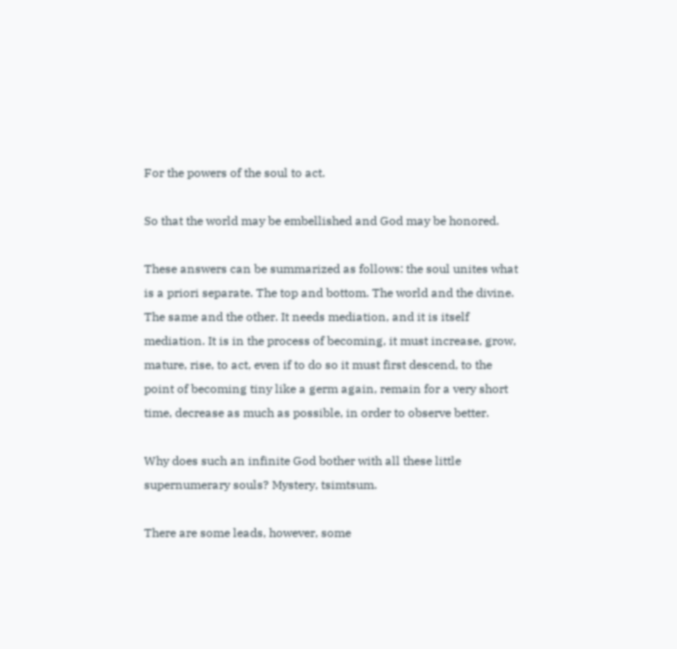For the powers of the soul to act.

So that the world may be embellished and God may be honored.

These answers can be summarized as follows: the soul unites what is a priori separate. The top and bottom. The world and the divine. The same and the other. It needs mediation, and it is itself mediation. It is in the process of becoming, it must increase, grow, mature, rise, to act, even if to do so it must first descend, to the point of becoming tiny like a germ again, remain for a very short time, decrease as much as possible, in order to observe better.

Why does such an infinite God bother with all these little supernumerary souls? Mystery, tsimtsum.

There are some leads, however, some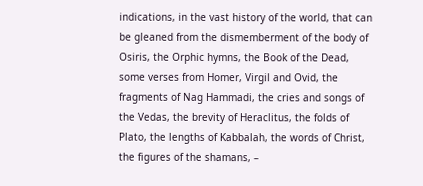indications, in the vast history of the world, that can be gleaned from the dismemberment of the body of Osiris, the Orphic hymns, the Book of the Dead, some verses from Homer, Virgil and Ovid, the fragments of Nag Hammadi, the cries and songs of the Vedas, the brevity of Heraclitus, the folds of Plato, the lengths of Kabbalah, the words of Christ, the figures of the shamans, –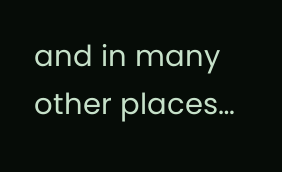and in many other places…